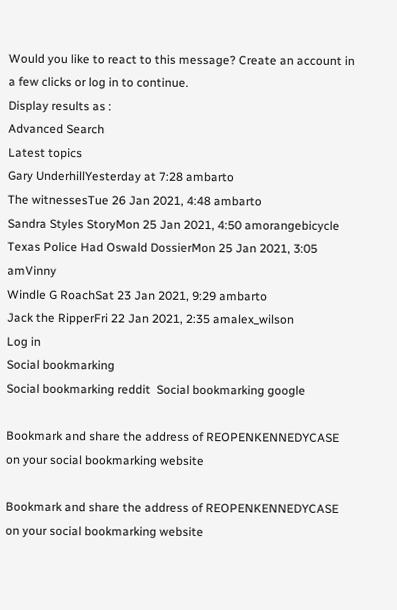Would you like to react to this message? Create an account in a few clicks or log in to continue.
Display results as :
Advanced Search
Latest topics
Gary UnderhillYesterday at 7:28 ambarto
The witnessesTue 26 Jan 2021, 4:48 ambarto
Sandra Styles StoryMon 25 Jan 2021, 4:50 amorangebicycle
Texas Police Had Oswald DossierMon 25 Jan 2021, 3:05 amVinny
Windle G RoachSat 23 Jan 2021, 9:29 ambarto
Jack the RipperFri 22 Jan 2021, 2:35 amalex_wilson
Log in
Social bookmarking
Social bookmarking reddit  Social bookmarking google

Bookmark and share the address of REOPENKENNEDYCASE on your social bookmarking website

Bookmark and share the address of REOPENKENNEDYCASE on your social bookmarking website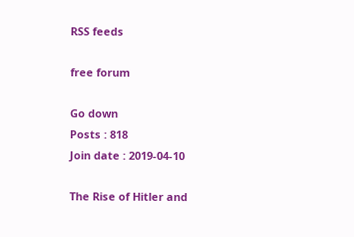RSS feeds

free forum

Go down
Posts : 818
Join date : 2019-04-10

The Rise of Hitler and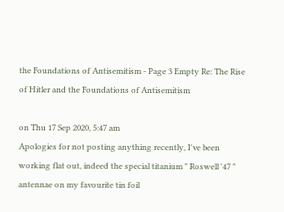the Foundations of Antisemitism - Page 3 Empty Re: The Rise of Hitler and the Foundations of Antisemitism

on Thu 17 Sep 2020, 5:47 am
Apologies for not posting anything recently, I've been working flat out, indeed the special titanium " Roswell '47 " antennae on my favourite tin foil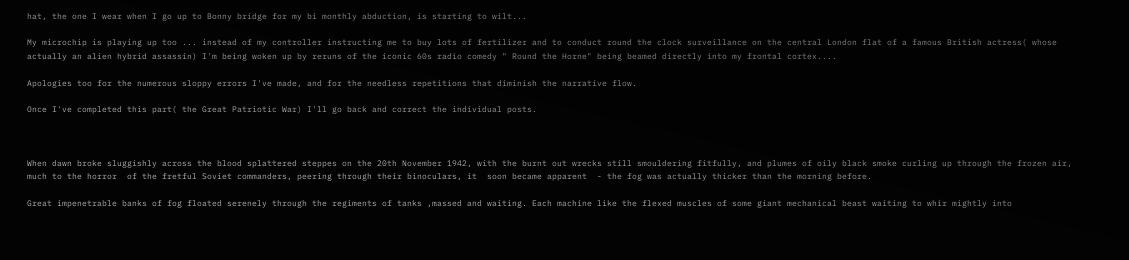hat, the one I wear when I go up to Bonny bridge for my bi monthly abduction, is starting to wilt...

My microchip is playing up too ... instead of my controller instructing me to buy lots of fertilizer and to conduct round the clock surveillance on the central London flat of a famous British actress( whose actually an alien hybrid assassin) I'm being woken up by reruns of the iconic 60s radio comedy " Round the Horne" being beamed directly into my frontal cortex....

Apologies too for the numerous sloppy errors I've made, and for the needless repetitions that diminish the narrative flow.

Once I've completed this part( the Great Patriotic War) I'll go back and correct the individual posts.



When dawn broke sluggishly across the blood splattered steppes on the 20th November 1942, with the burnt out wrecks still smouldering fitfully, and plumes of oily black smoke curling up through the frozen air, much to the horror  of the fretful Soviet commanders, peering through their binoculars, it  soon became apparent  - the fog was actually thicker than the morning before.

Great impenetrable banks of fog floated serenely through the regiments of tanks ,massed and waiting. Each machine like the flexed muscles of some giant mechanical beast waiting to whir mightly into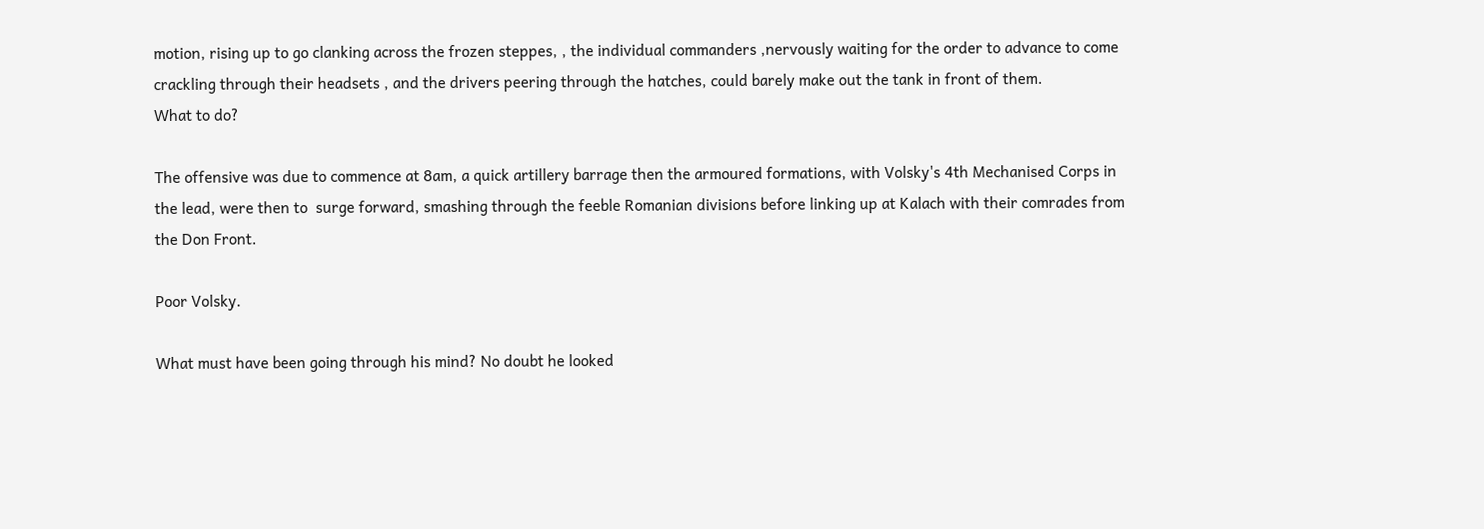motion, rising up to go clanking across the frozen steppes, , the individual commanders ,nervously waiting for the order to advance to come crackling through their headsets , and the drivers peering through the hatches, could barely make out the tank in front of them.
What to do?

The offensive was due to commence at 8am, a quick artillery barrage then the armoured formations, with Volsky's 4th Mechanised Corps in the lead, were then to  surge forward, smashing through the feeble Romanian divisions before linking up at Kalach with their comrades from the Don Front.

Poor Volsky.

What must have been going through his mind? No doubt he looked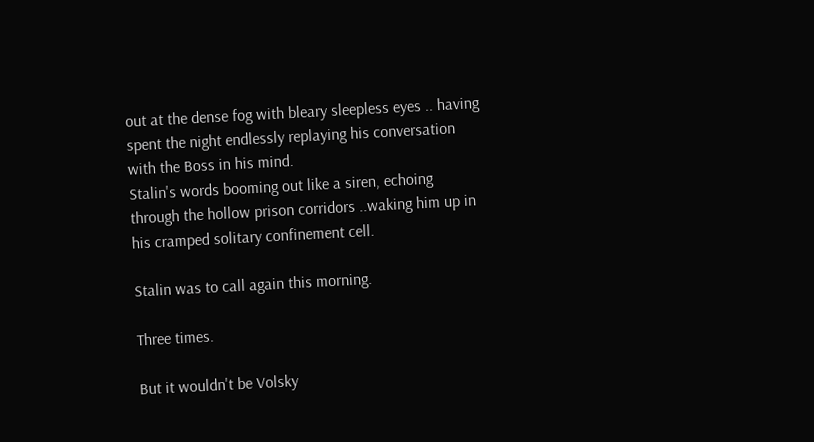out at the dense fog with bleary sleepless eyes .. having spent the night endlessly replaying his conversation with the Boss in his mind.
Stalin's words booming out like a siren, echoing through the hollow prison corridors ..waking him up in his cramped solitary confinement cell.

Stalin was to call again this morning.

Three times.

But it wouldn't be Volsky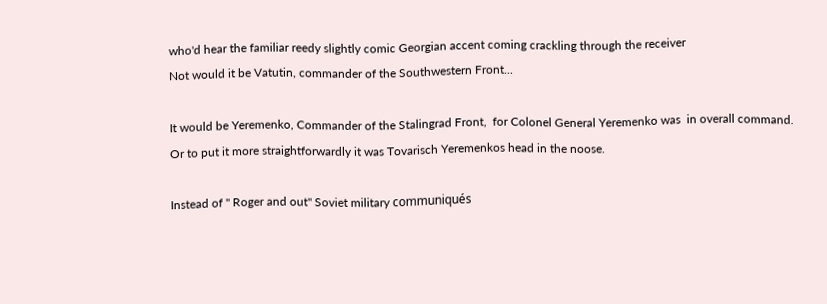who'd hear the familiar reedy slightly comic Georgian accent coming crackling through the receiver
Not would it be Vatutin, commander of the Southwestern Front...

It would be Yeremenko, Commander of the Stalingrad Front,  for Colonel General Yeremenko was  in overall command.
Or to put it more straightforwardly it was Tovarisch Yeremenkos head in the noose.

Instead of " Roger and out" Soviet military communiqués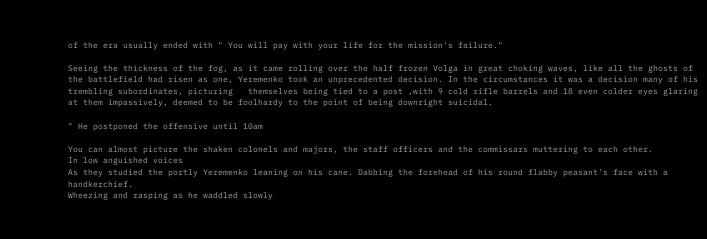of the era usually ended with " You will pay with your life for the mission's failure."

Seeing the thickness of the fog, as it came rolling over the half frozen Volga in great choking waves, like all the ghosts of the battlefield had risen as one, Yeremenko took an unprecedented decision. In the circumstances it was a decision many of his trembling subordinates, picturing   themselves being tied to a post ,with 9 cold rifle barrels and 18 even colder eyes glaring at them impassively, deemed to be foolhardy to the point of being downright suicidal.

" He postponed the offensive until 10am

You can almost picture the shaken colonels and majors, the staff officers and the commissars muttering to each other.
In low anguished voices
As they studied the portly Yeremenko leaning on his cane. Dabbing the forehead of his round flabby peasant's face with a handkerchief.
Wheezing and rasping as he waddled slowly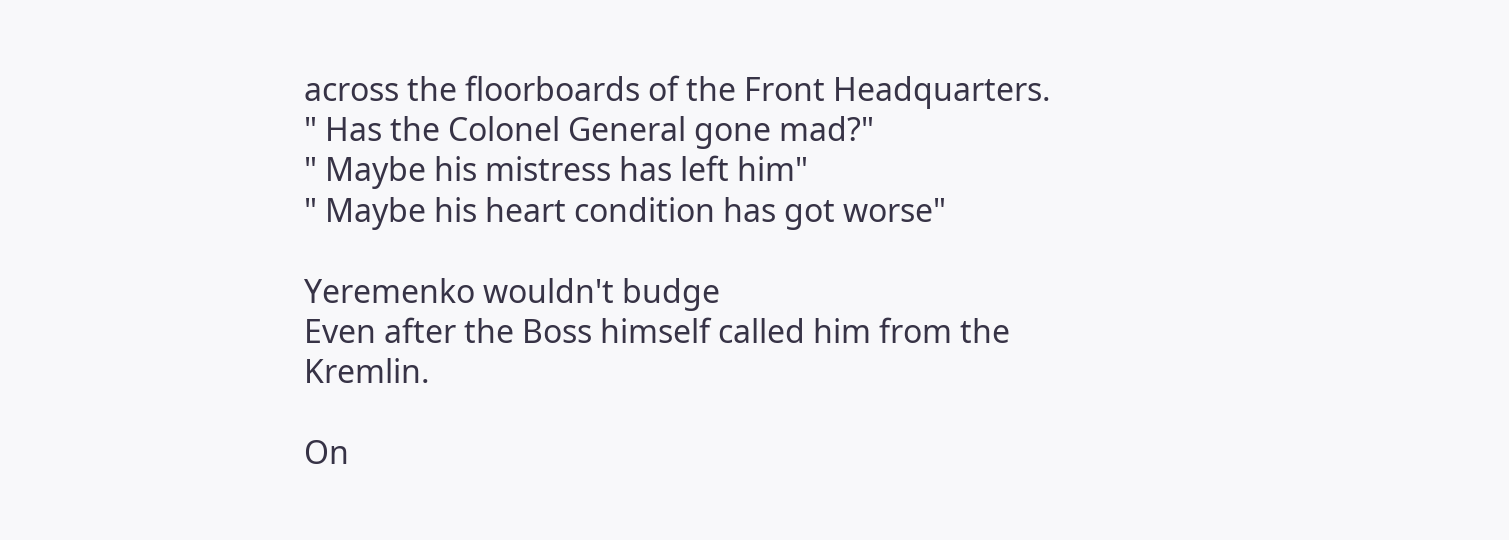across the floorboards of the Front Headquarters.
" Has the Colonel General gone mad?"
" Maybe his mistress has left him"
" Maybe his heart condition has got worse"

Yeremenko wouldn't budge
Even after the Boss himself called him from the Kremlin.

On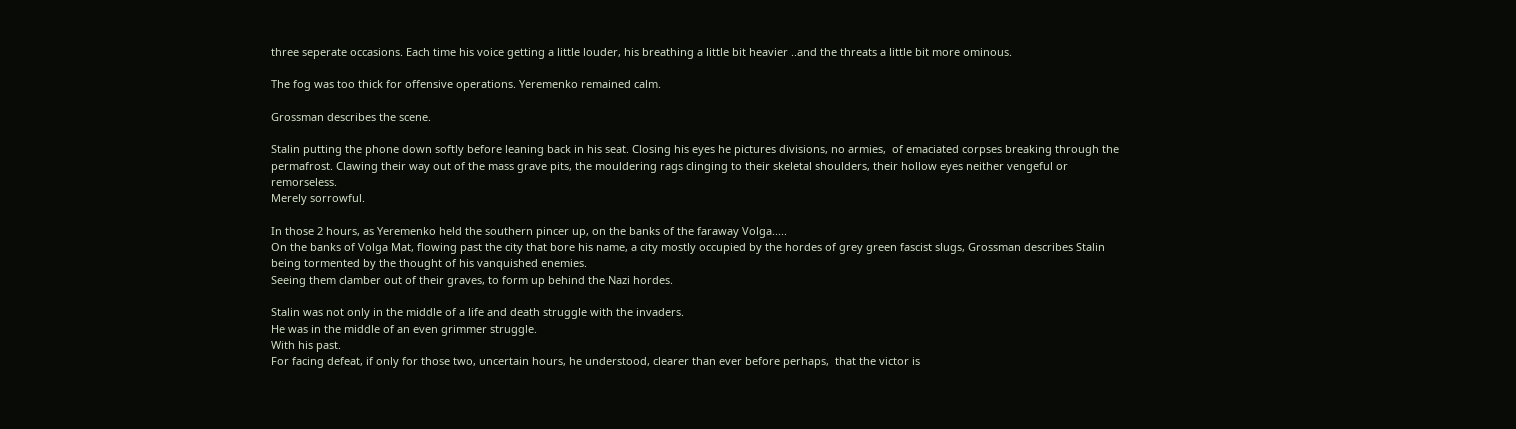three seperate occasions. Each time his voice getting a little louder, his breathing a little bit heavier ..and the threats a little bit more ominous.

The fog was too thick for offensive operations. Yeremenko remained calm.

Grossman describes the scene.

Stalin putting the phone down softly before leaning back in his seat. Closing his eyes he pictures divisions, no armies,  of emaciated corpses breaking through the permafrost. Clawing their way out of the mass grave pits, the mouldering rags clinging to their skeletal shoulders, their hollow eyes neither vengeful or remorseless.
Merely sorrowful.

In those 2 hours, as Yeremenko held the southern pincer up, on the banks of the faraway Volga.....
On the banks of Volga Mat, flowing past the city that bore his name, a city mostly occupied by the hordes of grey green fascist slugs, Grossman describes Stalin being tormented by the thought of his vanquished enemies.
Seeing them clamber out of their graves, to form up behind the Nazi hordes.

Stalin was not only in the middle of a life and death struggle with the invaders.
He was in the middle of an even grimmer struggle.
With his past.
For facing defeat, if only for those two, uncertain hours, he understood, clearer than ever before perhaps,  that the victor is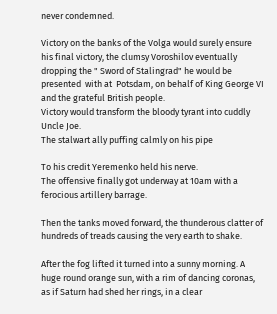never condemned.

Victory on the banks of the Volga would surely ensure his final victory, the clumsy Voroshilov eventually dropping the " Sword of Stalingrad" he would be  presented  with at  Potsdam, on behalf of King George VI and the grateful British people.
Victory would transform the bloody tyrant into cuddly Uncle Joe.
The stalwart ally puffing calmly on his pipe

To his credit Yeremenko held his nerve.
The offensive finally got underway at 10am with a ferocious artillery barrage.

Then the tanks moved forward, the thunderous clatter of hundreds of treads causing the very earth to shake.

After the fog lifted it turned into a sunny morning. A huge round orange sun, with a rim of dancing coronas, as if Saturn had shed her rings, in a clear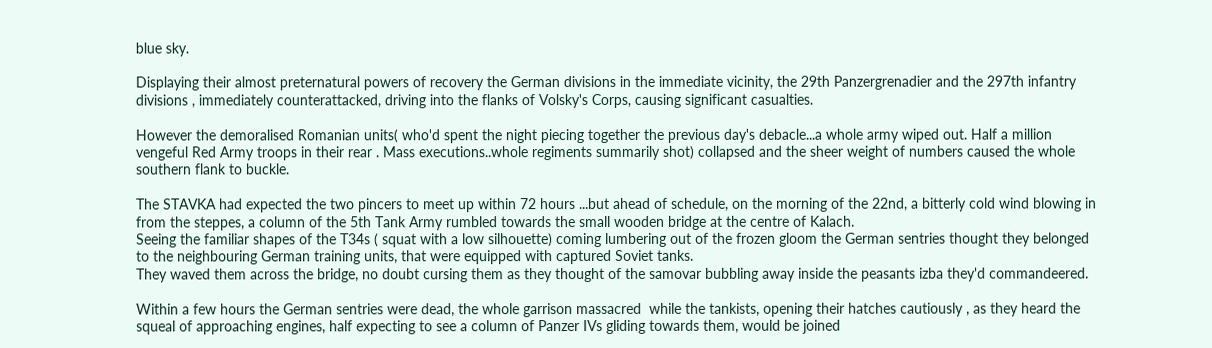blue sky.

Displaying their almost preternatural powers of recovery the German divisions in the immediate vicinity, the 29th Panzergrenadier and the 297th infantry divisions , immediately counterattacked, driving into the flanks of Volsky's Corps, causing significant casualties.

However the demoralised Romanian units( who'd spent the night piecing together the previous day's debacle...a whole army wiped out. Half a million vengeful Red Army troops in their rear . Mass executions..whole regiments summarily shot) collapsed and the sheer weight of numbers caused the whole southern flank to buckle.

The STAVKA had expected the two pincers to meet up within 72 hours ...but ahead of schedule, on the morning of the 22nd, a bitterly cold wind blowing in from the steppes, a column of the 5th Tank Army rumbled towards the small wooden bridge at the centre of Kalach.
Seeing the familiar shapes of the T34s ( squat with a low silhouette) coming lumbering out of the frozen gloom the German sentries thought they belonged to the neighbouring German training units, that were equipped with captured Soviet tanks.
They waved them across the bridge, no doubt cursing them as they thought of the samovar bubbling away inside the peasants izba they'd commandeered.

Within a few hours the German sentries were dead, the whole garrison massacred  while the tankists, opening their hatches cautiously , as they heard the squeal of approaching engines, half expecting to see a column of Panzer IVs gliding towards them, would be joined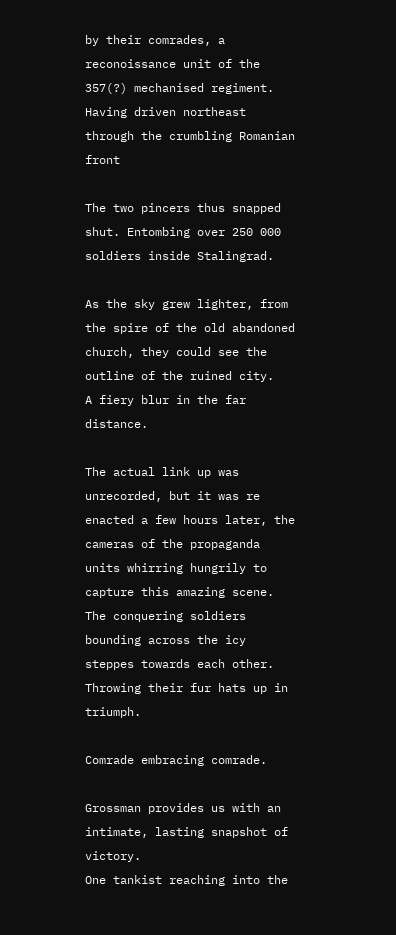by their comrades, a reconoissance unit of the 357(?) mechanised regiment. Having driven northeast through the crumbling Romanian front

The two pincers thus snapped shut. Entombing over 250 000 soldiers inside Stalingrad.

As the sky grew lighter, from the spire of the old abandoned church, they could see the outline of the ruined city.
A fiery blur in the far distance.

The actual link up was unrecorded, but it was re enacted a few hours later, the cameras of the propaganda units whirring hungrily to capture this amazing scene.
The conquering soldiers bounding across the icy steppes towards each other. Throwing their fur hats up in triumph.

Comrade embracing comrade.

Grossman provides us with an intimate, lasting snapshot of victory.
One tankist reaching into the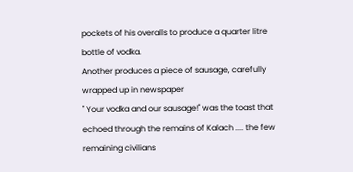pockets of his overalls to produce a quarter litre bottle of vodka.
Another produces a piece of sausage, carefully wrapped up in newspaper
" Your vodka and our sausage!" was the toast that echoed through the remains of Kalach .... the few remaining civilians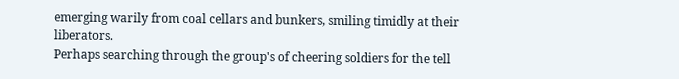emerging warily from coal cellars and bunkers, smiling timidly at their liberators.
Perhaps searching through the group's of cheering soldiers for the tell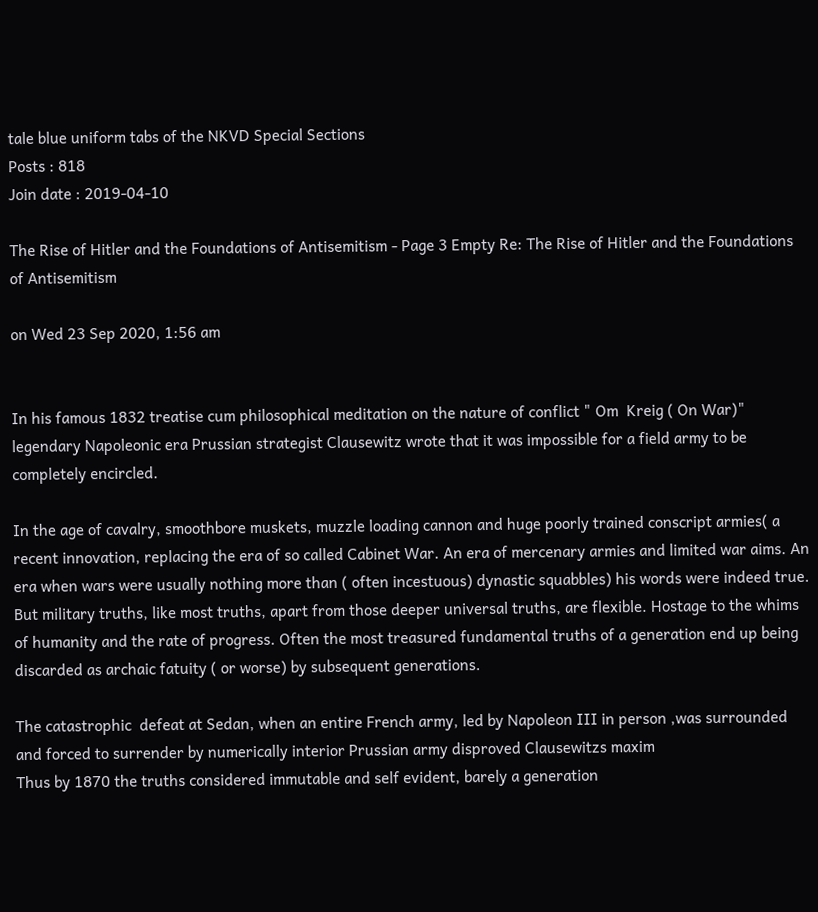tale blue uniform tabs of the NKVD Special Sections
Posts : 818
Join date : 2019-04-10

The Rise of Hitler and the Foundations of Antisemitism - Page 3 Empty Re: The Rise of Hitler and the Foundations of Antisemitism

on Wed 23 Sep 2020, 1:56 am


In his famous 1832 treatise cum philosophical meditation on the nature of conflict " Om  Kreig ( On War)" legendary Napoleonic era Prussian strategist Clausewitz wrote that it was impossible for a field army to be completely encircled.

In the age of cavalry, smoothbore muskets, muzzle loading cannon and huge poorly trained conscript armies( a recent innovation, replacing the era of so called Cabinet War. An era of mercenary armies and limited war aims. An era when wars were usually nothing more than ( often incestuous) dynastic squabbles) his words were indeed true.
But military truths, like most truths, apart from those deeper universal truths, are flexible. Hostage to the whims of humanity and the rate of progress. Often the most treasured fundamental truths of a generation end up being discarded as archaic fatuity ( or worse) by subsequent generations.

The catastrophic  defeat at Sedan, when an entire French army, led by Napoleon III in person ,was surrounded and forced to surrender by numerically interior Prussian army disproved Clausewitzs maxim
Thus by 1870 the truths considered immutable and self evident, barely a generation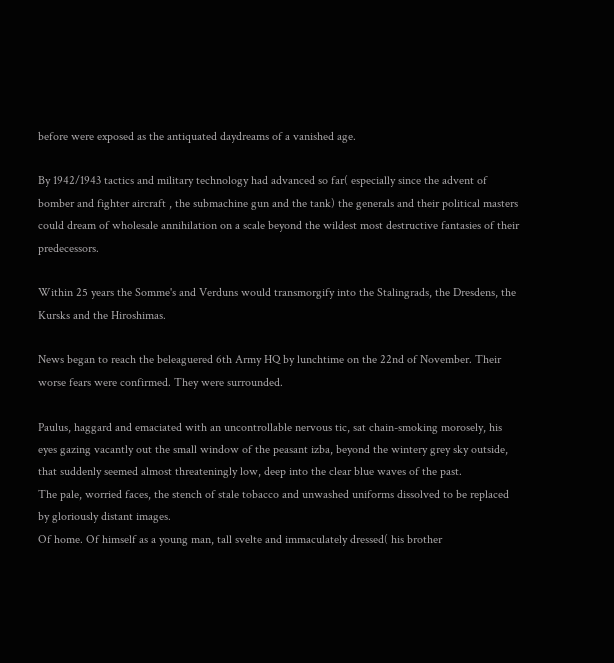before were exposed as the antiquated daydreams of a vanished age.

By 1942/1943 tactics and military technology had advanced so far( especially since the advent of  bomber and fighter aircraft , the submachine gun and the tank) the generals and their political masters could dream of wholesale annihilation on a scale beyond the wildest most destructive fantasies of their predecessors.

Within 25 years the Somme's and Verduns would transmorgify into the Stalingrads, the Dresdens, the Kursks and the Hiroshimas.

News began to reach the beleaguered 6th Army HQ by lunchtime on the 22nd of November. Their worse fears were confirmed. They were surrounded.

Paulus, haggard and emaciated with an uncontrollable nervous tic, sat chain-smoking morosely, his eyes gazing vacantly out the small window of the peasant izba, beyond the wintery grey sky outside, that suddenly seemed almost threateningly low, deep into the clear blue waves of the past.
The pale, worried faces, the stench of stale tobacco and unwashed uniforms dissolved to be replaced by gloriously distant images.
Of home. Of himself as a young man, tall svelte and immaculately dressed( his brother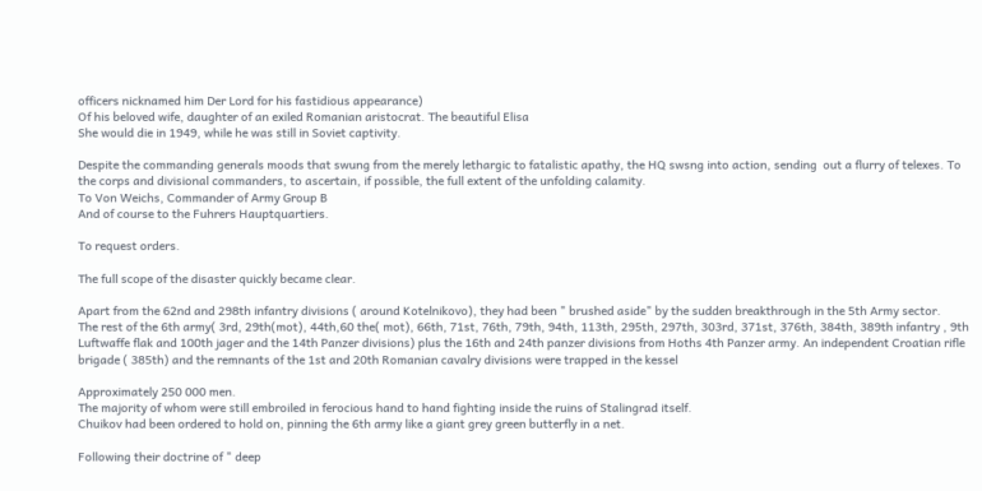officers nicknamed him Der Lord for his fastidious appearance)
Of his beloved wife, daughter of an exiled Romanian aristocrat. The beautiful Elisa
She would die in 1949, while he was still in Soviet captivity.

Despite the commanding generals moods that swung from the merely lethargic to fatalistic apathy, the HQ swsng into action, sending  out a flurry of telexes. To the corps and divisional commanders, to ascertain, if possible, the full extent of the unfolding calamity.
To Von Weichs, Commander of Army Group B
And of course to the Fuhrers Hauptquartiers.

To request orders.

The full scope of the disaster quickly became clear.

Apart from the 62nd and 298th infantry divisions ( around Kotelnikovo), they had been " brushed aside" by the sudden breakthrough in the 5th Army sector.
The rest of the 6th army( 3rd, 29th(mot), 44th,60 the( mot), 66th, 71st, 76th, 79th, 94th, 113th, 295th, 297th, 303rd, 371st, 376th, 384th, 389th infantry , 9th Luftwaffe flak and 100th jager and the 14th Panzer divisions) plus the 16th and 24th panzer divisions from Hoths 4th Panzer army. An independent Croatian rifle brigade ( 385th) and the remnants of the 1st and 20th Romanian cavalry divisions were trapped in the kessel

Approximately 250 000 men.
The majority of whom were still embroiled in ferocious hand to hand fighting inside the ruins of Stalingrad itself.
Chuikov had been ordered to hold on, pinning the 6th army like a giant grey green butterfly in a net.

Following their doctrine of " deep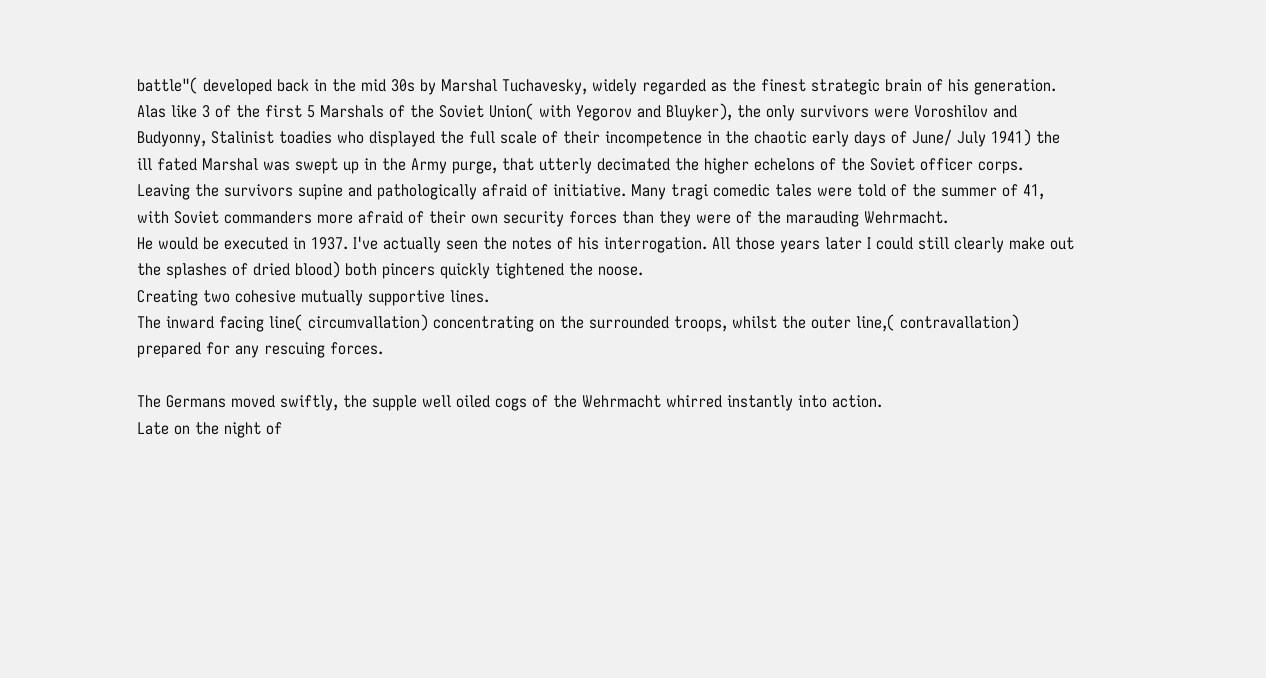battle"( developed back in the mid 30s by Marshal Tuchavesky, widely regarded as the finest strategic brain of his generation. Alas like 3 of the first 5 Marshals of the Soviet Union( with Yegorov and Bluyker), the only survivors were Voroshilov and Budyonny, Stalinist toadies who displayed the full scale of their incompetence in the chaotic early days of June/ July 1941) the ill fated Marshal was swept up in the Army purge, that utterly decimated the higher echelons of the Soviet officer corps. Leaving the survivors supine and pathologically afraid of initiative. Many tragi comedic tales were told of the summer of 41, with Soviet commanders more afraid of their own security forces than they were of the marauding Wehrmacht.
He would be executed in 1937. I've actually seen the notes of his interrogation. All those years later I could still clearly make out the splashes of dried blood) both pincers quickly tightened the noose.
Creating two cohesive mutually supportive lines.
The inward facing line( circumvallation) concentrating on the surrounded troops, whilst the outer line,( contravallation) prepared for any rescuing forces.

The Germans moved swiftly, the supple well oiled cogs of the Wehrmacht whirred instantly into action.
Late on the night of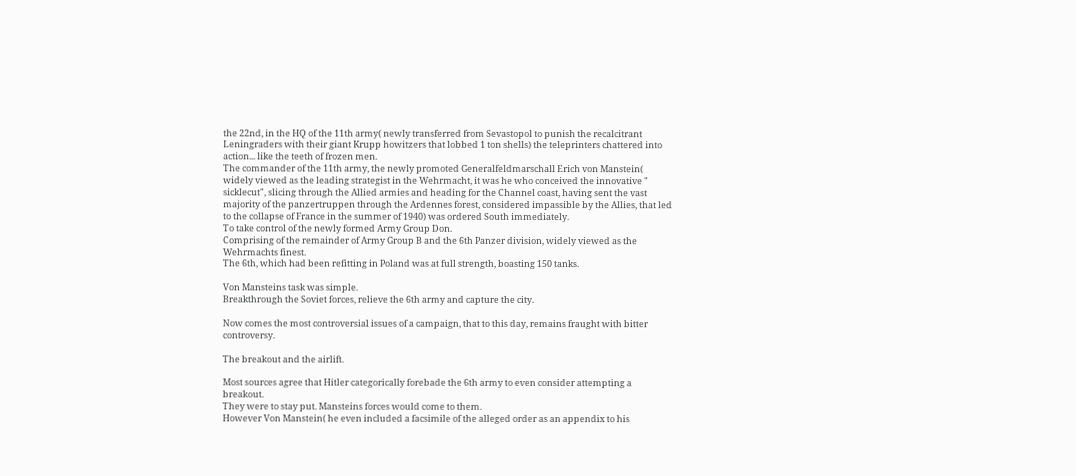the 22nd, in the HQ of the 11th army( newly transferred from Sevastopol to punish the recalcitrant Leningraders with their giant Krupp howitzers that lobbed 1 ton shells) the teleprinters chattered into action... like the teeth of frozen men.
The commander of the 11th army, the newly promoted Generalfeldmarschall Erich von Manstein( widely viewed as the leading strategist in the Wehrmacht, it was he who conceived the innovative " sicklecut", slicing through the Allied armies and heading for the Channel coast, having sent the vast majority of the panzertruppen through the Ardennes forest, considered impassible by the Allies, that led to the collapse of France in the summer of 1940) was ordered South immediately.
To take control of the newly formed Army Group Don.
Comprising of the remainder of Army Group B and the 6th Panzer division, widely viewed as the Wehrmachts finest.
The 6th, which had been refitting in Poland was at full strength, boasting 150 tanks.

Von Mansteins task was simple.
Breakthrough the Soviet forces, relieve the 6th army and capture the city.

Now comes the most controversial issues of a campaign, that to this day, remains fraught with bitter controversy.

The breakout and the airlift.

Most sources agree that Hitler categorically forebade the 6th army to even consider attempting a breakout.
They were to stay put. Mansteins forces would come to them.
However Von Manstein( he even included a facsimile of the alleged order as an appendix to his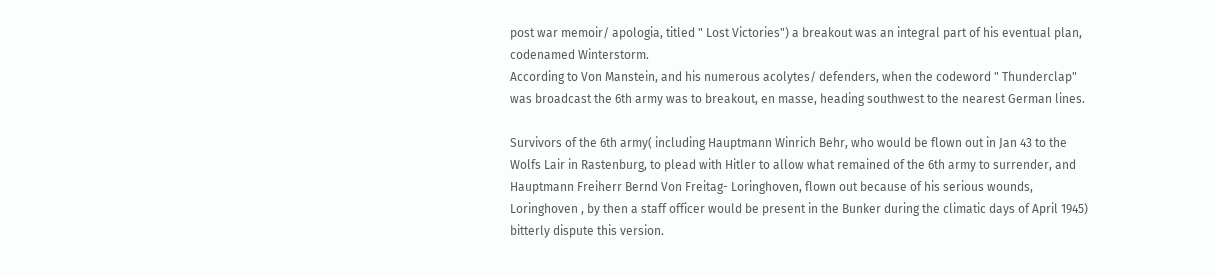post war memoir/ apologia, titled " Lost Victories") a breakout was an integral part of his eventual plan, codenamed Winterstorm.
According to Von Manstein, and his numerous acolytes/ defenders, when the codeword " Thunderclap" was broadcast the 6th army was to breakout, en masse, heading southwest to the nearest German lines.

Survivors of the 6th army( including Hauptmann Winrich Behr, who would be flown out in Jan 43 to the Wolfs Lair in Rastenburg, to plead with Hitler to allow what remained of the 6th army to surrender, and Hauptmann Freiherr Bernd Von Freitag- Loringhoven, flown out because of his serious wounds, Loringhoven , by then a staff officer would be present in the Bunker during the climatic days of April 1945) bitterly dispute this version.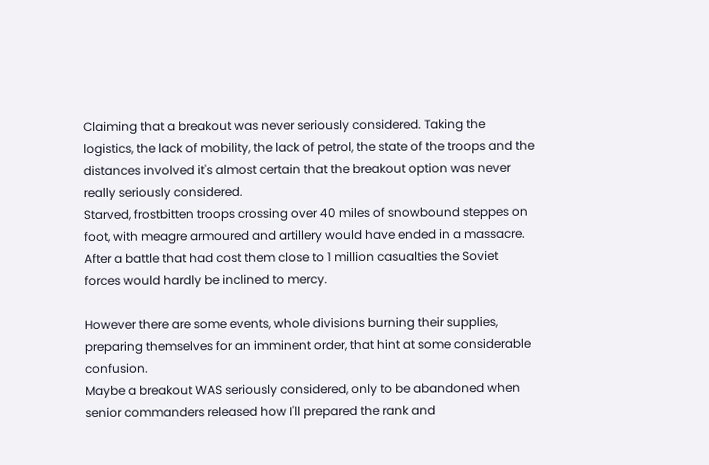Claiming that a breakout was never seriously considered. Taking the logistics, the lack of mobility, the lack of petrol, the state of the troops and the distances involved it's almost certain that the breakout option was never really seriously considered.
Starved, frostbitten troops crossing over 40 miles of snowbound steppes on foot, with meagre armoured and artillery would have ended in a massacre.
After a battle that had cost them close to 1 million casualties the Soviet forces would hardly be inclined to mercy.

However there are some events, whole divisions burning their supplies, preparing themselves for an imminent order, that hint at some considerable confusion.
Maybe a breakout WAS seriously considered, only to be abandoned when senior commanders released how I'll prepared the rank and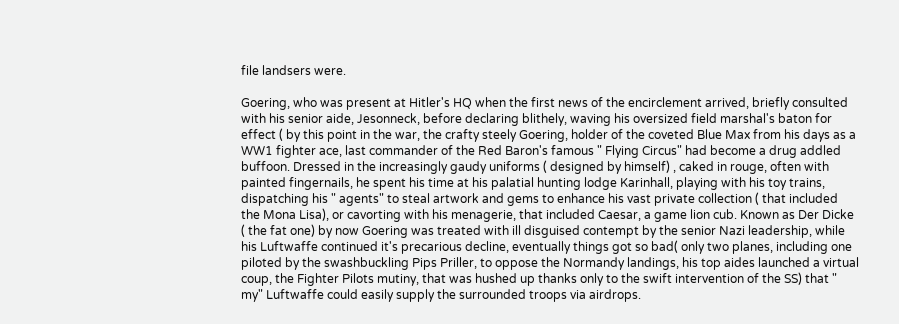file landsers were.

Goering, who was present at Hitler's HQ when the first news of the encirclement arrived, briefly consulted with his senior aide, Jesonneck, before declaring blithely, waving his oversized field marshal's baton for effect ( by this point in the war, the crafty steely Goering, holder of the coveted Blue Max from his days as a WW1 fighter ace, last commander of the Red Baron's famous " Flying Circus" had become a drug addled buffoon. Dressed in the increasingly gaudy uniforms ( designed by himself) , caked in rouge, often with painted fingernails, he spent his time at his palatial hunting lodge Karinhall, playing with his toy trains, dispatching his " agents" to steal artwork and gems to enhance his vast private collection ( that included the Mona Lisa), or cavorting with his menagerie, that included Caesar, a game lion cub. Known as Der Dicke ( the fat one) by now Goering was treated with ill disguised contempt by the senior Nazi leadership, while his Luftwaffe continued it's precarious decline, eventually things got so bad( only two planes, including one piloted by the swashbuckling Pips Priller, to oppose the Normandy landings, his top aides launched a virtual coup, the Fighter Pilots mutiny, that was hushed up thanks only to the swift intervention of the SS) that " my" Luftwaffe could easily supply the surrounded troops via airdrops.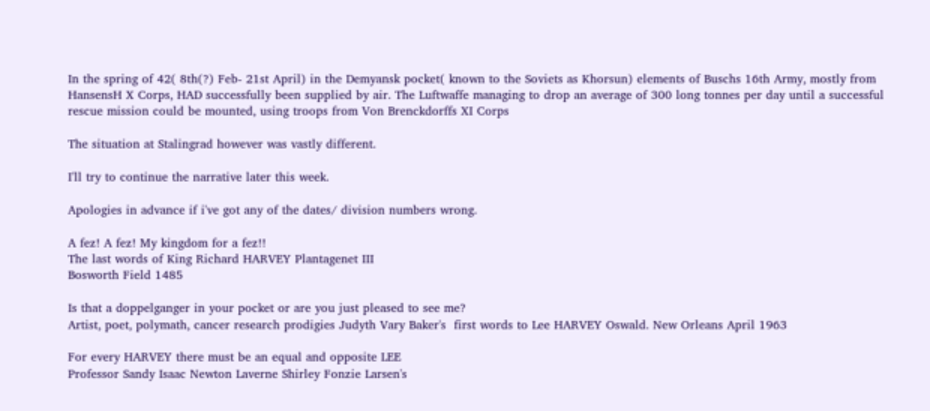In the spring of 42( 8th(?) Feb- 21st April) in the Demyansk pocket( known to the Soviets as Khorsun) elements of Buschs 16th Army, mostly from HansensH X Corps, HAD successfully been supplied by air. The Luftwaffe managing to drop an average of 300 long tonnes per day until a successful rescue mission could be mounted, using troops from Von Brenckdorffs XI Corps

The situation at Stalingrad however was vastly different.

I'll try to continue the narrative later this week.

Apologies in advance if i've got any of the dates/ division numbers wrong.

A fez! A fez! My kingdom for a fez!!
The last words of King Richard HARVEY Plantagenet III
Bosworth Field 1485

Is that a doppelganger in your pocket or are you just pleased to see me?
Artist, poet, polymath, cancer research prodigies Judyth Vary Baker's  first words to Lee HARVEY Oswald. New Orleans April 1963

For every HARVEY there must be an equal and opposite LEE
Professor Sandy Isaac Newton Laverne Shirley Fonzie Larsen's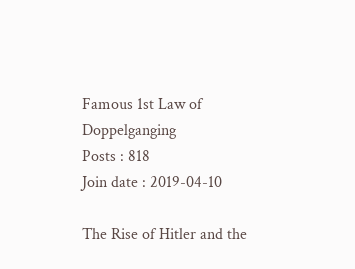Famous 1st Law of Doppelganging
Posts : 818
Join date : 2019-04-10

The Rise of Hitler and the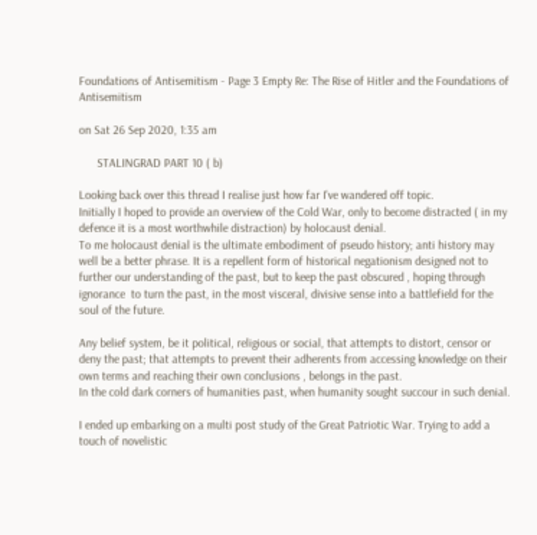Foundations of Antisemitism - Page 3 Empty Re: The Rise of Hitler and the Foundations of Antisemitism

on Sat 26 Sep 2020, 1:35 am

      STALINGRAD PART 10 ( b)

Looking back over this thread I realise just how far I've wandered off topic.
Initially I hoped to provide an overview of the Cold War, only to become distracted ( in my defence it is a most worthwhile distraction) by holocaust denial.
To me holocaust denial is the ultimate embodiment of pseudo history; anti history may well be a better phrase. It is a repellent form of historical negationism designed not to further our understanding of the past, but to keep the past obscured , hoping through ignorance  to turn the past, in the most visceral, divisive sense into a battlefield for the soul of the future.

Any belief system, be it political, religious or social, that attempts to distort, censor or deny the past; that attempts to prevent their adherents from accessing knowledge on their own terms and reaching their own conclusions , belongs in the past.
In the cold dark corners of humanities past, when humanity sought succour in such denial.

I ended up embarking on a multi post study of the Great Patriotic War. Trying to add a touch of novelistic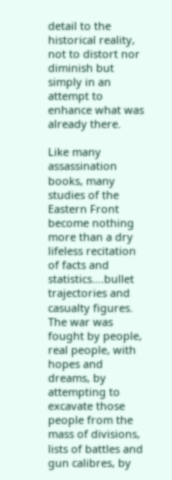detail to the historical reality, not to distort nor diminish but simply in an attempt to enhance what was already there.

Like many assassination books, many studies of the Eastern Front become nothing more than a dry lifeless recitation of facts and statistics....bullet trajectories and casualty figures.
The war was fought by people, real people, with hopes and dreams, by attempting to excavate those people from the mass of divisions, lists of battles and gun calibres, by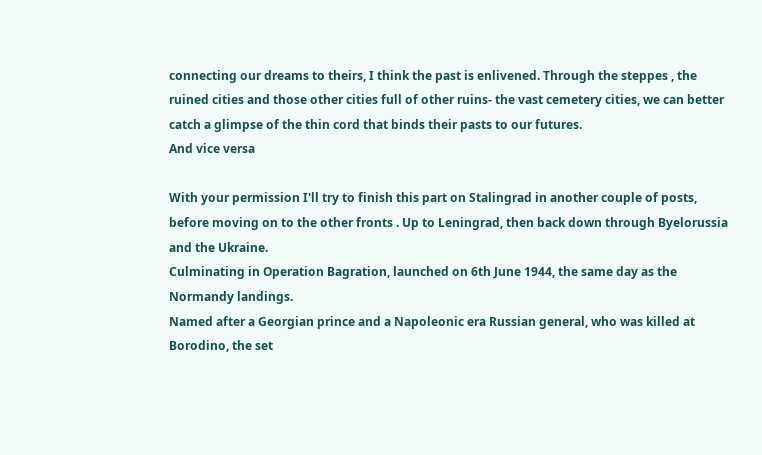connecting our dreams to theirs, I think the past is enlivened. Through the steppes , the ruined cities and those other cities full of other ruins- the vast cemetery cities, we can better catch a glimpse of the thin cord that binds their pasts to our futures.
And vice versa

With your permission I'll try to finish this part on Stalingrad in another couple of posts, before moving on to the other fronts . Up to Leningrad, then back down through Byelorussia and the Ukraine.
Culminating in Operation Bagration, launched on 6th June 1944, the same day as the Normandy landings.
Named after a Georgian prince and a Napoleonic era Russian general, who was killed at Borodino, the set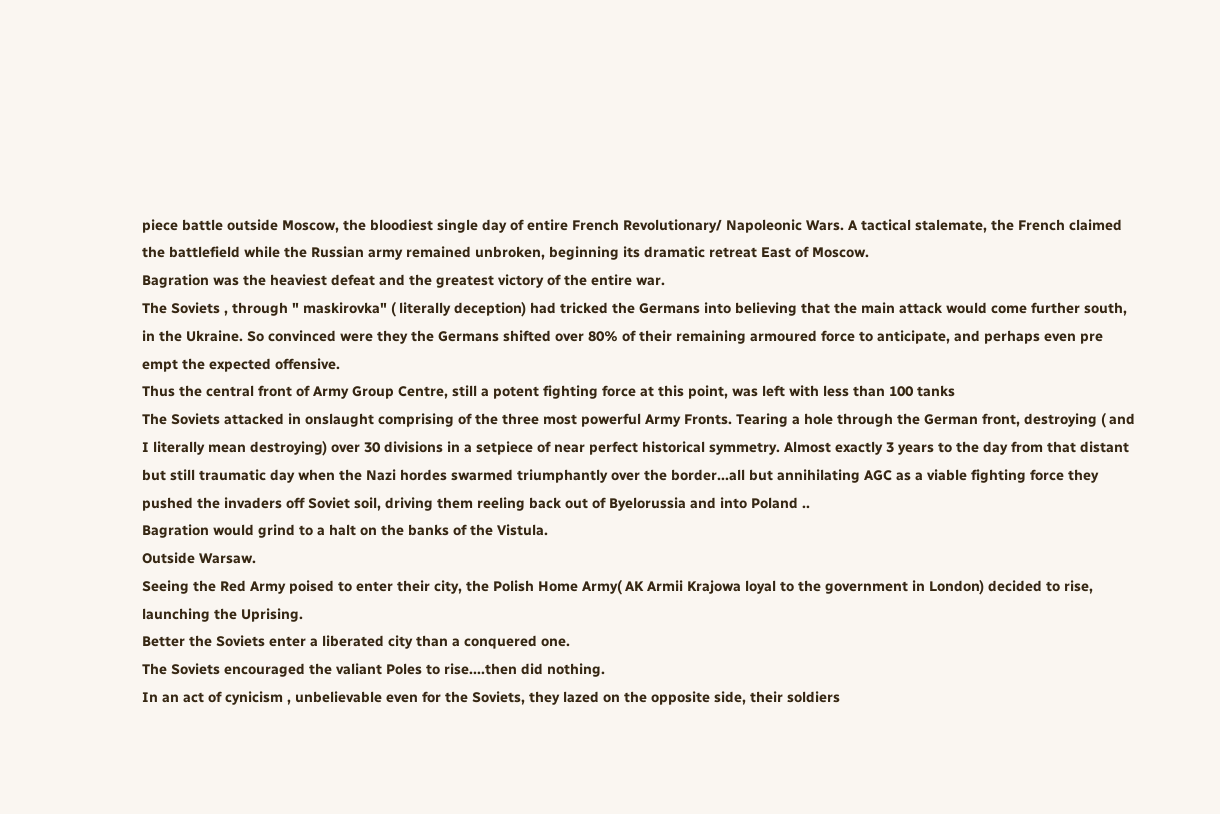piece battle outside Moscow, the bloodiest single day of entire French Revolutionary/ Napoleonic Wars. A tactical stalemate, the French claimed the battlefield while the Russian army remained unbroken, beginning its dramatic retreat East of Moscow.
Bagration was the heaviest defeat and the greatest victory of the entire war.
The Soviets , through " maskirovka" ( literally deception) had tricked the Germans into believing that the main attack would come further south, in the Ukraine. So convinced were they the Germans shifted over 80% of their remaining armoured force to anticipate, and perhaps even pre empt the expected offensive.
Thus the central front of Army Group Centre, still a potent fighting force at this point, was left with less than 100 tanks
The Soviets attacked in onslaught comprising of the three most powerful Army Fronts. Tearing a hole through the German front, destroying ( and I literally mean destroying) over 30 divisions in a setpiece of near perfect historical symmetry. Almost exactly 3 years to the day from that distant but still traumatic day when the Nazi hordes swarmed triumphantly over the border...all but annihilating AGC as a viable fighting force they pushed the invaders off Soviet soil, driving them reeling back out of Byelorussia and into Poland ..
Bagration would grind to a halt on the banks of the Vistula.
Outside Warsaw.
Seeing the Red Army poised to enter their city, the Polish Home Army( AK Armii Krajowa loyal to the government in London) decided to rise, launching the Uprising.
Better the Soviets enter a liberated city than a conquered one.
The Soviets encouraged the valiant Poles to rise....then did nothing.
In an act of cynicism , unbelievable even for the Soviets, they lazed on the opposite side, their soldiers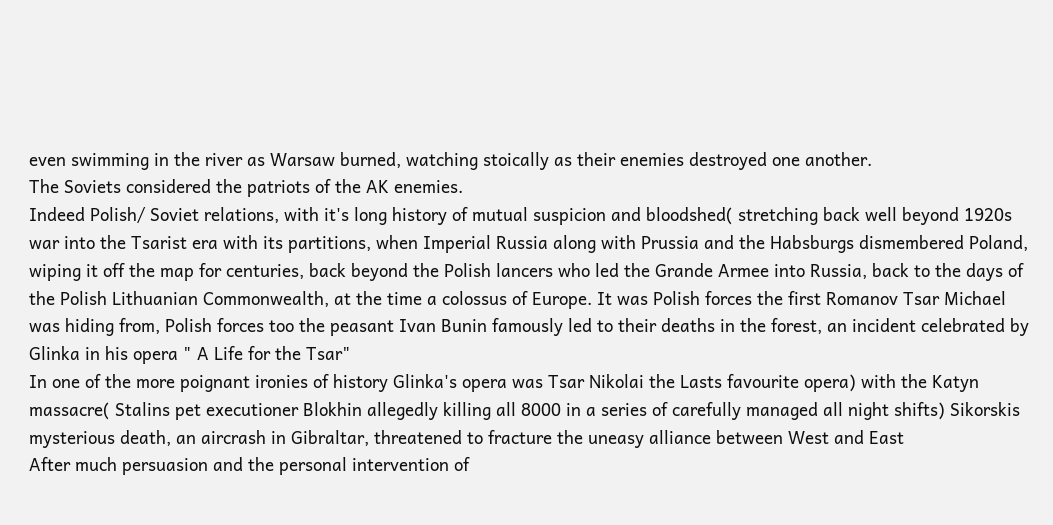even swimming in the river as Warsaw burned, watching stoically as their enemies destroyed one another.
The Soviets considered the patriots of the AK enemies.
Indeed Polish/ Soviet relations, with it's long history of mutual suspicion and bloodshed( stretching back well beyond 1920s war into the Tsarist era with its partitions, when Imperial Russia along with Prussia and the Habsburgs dismembered Poland, wiping it off the map for centuries, back beyond the Polish lancers who led the Grande Armee into Russia, back to the days of the Polish Lithuanian Commonwealth, at the time a colossus of Europe. It was Polish forces the first Romanov Tsar Michael  was hiding from, Polish forces too the peasant Ivan Bunin famously led to their deaths in the forest, an incident celebrated by Glinka in his opera " A Life for the Tsar"
In one of the more poignant ironies of history Glinka's opera was Tsar Nikolai the Lasts favourite opera) with the Katyn massacre( Stalins pet executioner Blokhin allegedly killing all 8000 in a series of carefully managed all night shifts) Sikorskis mysterious death, an aircrash in Gibraltar, threatened to fracture the uneasy alliance between West and East
After much persuasion and the personal intervention of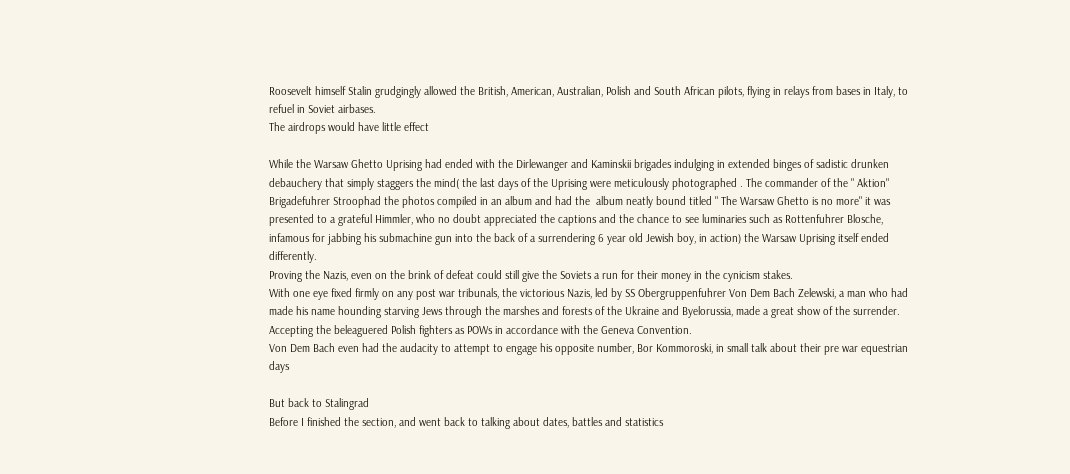Roosevelt himself Stalin grudgingly allowed the British, American, Australian, Polish and South African pilots, flying in relays from bases in Italy, to refuel in Soviet airbases.
The airdrops would have little effect

While the Warsaw Ghetto Uprising had ended with the Dirlewanger and Kaminskii brigades indulging in extended binges of sadistic drunken debauchery that simply staggers the mind( the last days of the Uprising were meticulously photographed . The commander of the " Aktion" Brigadefuhrer Stroophad the photos compiled in an album and had the  album neatly bound titled " The Warsaw Ghetto is no more" it was presented to a grateful Himmler, who no doubt appreciated the captions and the chance to see luminaries such as Rottenfuhrer Blosche, infamous for jabbing his submachine gun into the back of a surrendering 6 year old Jewish boy, in action) the Warsaw Uprising itself ended differently.
Proving the Nazis, even on the brink of defeat could still give the Soviets a run for their money in the cynicism stakes.
With one eye fixed firmly on any post war tribunals, the victorious Nazis, led by SS Obergruppenfuhrer Von Dem Bach Zelewski, a man who had made his name hounding starving Jews through the marshes and forests of the Ukraine and Byelorussia, made a great show of the surrender. Accepting the beleaguered Polish fighters as POWs in accordance with the Geneva Convention.
Von Dem Bach even had the audacity to attempt to engage his opposite number, Bor Kommoroski, in small talk about their pre war equestrian days

But back to Stalingrad
Before I finished the section, and went back to talking about dates, battles and statistics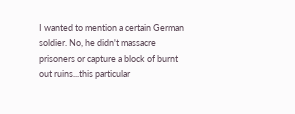I wanted to mention a certain German soldier. No, he didn't massacre prisoners or capture a block of burnt out ruins...this particular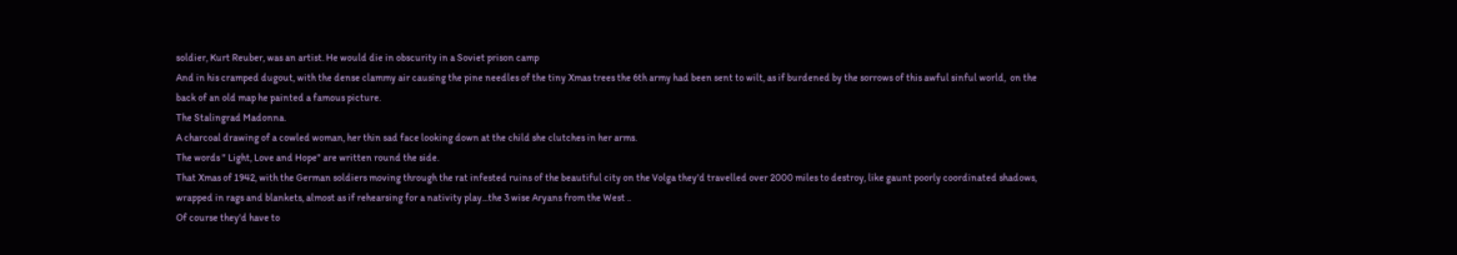soldier, Kurt Reuber, was an artist. He would die in obscurity in a Soviet prison camp
And in his cramped dugout, with the dense clammy air causing the pine needles of the tiny Xmas trees the 6th army had been sent to wilt, as if burdened by the sorrows of this awful sinful world,  on the back of an old map he painted a famous picture.
The Stalingrad Madonna.
A charcoal drawing of a cowled woman, her thin sad face looking down at the child she clutches in her arms.
The words " Light, Love and Hope" are written round the side.
That Xmas of 1942, with the German soldiers moving through the rat infested ruins of the beautiful city on the Volga they'd travelled over 2000 miles to destroy, like gaunt poorly coordinated shadows, wrapped in rags and blankets, almost as if rehearsing for a nativity play...the 3 wise Aryans from the West ..
Of course they'd have to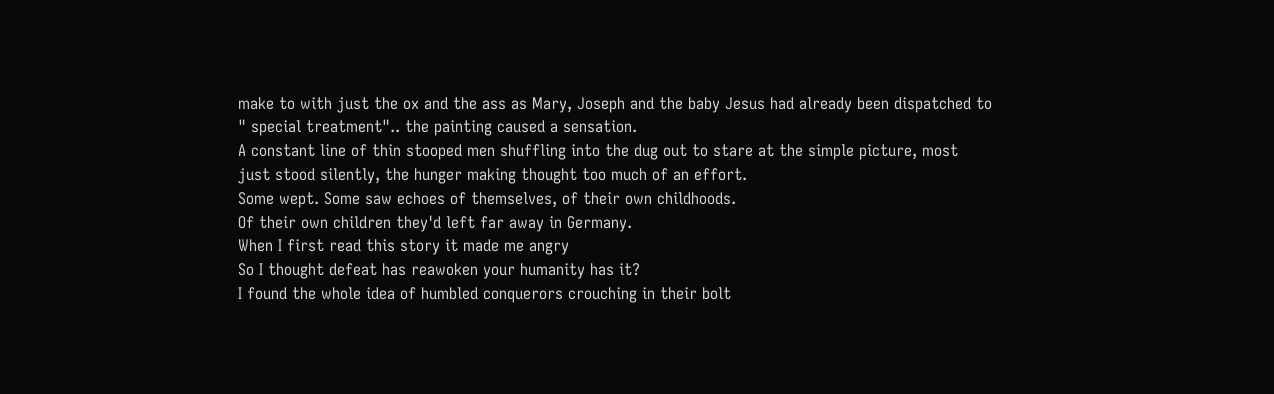make to with just the ox and the ass as Mary, Joseph and the baby Jesus had already been dispatched to " special treatment".. the painting caused a sensation.
A constant line of thin stooped men shuffling into the dug out to stare at the simple picture, most just stood silently, the hunger making thought too much of an effort.
Some wept. Some saw echoes of themselves, of their own childhoods.
Of their own children they'd left far away in Germany.
When I first read this story it made me angry
So I thought defeat has reawoken your humanity has it?
I found the whole idea of humbled conquerors crouching in their bolt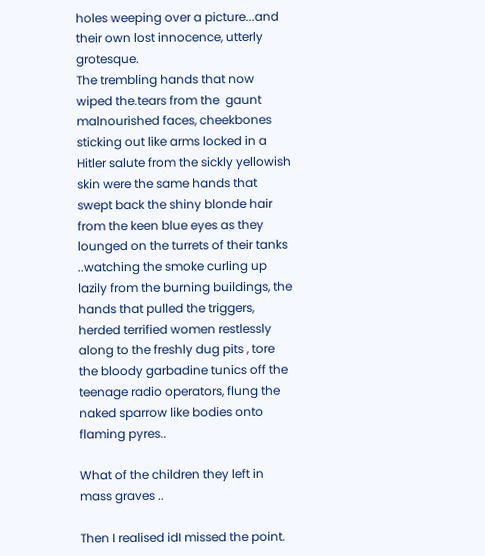holes weeping over a picture...and their own lost innocence, utterly grotesque.
The trembling hands that now wiped the.tears from the  gaunt malnourished faces, cheekbones sticking out like arms locked in a Hitler salute from the sickly yellowish skin were the same hands that swept back the shiny blonde hair from the keen blue eyes as they lounged on the turrets of their tanks ..watching the smoke curling up lazily from the burning buildings, the hands that pulled the triggers, herded terrified women restlessly along to the freshly dug pits , tore the bloody garbadine tunics off the teenage radio operators, flung the naked sparrow like bodies onto flaming pyres..

What of the children they left in mass graves ..

Then I realised idI missed the point.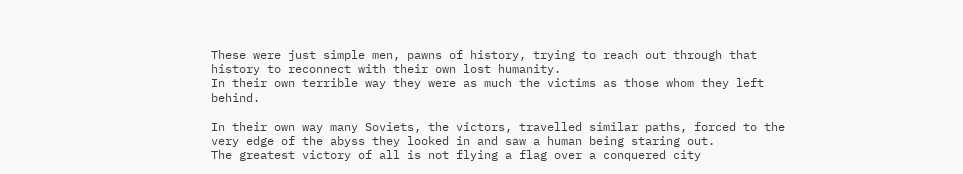These were just simple men, pawns of history, trying to reach out through that history to reconnect with their own lost humanity.
In their own terrible way they were as much the victims as those whom they left behind.

In their own way many Soviets, the victors, travelled similar paths, forced to the very edge of the abyss they looked in and saw a human being staring out.
The greatest victory of all is not flying a flag over a conquered city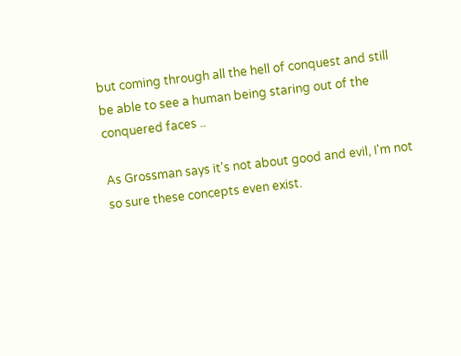but coming through all the hell of conquest and still be able to see a human being staring out of the conquered faces ..

As Grossman says it's not about good and evil, I'm not so sure these concepts even exist.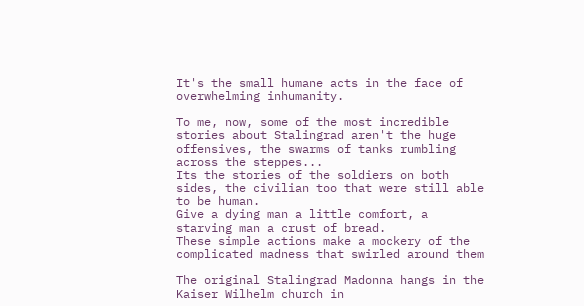It's the small humane acts in the face of overwhelming inhumanity.

To me, now, some of the most incredible stories about Stalingrad aren't the huge offensives, the swarms of tanks rumbling across the steppes...
Its the stories of the soldiers on both sides, the civilian too that were still able to be human.
Give a dying man a little comfort, a starving man a crust of bread.
These simple actions make a mockery of the complicated madness that swirled around them

The original Stalingrad Madonna hangs in the Kaiser Wilhelm church in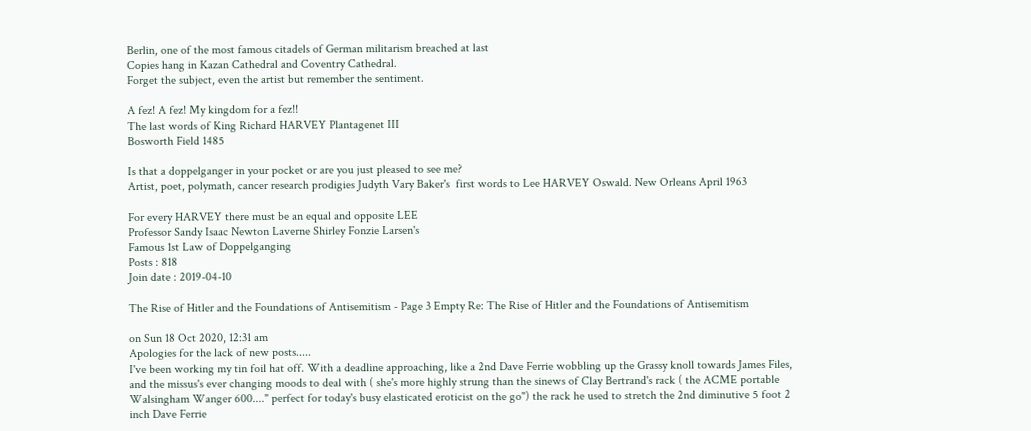Berlin, one of the most famous citadels of German militarism breached at last
Copies hang in Kazan Cathedral and Coventry Cathedral.
Forget the subject, even the artist but remember the sentiment.

A fez! A fez! My kingdom for a fez!!
The last words of King Richard HARVEY Plantagenet III
Bosworth Field 1485

Is that a doppelganger in your pocket or are you just pleased to see me?
Artist, poet, polymath, cancer research prodigies Judyth Vary Baker's  first words to Lee HARVEY Oswald. New Orleans April 1963

For every HARVEY there must be an equal and opposite LEE
Professor Sandy Isaac Newton Laverne Shirley Fonzie Larsen's
Famous 1st Law of Doppelganging
Posts : 818
Join date : 2019-04-10

The Rise of Hitler and the Foundations of Antisemitism - Page 3 Empty Re: The Rise of Hitler and the Foundations of Antisemitism

on Sun 18 Oct 2020, 12:31 am
Apologies for the lack of new posts.....
I've been working my tin foil hat off. With a deadline approaching, like a 2nd Dave Ferrie wobbling up the Grassy knoll towards James Files, and the missus's ever changing moods to deal with ( she's more highly strung than the sinews of Clay Bertrand's rack ( the ACME portable Walsingham Wanger 600...." perfect for today's busy elasticated eroticist on the go") the rack he used to stretch the 2nd diminutive 5 foot 2 inch Dave Ferrie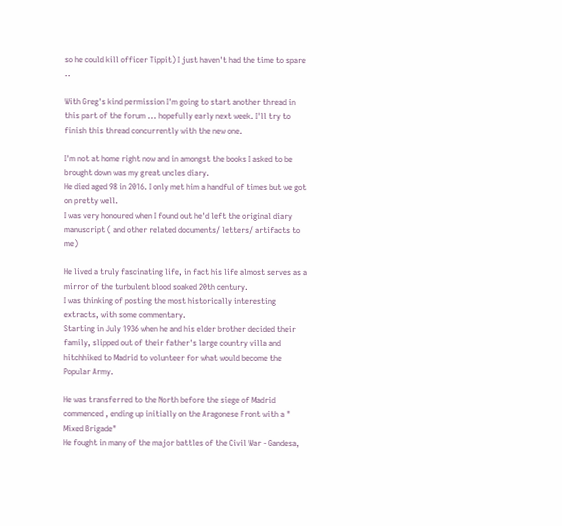so he could kill officer Tippit) I just haven't had the time to spare ..

With Greg's kind permission I'm going to start another thread in this part of the forum ... hopefully early next week. I'll try to finish this thread concurrently with the new one.

I'm not at home right now and in amongst the books I asked to be brought down was my great uncles diary.
He died aged 98 in 2016. I only met him a handful of times but we got on pretty well.
I was very honoured when I found out he'd left the original diary manuscript ( and other related documents/ letters/ artifacts to me)

He lived a truly fascinating life, in fact his life almost serves as a mirror of the turbulent blood soaked 20th century.
I was thinking of posting the most historically interesting extracts, with some commentary.
Starting in July 1936 when he and his elder brother decided their family, slipped out of their father's large country villa and hitchhiked to Madrid to volunteer for what would become the Popular Army.

He was transferred to the North before the siege of Madrid commenced , ending up initially on the Aragonese Front with a " Mixed Brigade"
He fought in many of the major battles of the Civil War - Gandesa,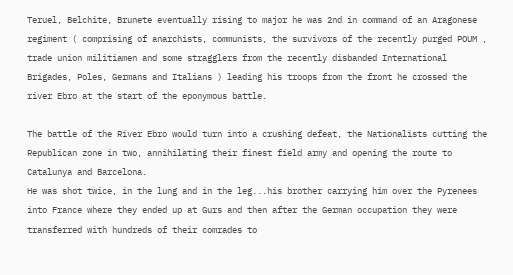Teruel, Belchite, Brunete eventually rising to major he was 2nd in command of an Aragonese regiment ( comprising of anarchists, communists, the survivors of the recently purged POUM , trade union militiamen and some stragglers from the recently disbanded International Brigades, Poles, Germans and Italians ) leading his troops from the front he crossed the river Ebro at the start of the eponymous battle.

The battle of the River Ebro would turn into a crushing defeat, the Nationalists cutting the Republican zone in two, annihilating their finest field army and opening the route to Catalunya and Barcelona.
He was shot twice, in the lung and in the leg...his brother carrying him over the Pyrenees into France where they ended up at Gurs and then after the German occupation they were transferred with hundreds of their comrades to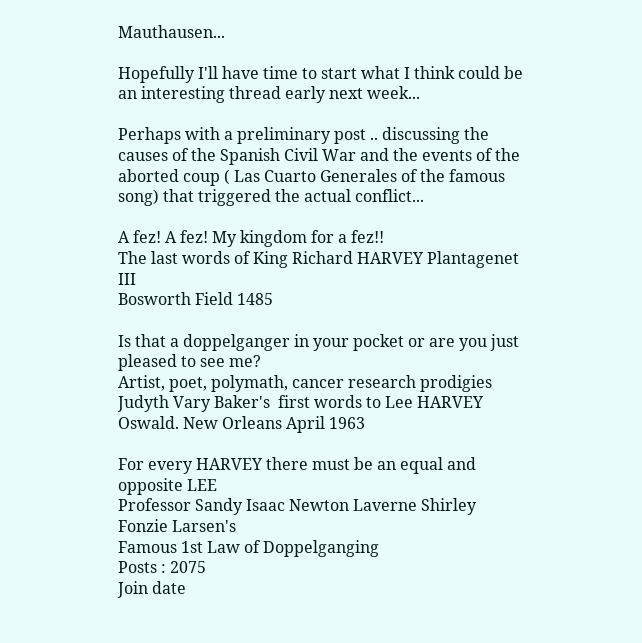Mauthausen...

Hopefully I'll have time to start what I think could be an interesting thread early next week...

Perhaps with a preliminary post .. discussing the causes of the Spanish Civil War and the events of the aborted coup ( Las Cuarto Generales of the famous song) that triggered the actual conflict...

A fez! A fez! My kingdom for a fez!!
The last words of King Richard HARVEY Plantagenet III
Bosworth Field 1485

Is that a doppelganger in your pocket or are you just pleased to see me?
Artist, poet, polymath, cancer research prodigies Judyth Vary Baker's  first words to Lee HARVEY Oswald. New Orleans April 1963

For every HARVEY there must be an equal and opposite LEE
Professor Sandy Isaac Newton Laverne Shirley Fonzie Larsen's
Famous 1st Law of Doppelganging
Posts : 2075
Join date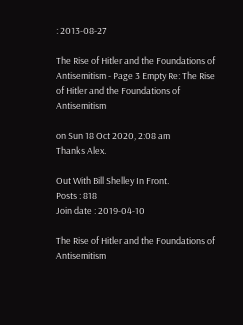: 2013-08-27

The Rise of Hitler and the Foundations of Antisemitism - Page 3 Empty Re: The Rise of Hitler and the Foundations of Antisemitism

on Sun 18 Oct 2020, 2:08 am
Thanks Alex.

Out With Bill Shelley In Front.
Posts : 818
Join date : 2019-04-10

The Rise of Hitler and the Foundations of Antisemitism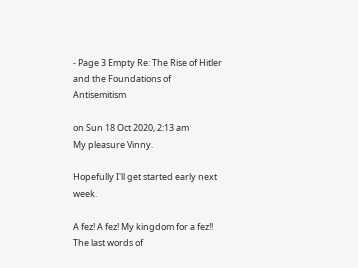- Page 3 Empty Re: The Rise of Hitler and the Foundations of Antisemitism

on Sun 18 Oct 2020, 2:13 am
My pleasure Vinny.

Hopefully I'll get started early next week.

A fez! A fez! My kingdom for a fez!!
The last words of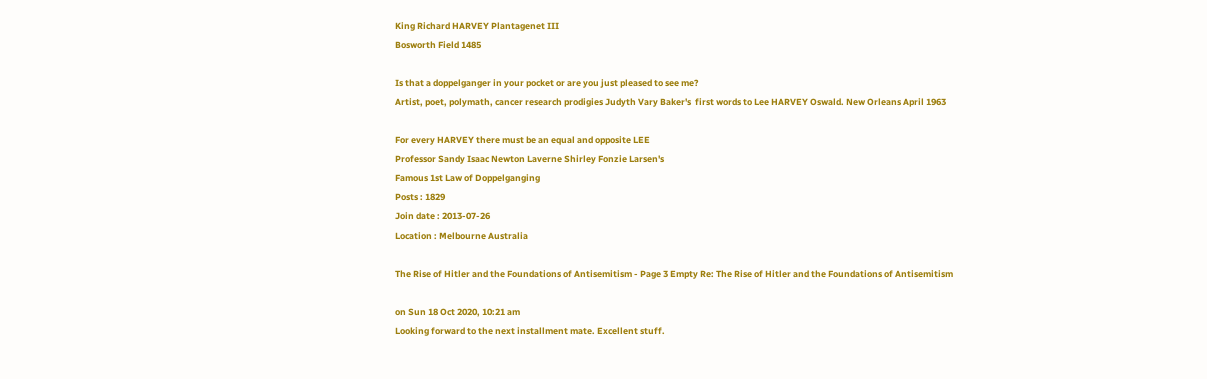King Richard HARVEY Plantagenet III
Bosworth Field 1485

Is that a doppelganger in your pocket or are you just pleased to see me?
Artist, poet, polymath, cancer research prodigies Judyth Vary Baker's  first words to Lee HARVEY Oswald. New Orleans April 1963

For every HARVEY there must be an equal and opposite LEE
Professor Sandy Isaac Newton Laverne Shirley Fonzie Larsen's
Famous 1st Law of Doppelganging
Posts : 1829
Join date : 2013-07-26
Location : Melbourne Australia

The Rise of Hitler and the Foundations of Antisemitism - Page 3 Empty Re: The Rise of Hitler and the Foundations of Antisemitism

on Sun 18 Oct 2020, 10:21 am
Looking forward to the next installment mate. Excellent stuff.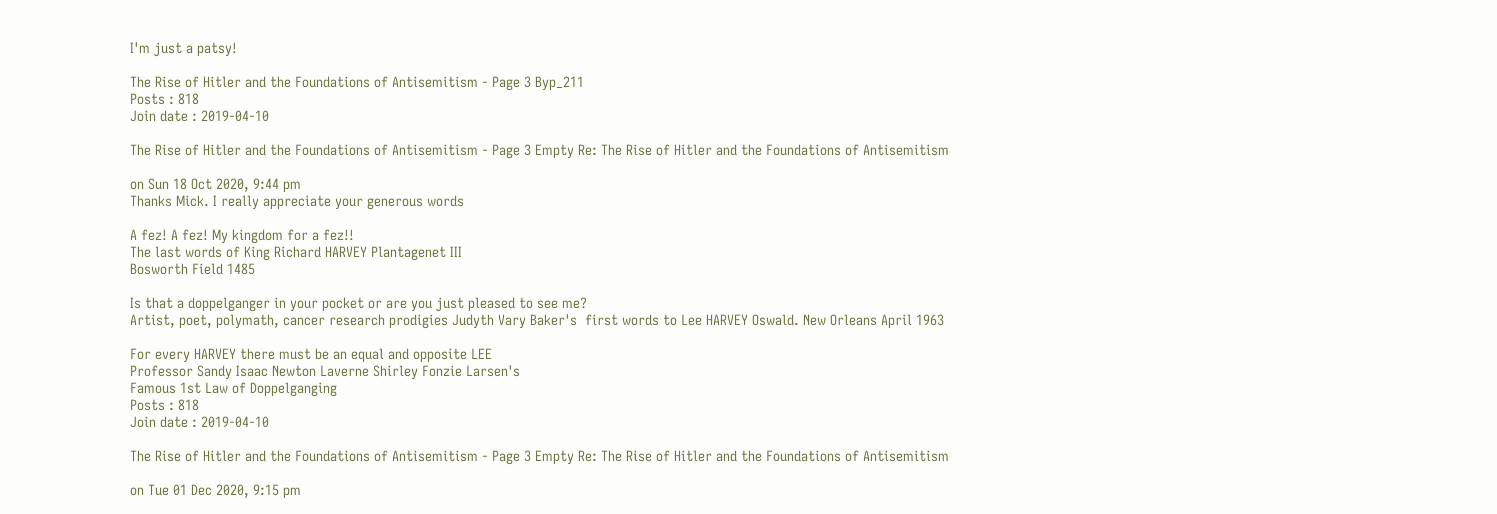I'm just a patsy!

The Rise of Hitler and the Foundations of Antisemitism - Page 3 Byp_211
Posts : 818
Join date : 2019-04-10

The Rise of Hitler and the Foundations of Antisemitism - Page 3 Empty Re: The Rise of Hitler and the Foundations of Antisemitism

on Sun 18 Oct 2020, 9:44 pm
Thanks Mick. I really appreciate your generous words

A fez! A fez! My kingdom for a fez!!
The last words of King Richard HARVEY Plantagenet III
Bosworth Field 1485

Is that a doppelganger in your pocket or are you just pleased to see me?
Artist, poet, polymath, cancer research prodigies Judyth Vary Baker's  first words to Lee HARVEY Oswald. New Orleans April 1963

For every HARVEY there must be an equal and opposite LEE
Professor Sandy Isaac Newton Laverne Shirley Fonzie Larsen's
Famous 1st Law of Doppelganging
Posts : 818
Join date : 2019-04-10

The Rise of Hitler and the Foundations of Antisemitism - Page 3 Empty Re: The Rise of Hitler and the Foundations of Antisemitism

on Tue 01 Dec 2020, 9:15 pm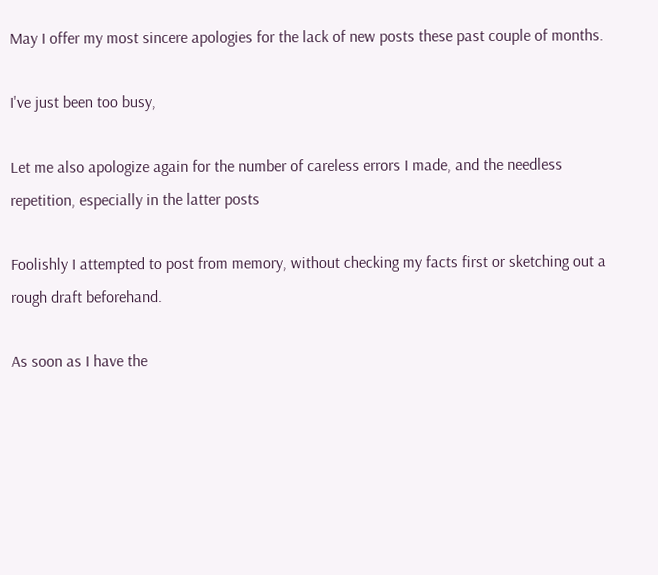May I offer my most sincere apologies for the lack of new posts these past couple of months.

I've just been too busy,

Let me also apologize again for the number of careless errors I made, and the needless repetition, especially in the latter posts

Foolishly I attempted to post from memory, without checking my facts first or sketching out a rough draft beforehand.

As soon as I have the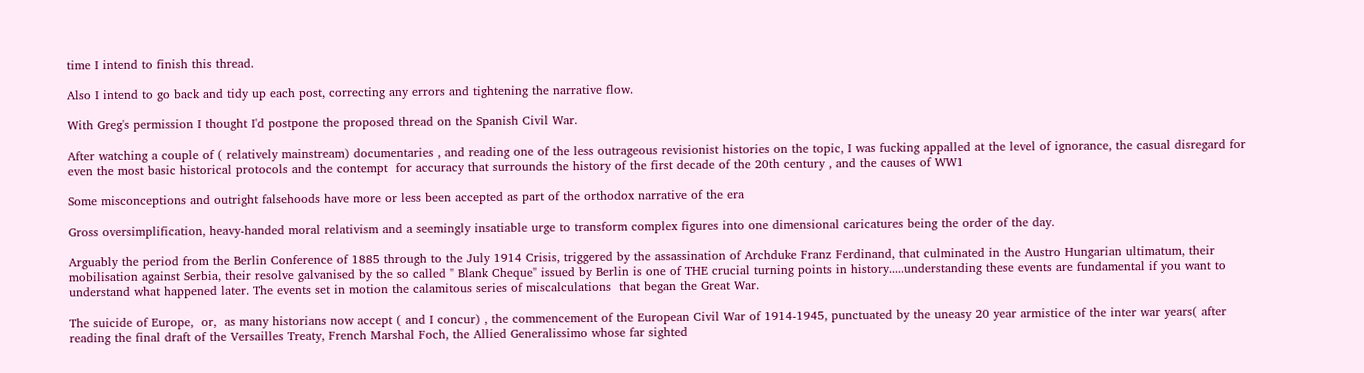time I intend to finish this thread.

Also I intend to go back and tidy up each post, correcting any errors and tightening the narrative flow.

With Greg's permission I thought I'd postpone the proposed thread on the Spanish Civil War.

After watching a couple of ( relatively mainstream) documentaries , and reading one of the less outrageous revisionist histories on the topic, I was fucking appalled at the level of ignorance, the casual disregard for even the most basic historical protocols and the contempt  for accuracy that surrounds the history of the first decade of the 20th century , and the causes of WW1

Some misconceptions and outright falsehoods have more or less been accepted as part of the orthodox narrative of the era

Gross oversimplification, heavy-handed moral relativism and a seemingly insatiable urge to transform complex figures into one dimensional caricatures being the order of the day.

Arguably the period from the Berlin Conference of 1885 through to the July 1914 Crisis, triggered by the assassination of Archduke Franz Ferdinand, that culminated in the Austro Hungarian ultimatum, their mobilisation against Serbia, their resolve galvanised by the so called " Blank Cheque" issued by Berlin is one of THE crucial turning points in history.....understanding these events are fundamental if you want to understand what happened later. The events set in motion the calamitous series of miscalculations  that began the Great War.

The suicide of Europe,  or,  as many historians now accept ( and I concur) , the commencement of the European Civil War of 1914-1945, punctuated by the uneasy 20 year armistice of the inter war years( after reading the final draft of the Versailles Treaty, French Marshal Foch, the Allied Generalissimo whose far sighted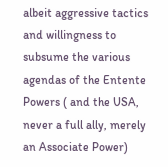albeit aggressive tactics and willingness to subsume the various agendas of the Entente Powers ( and the USA, never a full ally, merely an Associate Power)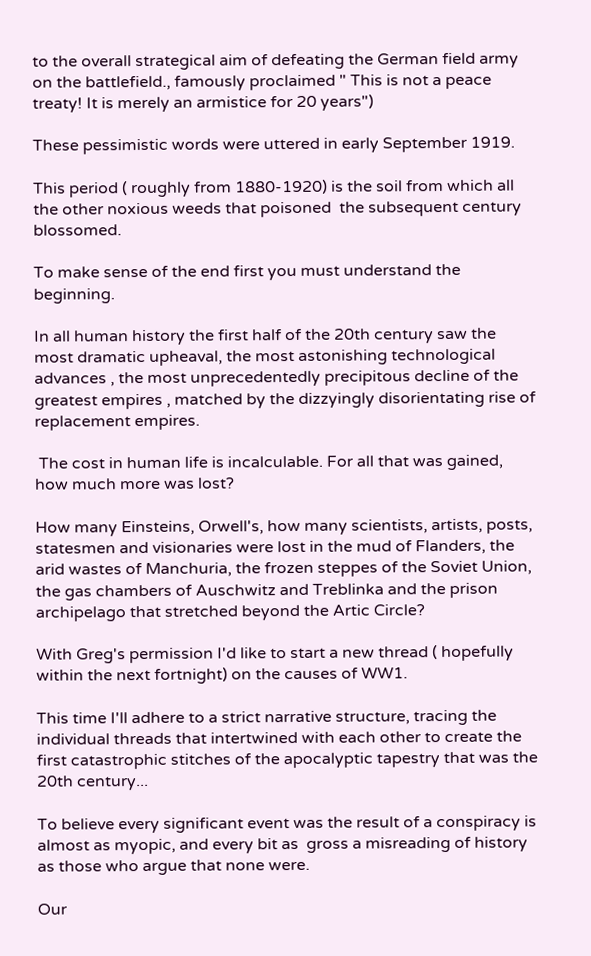to the overall strategical aim of defeating the German field army on the battlefield., famously proclaimed " This is not a peace treaty! It is merely an armistice for 20 years")

These pessimistic words were uttered in early September 1919.

This period ( roughly from 1880-1920) is the soil from which all the other noxious weeds that poisoned  the subsequent century blossomed.

To make sense of the end first you must understand the beginning.

In all human history the first half of the 20th century saw the most dramatic upheaval, the most astonishing technological advances , the most unprecedentedly precipitous decline of the greatest empires , matched by the dizzyingly disorientating rise of replacement empires.

 The cost in human life is incalculable. For all that was gained, how much more was lost?

How many Einsteins, Orwell's, how many scientists, artists, posts, statesmen and visionaries were lost in the mud of Flanders, the arid wastes of Manchuria, the frozen steppes of the Soviet Union, the gas chambers of Auschwitz and Treblinka and the prison archipelago that stretched beyond the Artic Circle?

With Greg's permission I'd like to start a new thread ( hopefully within the next fortnight) on the causes of WW1.

This time I'll adhere to a strict narrative structure, tracing the individual threads that intertwined with each other to create the first catastrophic stitches of the apocalyptic tapestry that was the 20th century...

To believe every significant event was the result of a conspiracy is almost as myopic, and every bit as  gross a misreading of history as those who argue that none were.

Our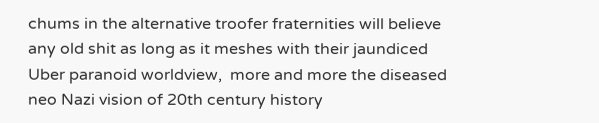chums in the alternative troofer fraternities will believe any old shit as long as it meshes with their jaundiced Uber paranoid worldview,  more and more the diseased neo Nazi vision of 20th century history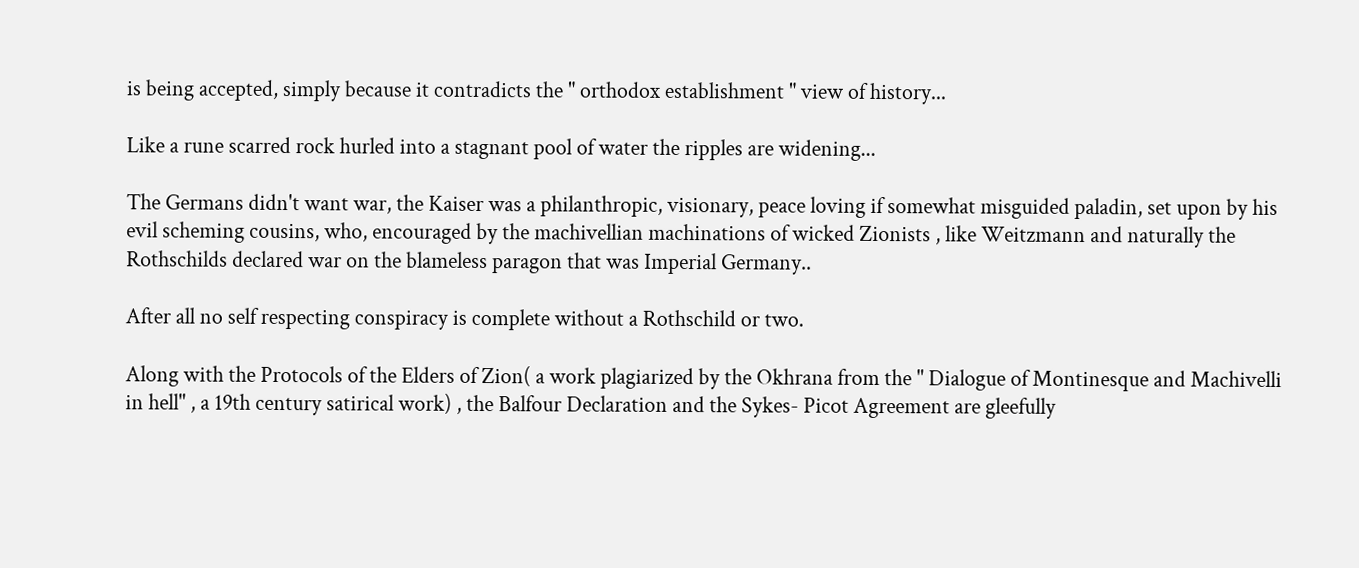is being accepted, simply because it contradicts the " orthodox establishment " view of history...

Like a rune scarred rock hurled into a stagnant pool of water the ripples are widening...

The Germans didn't want war, the Kaiser was a philanthropic, visionary, peace loving if somewhat misguided paladin, set upon by his evil scheming cousins, who, encouraged by the machivellian machinations of wicked Zionists , like Weitzmann and naturally the Rothschilds declared war on the blameless paragon that was Imperial Germany..

After all no self respecting conspiracy is complete without a Rothschild or two.

Along with the Protocols of the Elders of Zion( a work plagiarized by the Okhrana from the " Dialogue of Montinesque and Machivelli in hell" , a 19th century satirical work) , the Balfour Declaration and the Sykes- Picot Agreement are gleefully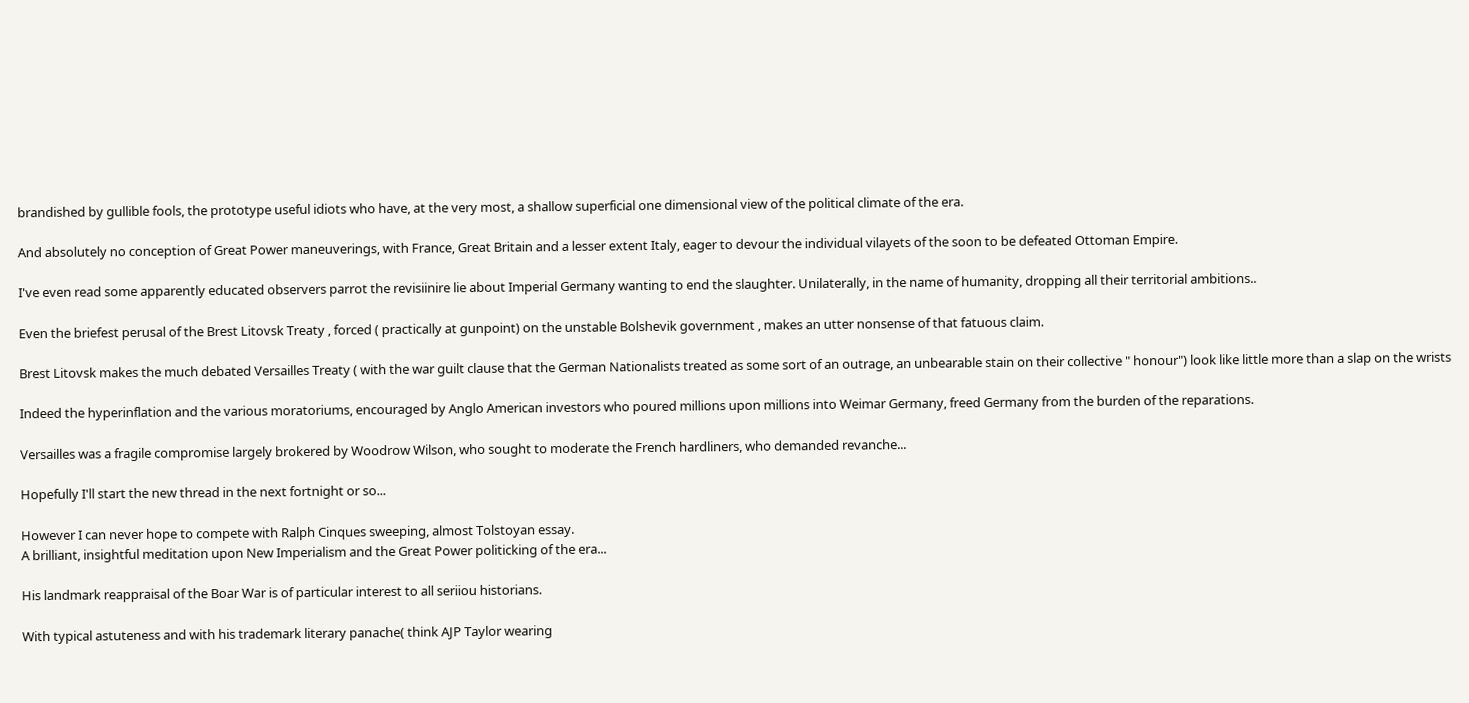brandished by gullible fools, the prototype useful idiots who have, at the very most, a shallow superficial one dimensional view of the political climate of the era.

And absolutely no conception of Great Power maneuverings, with France, Great Britain and a lesser extent Italy, eager to devour the individual vilayets of the soon to be defeated Ottoman Empire.

I've even read some apparently educated observers parrot the revisiinire lie about Imperial Germany wanting to end the slaughter. Unilaterally, in the name of humanity, dropping all their territorial ambitions..

Even the briefest perusal of the Brest Litovsk Treaty , forced ( practically at gunpoint) on the unstable Bolshevik government , makes an utter nonsense of that fatuous claim.

Brest Litovsk makes the much debated Versailles Treaty ( with the war guilt clause that the German Nationalists treated as some sort of an outrage, an unbearable stain on their collective " honour") look like little more than a slap on the wrists

Indeed the hyperinflation and the various moratoriums, encouraged by Anglo American investors who poured millions upon millions into Weimar Germany, freed Germany from the burden of the reparations.

Versailles was a fragile compromise largely brokered by Woodrow Wilson, who sought to moderate the French hardliners, who demanded revanche...

Hopefully I'll start the new thread in the next fortnight or so...

However I can never hope to compete with Ralph Cinques sweeping, almost Tolstoyan essay.
A brilliant, insightful meditation upon New Imperialism and the Great Power politicking of the era...

His landmark reappraisal of the Boar War is of particular interest to all seriiou historians.

With typical astuteness and with his trademark literary panache( think AJP Taylor wearing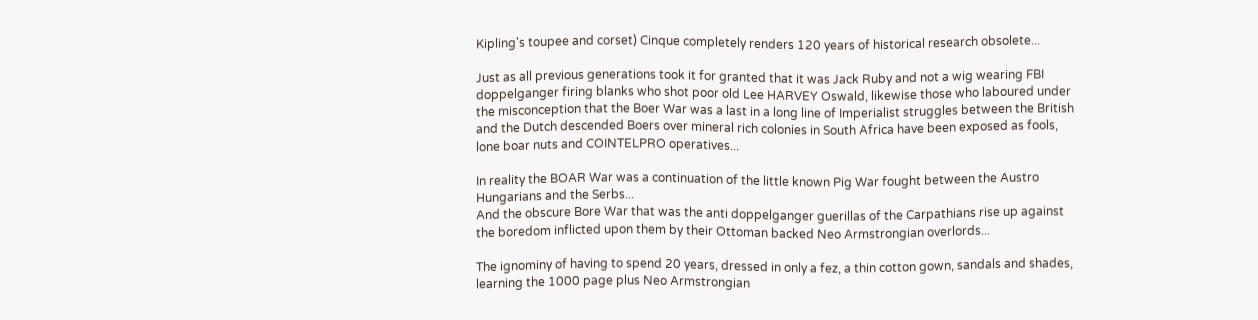Kipling's toupee and corset) Cinque completely renders 120 years of historical research obsolete...

Just as all previous generations took it for granted that it was Jack Ruby and not a wig wearing FBI doppelganger firing blanks who shot poor old Lee HARVEY Oswald, likewise those who laboured under the misconception that the Boer War was a last in a long line of Imperialist struggles between the British and the Dutch descended Boers over mineral rich colonies in South Africa have been exposed as fools, lone boar nuts and COINTELPRO operatives...

In reality the BOAR War was a continuation of the little known Pig War fought between the Austro Hungarians and the Serbs...
And the obscure Bore War that was the anti doppelganger guerillas of the Carpathians rise up against the boredom inflicted upon them by their Ottoman backed Neo Armstrongian overlords...

The ignominy of having to spend 20 years, dressed in only a fez, a thin cotton gown, sandals and shades, learning the 1000 page plus Neo Armstrongian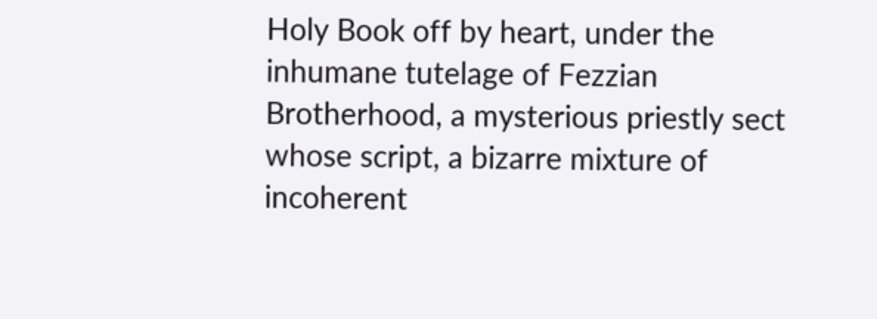Holy Book off by heart, under the inhumane tutelage of Fezzian Brotherhood, a mysterious priestly sect whose script, a bizarre mixture of incoherent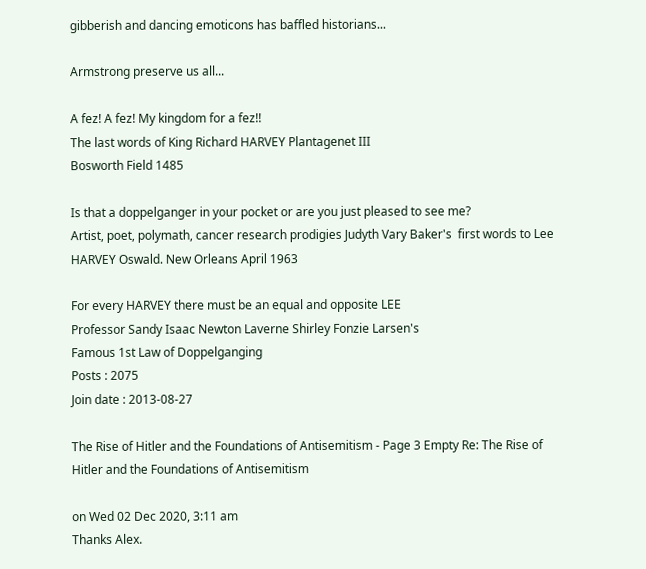gibberish and dancing emoticons has baffled historians...

Armstrong preserve us all...

A fez! A fez! My kingdom for a fez!!
The last words of King Richard HARVEY Plantagenet III
Bosworth Field 1485

Is that a doppelganger in your pocket or are you just pleased to see me?
Artist, poet, polymath, cancer research prodigies Judyth Vary Baker's  first words to Lee HARVEY Oswald. New Orleans April 1963

For every HARVEY there must be an equal and opposite LEE
Professor Sandy Isaac Newton Laverne Shirley Fonzie Larsen's
Famous 1st Law of Doppelganging
Posts : 2075
Join date : 2013-08-27

The Rise of Hitler and the Foundations of Antisemitism - Page 3 Empty Re: The Rise of Hitler and the Foundations of Antisemitism

on Wed 02 Dec 2020, 3:11 am
Thanks Alex.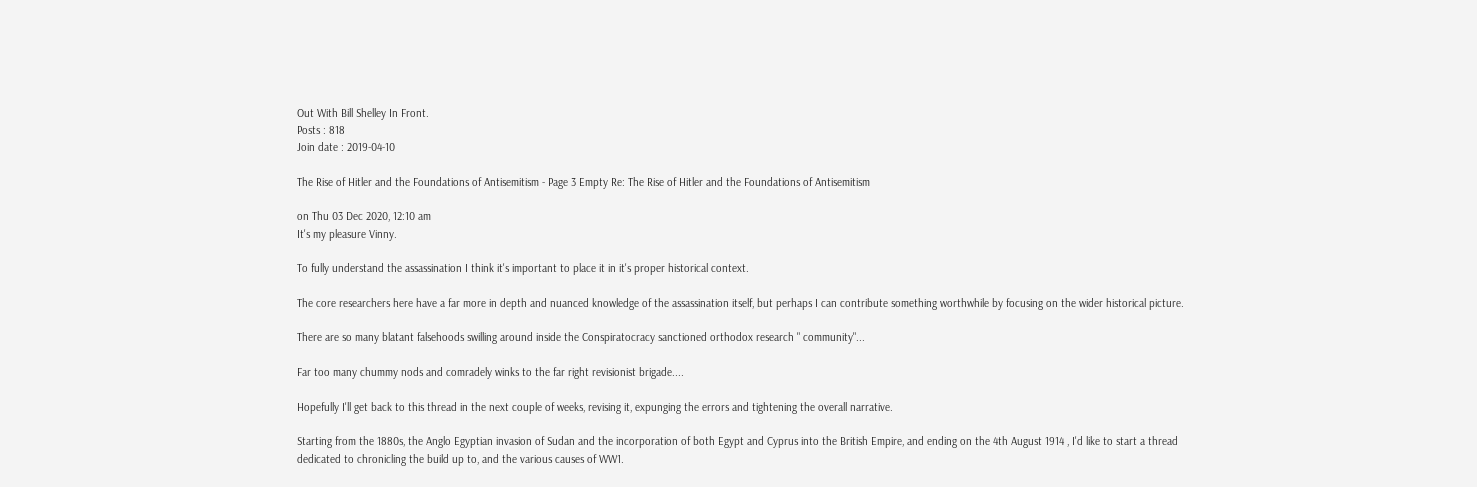Out With Bill Shelley In Front.
Posts : 818
Join date : 2019-04-10

The Rise of Hitler and the Foundations of Antisemitism - Page 3 Empty Re: The Rise of Hitler and the Foundations of Antisemitism

on Thu 03 Dec 2020, 12:10 am
It's my pleasure Vinny.

To fully understand the assassination I think it's important to place it in it's proper historical context.

The core researchers here have a far more in depth and nuanced knowledge of the assassination itself, but perhaps I can contribute something worthwhile by focusing on the wider historical picture.

There are so many blatant falsehoods swilling around inside the Conspiratocracy sanctioned orthodox research " community"...

Far too many chummy nods and comradely winks to the far right revisionist brigade....

Hopefully I'll get back to this thread in the next couple of weeks, revising it, expunging the errors and tightening the overall narrative.

Starting from the 1880s, the Anglo Egyptian invasion of Sudan and the incorporation of both Egypt and Cyprus into the British Empire, and ending on the 4th August 1914 , I'd like to start a thread dedicated to chronicling the build up to, and the various causes of WW1.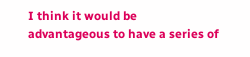I think it would be advantageous to have a series of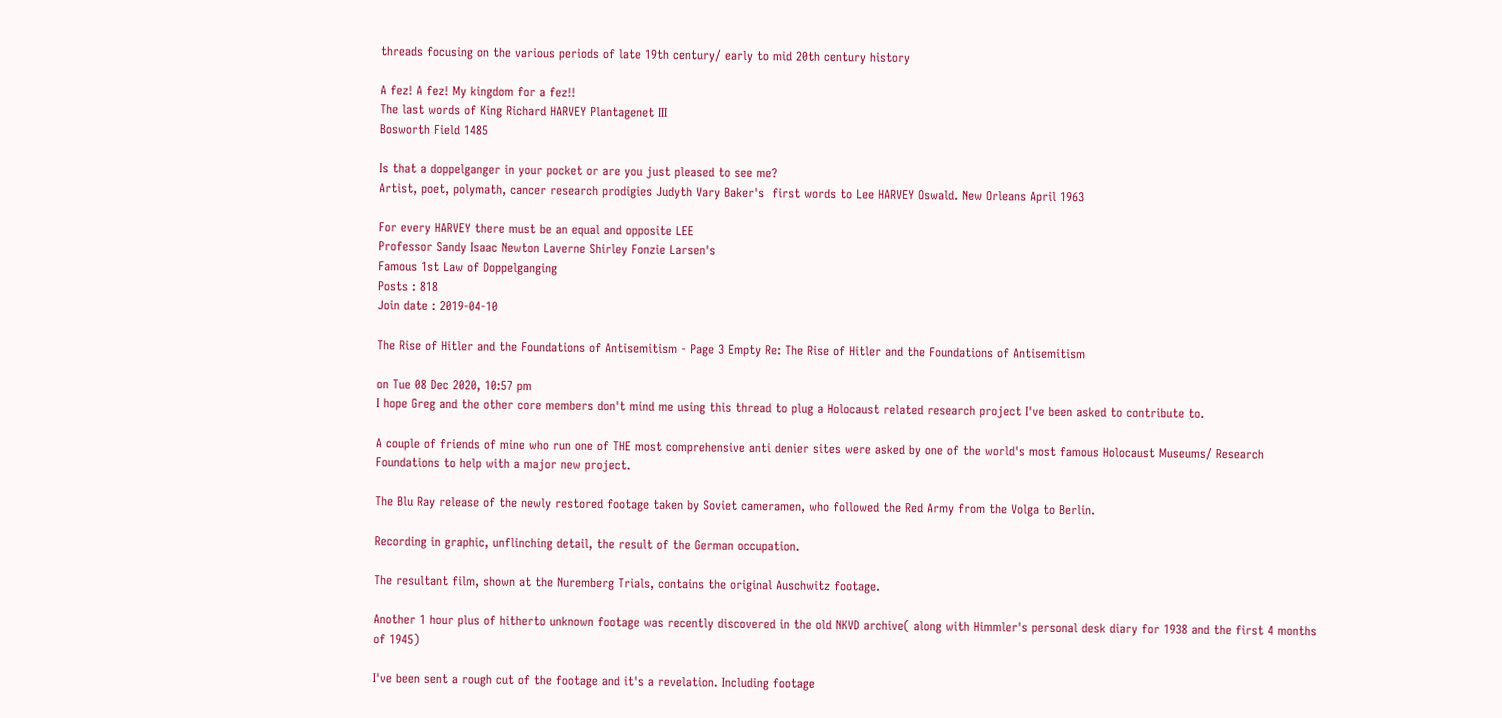threads focusing on the various periods of late 19th century/ early to mid 20th century history

A fez! A fez! My kingdom for a fez!!
The last words of King Richard HARVEY Plantagenet III
Bosworth Field 1485

Is that a doppelganger in your pocket or are you just pleased to see me?
Artist, poet, polymath, cancer research prodigies Judyth Vary Baker's  first words to Lee HARVEY Oswald. New Orleans April 1963

For every HARVEY there must be an equal and opposite LEE
Professor Sandy Isaac Newton Laverne Shirley Fonzie Larsen's
Famous 1st Law of Doppelganging
Posts : 818
Join date : 2019-04-10

The Rise of Hitler and the Foundations of Antisemitism - Page 3 Empty Re: The Rise of Hitler and the Foundations of Antisemitism

on Tue 08 Dec 2020, 10:57 pm
I hope Greg and the other core members don't mind me using this thread to plug a Holocaust related research project I've been asked to contribute to.

A couple of friends of mine who run one of THE most comprehensive anti denier sites were asked by one of the world's most famous Holocaust Museums/ Research Foundations to help with a major new project.

The Blu Ray release of the newly restored footage taken by Soviet cameramen, who followed the Red Army from the Volga to Berlin.

Recording in graphic, unflinching detail, the result of the German occupation.

The resultant film, shown at the Nuremberg Trials, contains the original Auschwitz footage.

Another 1 hour plus of hitherto unknown footage was recently discovered in the old NKVD archive( along with Himmler's personal desk diary for 1938 and the first 4 months of 1945)

I've been sent a rough cut of the footage and it's a revelation. Including footage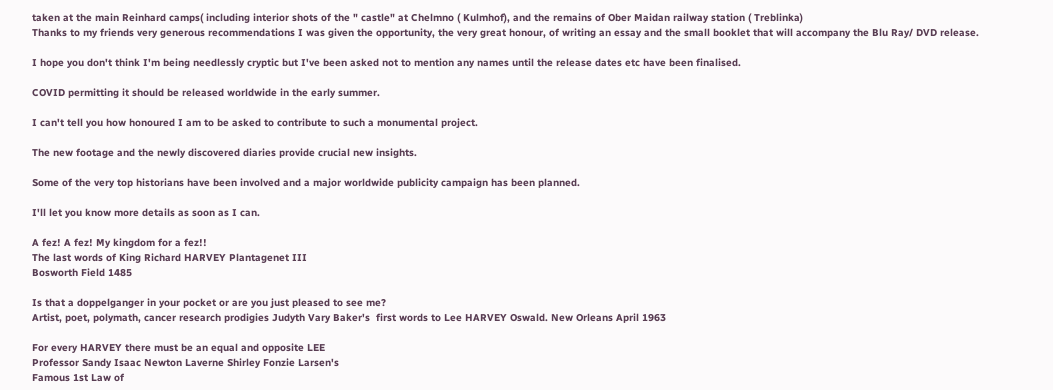taken at the main Reinhard camps( including interior shots of the " castle" at Chelmno ( Kulmhof), and the remains of Ober Maidan railway station ( Treblinka)
Thanks to my friends very generous recommendations I was given the opportunity, the very great honour, of writing an essay and the small booklet that will accompany the Blu Ray/ DVD release.

I hope you don't think I'm being needlessly cryptic but I've been asked not to mention any names until the release dates etc have been finalised.

COVID permitting it should be released worldwide in the early summer.

I can't tell you how honoured I am to be asked to contribute to such a monumental project.

The new footage and the newly discovered diaries provide crucial new insights.

Some of the very top historians have been involved and a major worldwide publicity campaign has been planned.

I'll let you know more details as soon as I can.

A fez! A fez! My kingdom for a fez!!
The last words of King Richard HARVEY Plantagenet III
Bosworth Field 1485

Is that a doppelganger in your pocket or are you just pleased to see me?
Artist, poet, polymath, cancer research prodigies Judyth Vary Baker's  first words to Lee HARVEY Oswald. New Orleans April 1963

For every HARVEY there must be an equal and opposite LEE
Professor Sandy Isaac Newton Laverne Shirley Fonzie Larsen's
Famous 1st Law of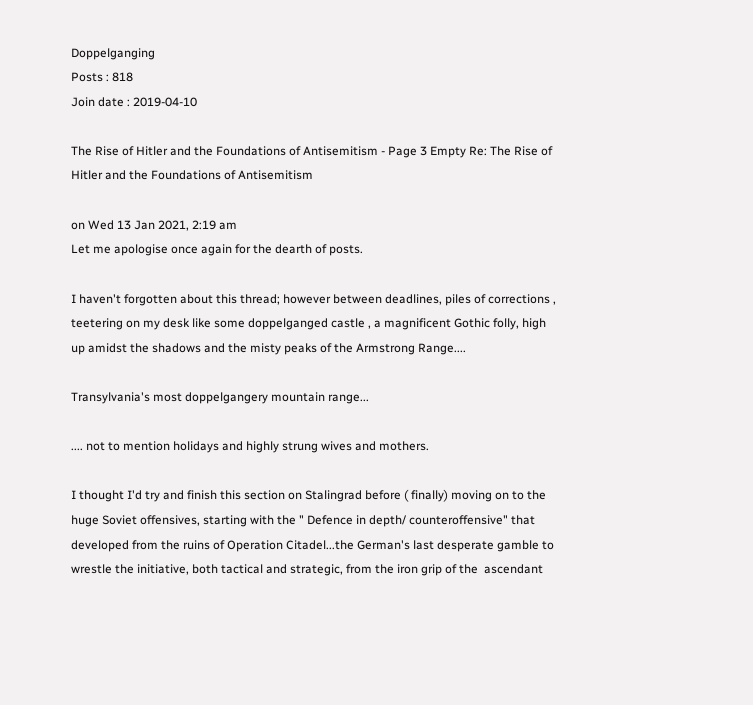Doppelganging
Posts : 818
Join date : 2019-04-10

The Rise of Hitler and the Foundations of Antisemitism - Page 3 Empty Re: The Rise of Hitler and the Foundations of Antisemitism

on Wed 13 Jan 2021, 2:19 am
Let me apologise once again for the dearth of posts.

I haven't forgotten about this thread; however between deadlines, piles of corrections , teetering on my desk like some doppelganged castle , a magnificent Gothic folly, high up amidst the shadows and the misty peaks of the Armstrong Range....

Transylvania's most doppelgangery mountain range...

.... not to mention holidays and highly strung wives and mothers.

I thought I'd try and finish this section on Stalingrad before ( finally) moving on to the huge Soviet offensives, starting with the " Defence in depth/ counteroffensive" that developed from the ruins of Operation Citadel...the German's last desperate gamble to wrestle the initiative, both tactical and strategic, from the iron grip of the  ascendant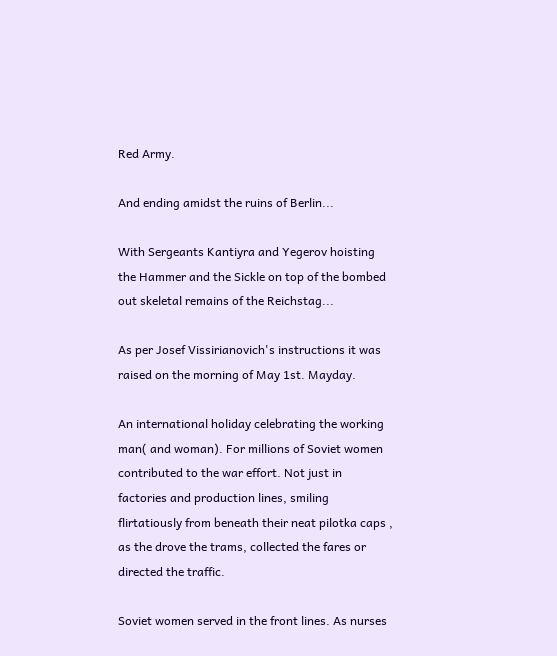Red Army.

And ending amidst the ruins of Berlin...

With Sergeants Kantiyra and Yegerov hoisting the Hammer and the Sickle on top of the bombed out skeletal remains of the Reichstag...

As per Josef Vissirianovich's instructions it was raised on the morning of May 1st. Mayday.

An international holiday celebrating the working man( and woman). For millions of Soviet women contributed to the war effort. Not just in factories and production lines, smiling flirtatiously from beneath their neat pilotka caps , as the drove the trams, collected the fares or directed the traffic.

Soviet women served in the front lines. As nurses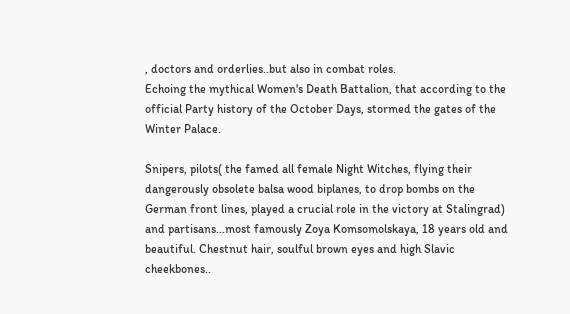, doctors and orderlies..but also in combat roles.
Echoing the mythical Women's Death Battalion, that according to the official Party history of the October Days, stormed the gates of the Winter Palace.

Snipers, pilots( the famed all female Night Witches, flying their dangerously obsolete balsa wood biplanes, to drop bombs on the German front lines, played a crucial role in the victory at Stalingrad) and partisans...most famously Zoya Komsomolskaya, 18 years old and beautiful. Chestnut hair, soulful brown eyes and high Slavic cheekbones..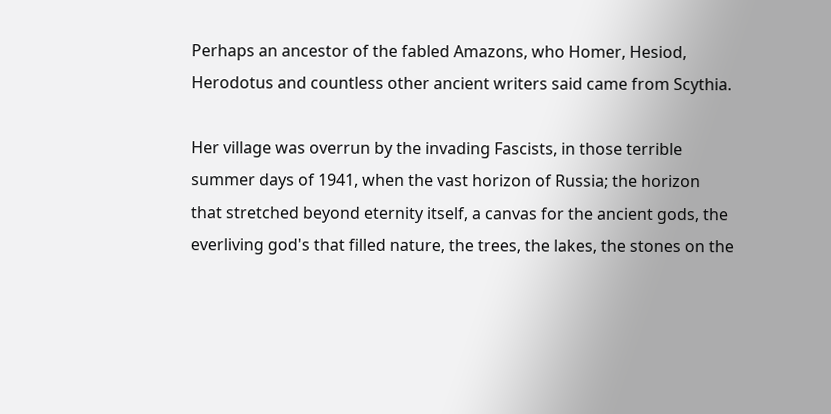Perhaps an ancestor of the fabled Amazons, who Homer, Hesiod, Herodotus and countless other ancient writers said came from Scythia.

Her village was overrun by the invading Fascists, in those terrible summer days of 1941, when the vast horizon of Russia; the horizon that stretched beyond eternity itself, a canvas for the ancient gods, the everliving god's that filled nature, the trees, the lakes, the stones on the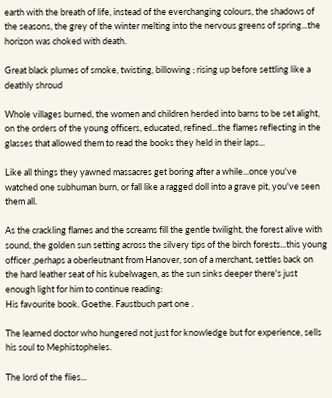earth with the breath of life, instead of the everchanging colours, the shadows of the seasons, the grey of the winter melting into the nervous greens of spring...the horizon was choked with death.

Great black plumes of smoke, twisting, billowing ; rising up before settling like a deathly shroud

Whole villages burned, the women and children herded into barns to be set alight, on the orders of the young officers, educated, refined...the flames reflecting in the glasses that allowed them to read the books they held in their laps...

Like all things they yawned massacres get boring after a while...once you've watched one subhuman burn, or fall like a ragged doll into a grave pit, you've seen them all.

As the crackling flames and the screams fill the gentle twilight, the forest alive with sound, the golden sun setting across the silvery tips of the birch forests...this young officer ,perhaps a oberleutnant from Hanover, son of a merchant, settles back on the hard leather seat of his kubelwagen, as the sun sinks deeper there's just enough light for him to continue reading:
His favourite book. Goethe. Faustbuch part one .

The learned doctor who hungered not just for knowledge but for experience, sells his soul to Mephistopheles.

The lord of the flies...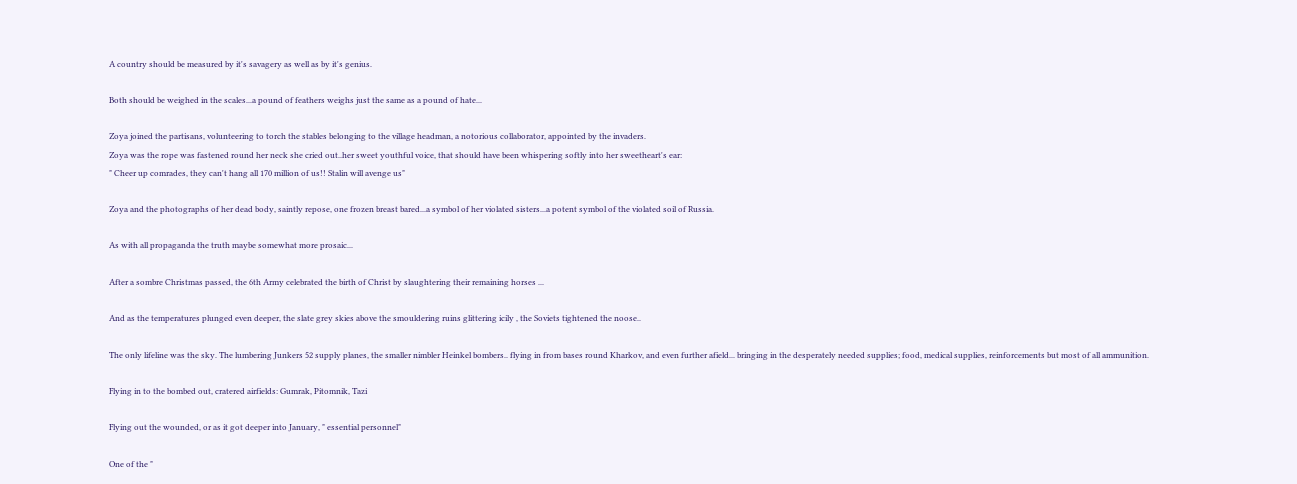A country should be measured by it's savagery as well as by it's genius.

Both should be weighed in the scales...a pound of feathers weighs just the same as a pound of hate...

Zoya joined the partisans, volunteering to torch the stables belonging to the village headman, a notorious collaborator, appointed by the invaders.
Zoya was the rope was fastened round her neck she cried out..her sweet youthful voice, that should have been whispering softly into her sweetheart's ear:
" Cheer up comrades, they can't hang all 170 million of us!! Stalin will avenge us"

Zoya and the photographs of her dead body, saintly repose, one frozen breast bared...a symbol of her violated sisters...a potent symbol of the violated soil of Russia.

As with all propaganda the truth maybe somewhat more prosaic...

After a sombre Christmas passed, the 6th Army celebrated the birth of Christ by slaughtering their remaining horses ...

And as the temperatures plunged even deeper, the slate grey skies above the smouldering ruins glittering icily , the Soviets tightened the noose..

The only lifeline was the sky. The lumbering Junkers 52 supply planes, the smaller nimbler Heinkel bombers.. flying in from bases round Kharkov, and even further afield... bringing in the desperately needed supplies; food, medical supplies, reinforcements but most of all ammunition.

Flying in to the bombed out, cratered airfields: Gumrak, Pitomnik, Tazi

Flying out the wounded, or as it got deeper into January, " essential personnel"

One of the "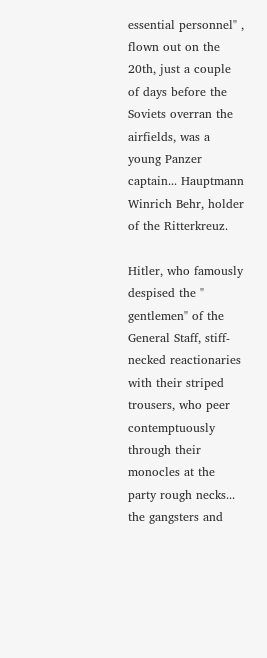essential personnel" , flown out on the 20th, just a couple of days before the Soviets overran the airfields, was a young Panzer captain... Hauptmann Winrich Behr, holder of the Ritterkreuz.

Hitler, who famously despised the " gentlemen" of the General Staff, stiff-necked reactionaries with their striped trousers, who peer contemptuously through their monocles at the party rough necks... the gangsters and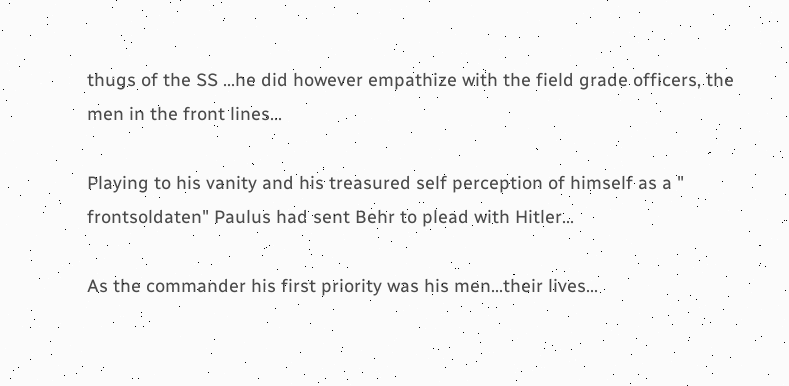thugs of the SS ...he did however empathize with the field grade officers, the men in the front lines...

Playing to his vanity and his treasured self perception of himself as a " frontsoldaten" Paulus had sent Behr to plead with Hitler...

As the commander his first priority was his men...their lives...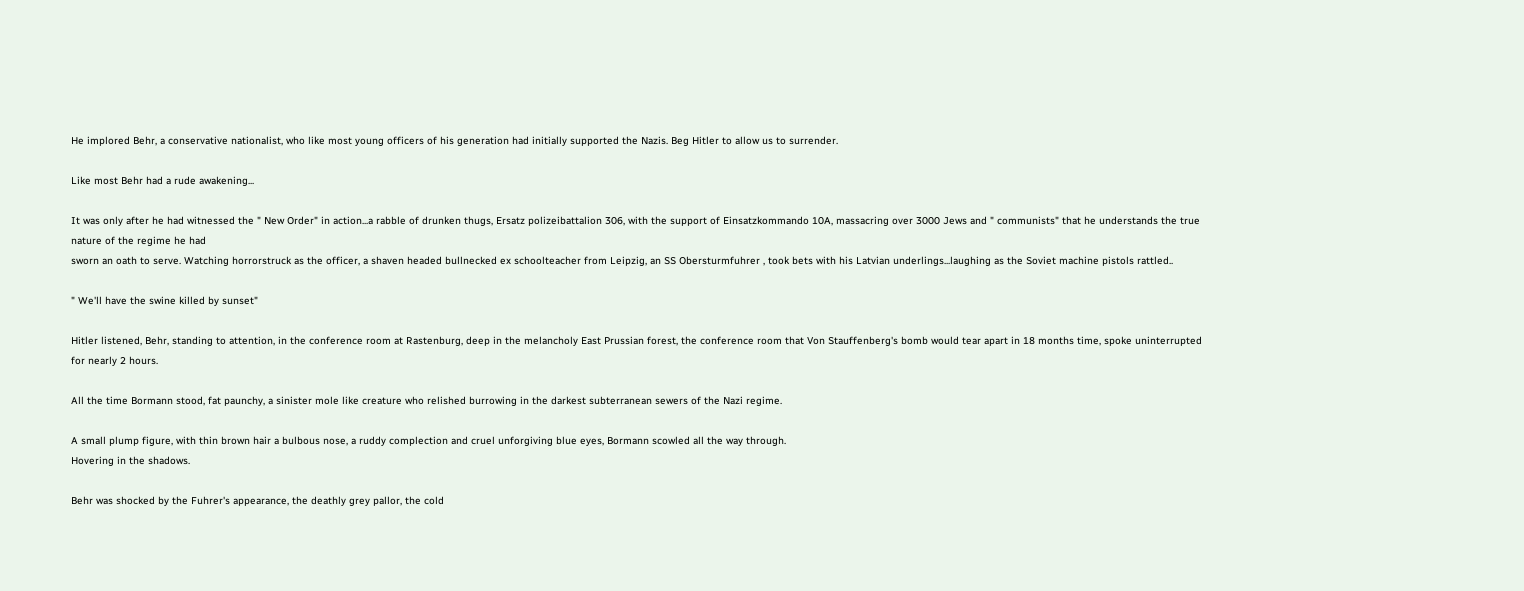He implored Behr, a conservative nationalist, who like most young officers of his generation had initially supported the Nazis. Beg Hitler to allow us to surrender.

Like most Behr had a rude awakening...

It was only after he had witnessed the " New Order" in action...a rabble of drunken thugs, Ersatz polizeibattalion 306, with the support of Einsatzkommando 10A, massacring over 3000 Jews and " communists" that he understands the true nature of the regime he had
sworn an oath to serve. Watching horrorstruck as the officer, a shaven headed bullnecked ex schoolteacher from Leipzig, an SS Obersturmfuhrer , took bets with his Latvian underlings...laughing as the Soviet machine pistols rattled..

" We'll have the swine killed by sunset"

Hitler listened, Behr, standing to attention, in the conference room at Rastenburg, deep in the melancholy East Prussian forest, the conference room that Von Stauffenberg's bomb would tear apart in 18 months time, spoke uninterrupted for nearly 2 hours.

All the time Bormann stood, fat paunchy, a sinister mole like creature who relished burrowing in the darkest subterranean sewers of the Nazi regime.

A small plump figure, with thin brown hair a bulbous nose, a ruddy complection and cruel unforgiving blue eyes, Bormann scowled all the way through.
Hovering in the shadows.

Behr was shocked by the Fuhrer's appearance, the deathly grey pallor, the cold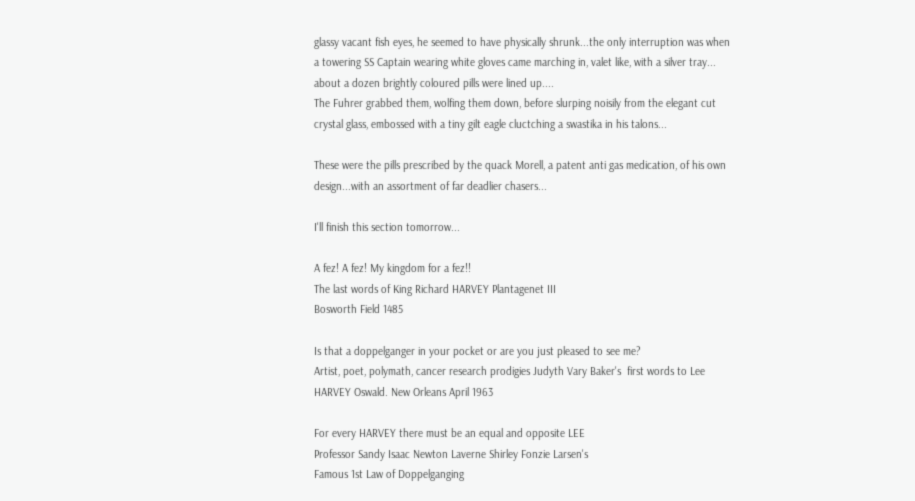glassy vacant fish eyes, he seemed to have physically shrunk...the only interruption was when a towering SS Captain wearing white gloves came marching in, valet like, with a silver tray... about a dozen brightly coloured pills were lined up....
The Fuhrer grabbed them, wolfing them down, before slurping noisily from the elegant cut crystal glass, embossed with a tiny gilt eagle cluctching a swastika in his talons...

These were the pills prescribed by the quack Morell, a patent anti gas medication, of his own design...with an assortment of far deadlier chasers...

I'll finish this section tomorrow...

A fez! A fez! My kingdom for a fez!!
The last words of King Richard HARVEY Plantagenet III
Bosworth Field 1485

Is that a doppelganger in your pocket or are you just pleased to see me?
Artist, poet, polymath, cancer research prodigies Judyth Vary Baker's  first words to Lee HARVEY Oswald. New Orleans April 1963

For every HARVEY there must be an equal and opposite LEE
Professor Sandy Isaac Newton Laverne Shirley Fonzie Larsen's
Famous 1st Law of Doppelganging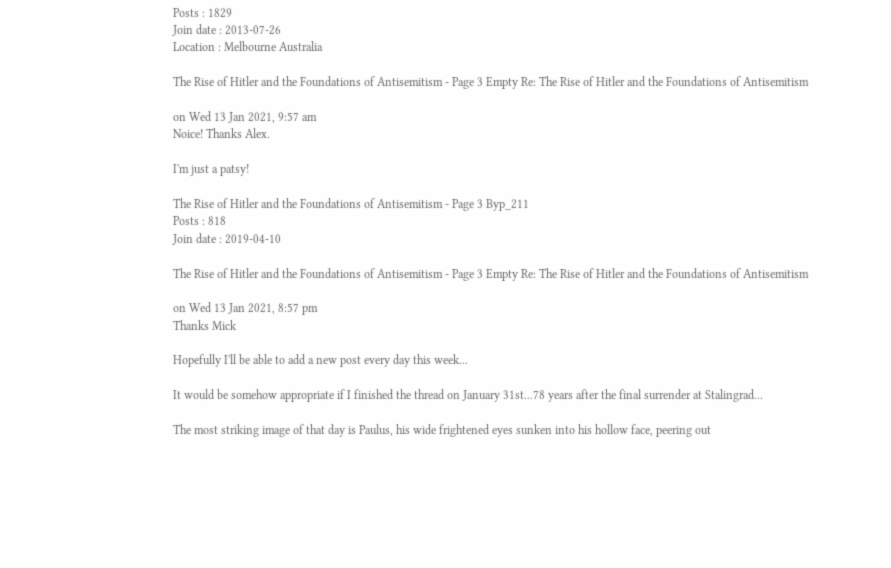Posts : 1829
Join date : 2013-07-26
Location : Melbourne Australia

The Rise of Hitler and the Foundations of Antisemitism - Page 3 Empty Re: The Rise of Hitler and the Foundations of Antisemitism

on Wed 13 Jan 2021, 9:57 am
Noice! Thanks Alex.

I'm just a patsy!

The Rise of Hitler and the Foundations of Antisemitism - Page 3 Byp_211
Posts : 818
Join date : 2019-04-10

The Rise of Hitler and the Foundations of Antisemitism - Page 3 Empty Re: The Rise of Hitler and the Foundations of Antisemitism

on Wed 13 Jan 2021, 8:57 pm
Thanks Mick

Hopefully I'll be able to add a new post every day this week...

It would be somehow appropriate if I finished the thread on January 31st...78 years after the final surrender at Stalingrad...

The most striking image of that day is Paulus, his wide frightened eyes sunken into his hollow face, peering out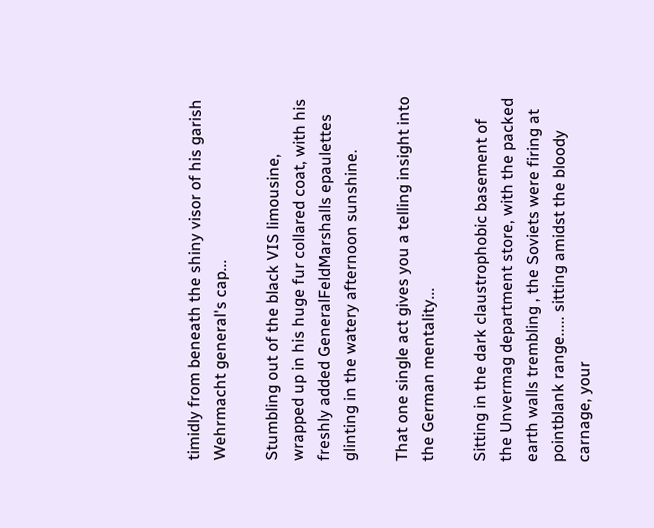timidly from beneath the shiny visor of his garish Wehrmacht general's cap...

Stumbling out of the black VIS limousine, wrapped up in his huge fur collared coat, with his freshly added GeneralFeldMarshalls epaulettes glinting in the watery afternoon sunshine.

That one single act gives you a telling insight into the German mentality...

Sitting in the dark claustrophobic basement of the Unvermag department store, with the packed earth walls trembling , the Soviets were firing at pointblank range..... sitting amidst the bloody carnage, your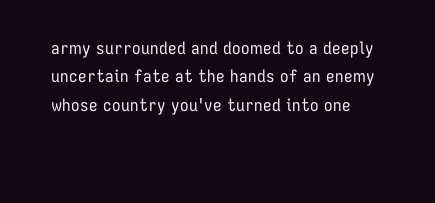army surrounded and doomed to a deeply uncertain fate at the hands of an enemy whose country you've turned into one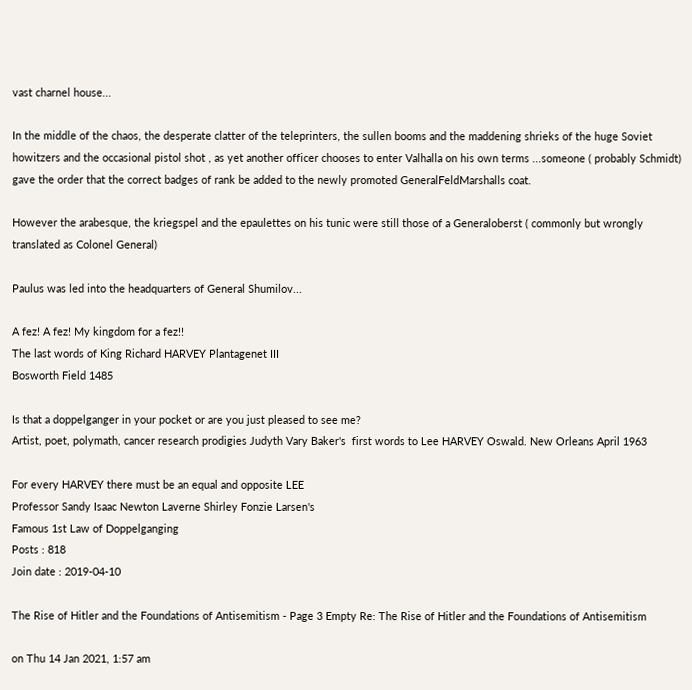vast charnel house...

In the middle of the chaos, the desperate clatter of the teleprinters, the sullen booms and the maddening shrieks of the huge Soviet howitzers and the occasional pistol shot , as yet another officer chooses to enter Valhalla on his own terms ...someone ( probably Schmidt) gave the order that the correct badges of rank be added to the newly promoted GeneralFeldMarshalls coat.

However the arabesque, the kriegspel and the epaulettes on his tunic were still those of a Generaloberst ( commonly but wrongly translated as Colonel General)

Paulus was led into the headquarters of General Shumilov...

A fez! A fez! My kingdom for a fez!!
The last words of King Richard HARVEY Plantagenet III
Bosworth Field 1485

Is that a doppelganger in your pocket or are you just pleased to see me?
Artist, poet, polymath, cancer research prodigies Judyth Vary Baker's  first words to Lee HARVEY Oswald. New Orleans April 1963

For every HARVEY there must be an equal and opposite LEE
Professor Sandy Isaac Newton Laverne Shirley Fonzie Larsen's
Famous 1st Law of Doppelganging
Posts : 818
Join date : 2019-04-10

The Rise of Hitler and the Foundations of Antisemitism - Page 3 Empty Re: The Rise of Hitler and the Foundations of Antisemitism

on Thu 14 Jan 2021, 1:57 am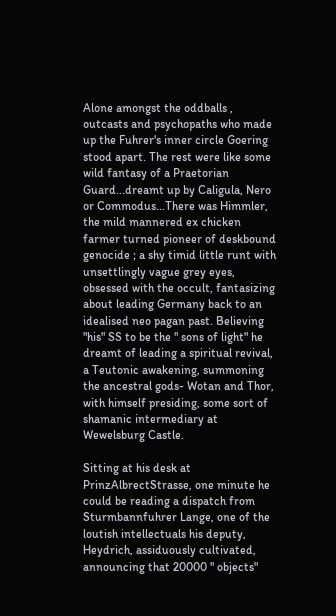Alone amongst the oddballs , outcasts and psychopaths who made up the Fuhrer's inner circle Goering stood apart. The rest were like some wild fantasy of a Praetorian Guard...dreamt up by Caligula, Nero or Commodus...There was Himmler, the mild mannered ex chicken farmer turned pioneer of deskbound genocide ; a shy timid little runt with unsettlingly vague grey eyes, obsessed with the occult, fantasizing about leading Germany back to an idealised neo pagan past. Believing "his" SS to be the " sons of light" he dreamt of leading a spiritual revival, a Teutonic awakening, summoning the ancestral gods- Wotan and Thor, with himself presiding, some sort of shamanic intermediary at Wewelsburg Castle.

Sitting at his desk at PrinzAlbrectStrasse, one minute he could be reading a dispatch from Sturmbannfuhrer Lange, one of the loutish intellectuals his deputy, Heydrich, assiduously cultivated, announcing that 20000 " objects"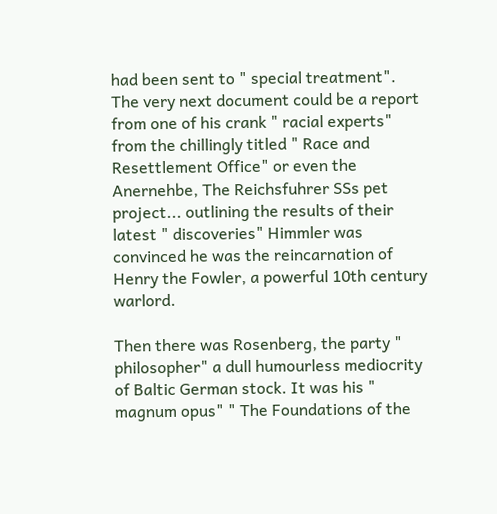had been sent to " special treatment".
The very next document could be a report from one of his crank " racial experts" from the chillingly titled " Race and Resettlement Office" or even the Anernehbe, The Reichsfuhrer SSs pet project... outlining the results of their latest " discoveries" Himmler was convinced he was the reincarnation of Henry the Fowler, a powerful 10th century warlord.

Then there was Rosenberg, the party " philosopher" a dull humourless mediocrity of Baltic German stock. It was his " magnum opus" " The Foundations of the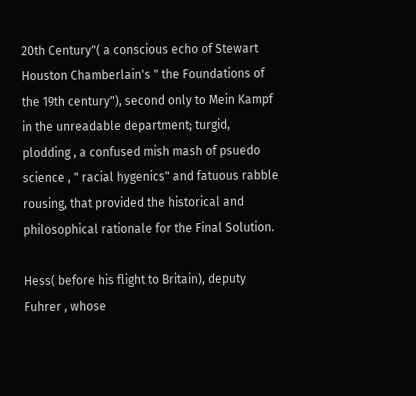20th Century"( a conscious echo of Stewart Houston Chamberlain's " the Foundations of the 19th century"), second only to Mein Kampf in the unreadable department; turgid, plodding , a confused mish mash of psuedo science , " racial hygenics" and fatuous rabble rousing, that provided the historical and philosophical rationale for the Final Solution.

Hess( before his flight to Britain), deputy Fuhrer , whose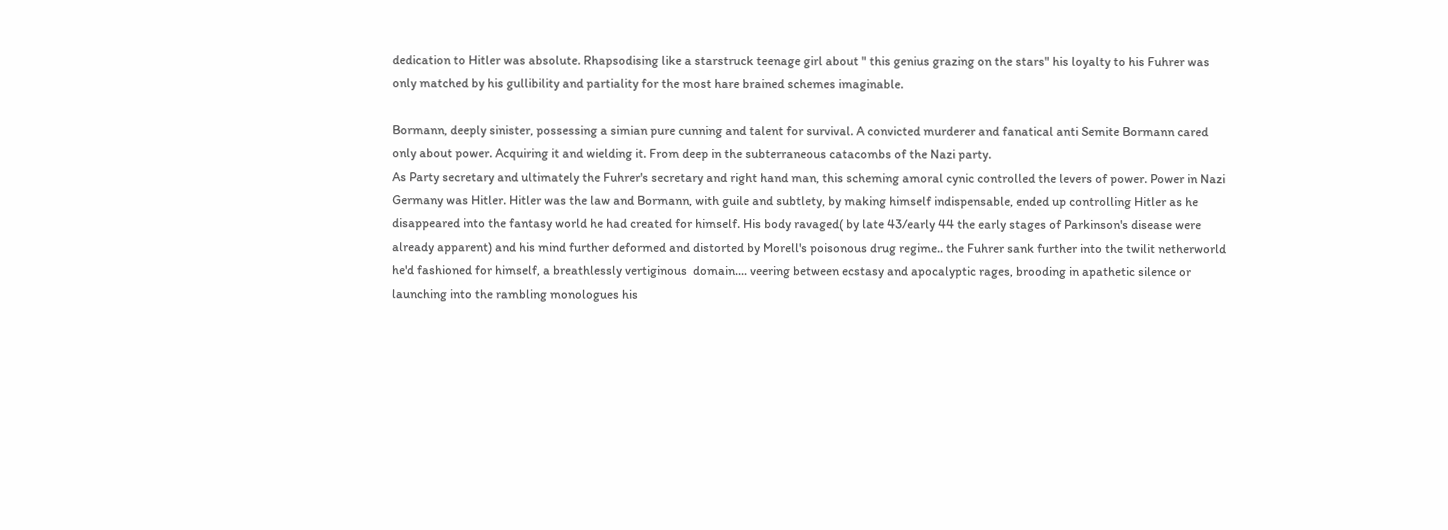dedication to Hitler was absolute. Rhapsodising like a starstruck teenage girl about " this genius grazing on the stars" his loyalty to his Fuhrer was only matched by his gullibility and partiality for the most hare brained schemes imaginable.

Bormann, deeply sinister, possessing a simian pure cunning and talent for survival. A convicted murderer and fanatical anti Semite Bormann cared only about power. Acquiring it and wielding it. From deep in the subterraneous catacombs of the Nazi party.
As Party secretary and ultimately the Fuhrer's secretary and right hand man, this scheming amoral cynic controlled the levers of power. Power in Nazi Germany was Hitler. Hitler was the law and Bormann, with guile and subtlety, by making himself indispensable, ended up controlling Hitler as he disappeared into the fantasy world he had created for himself. His body ravaged( by late 43/early 44 the early stages of Parkinson's disease were already apparent) and his mind further deformed and distorted by Morell's poisonous drug regime.. the Fuhrer sank further into the twilit netherworld he'd fashioned for himself, a breathlessly vertiginous  domain.... veering between ecstasy and apocalyptic rages, brooding in apathetic silence or launching into the rambling monologues his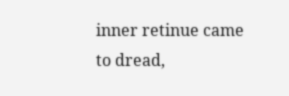inner retinue came to dread,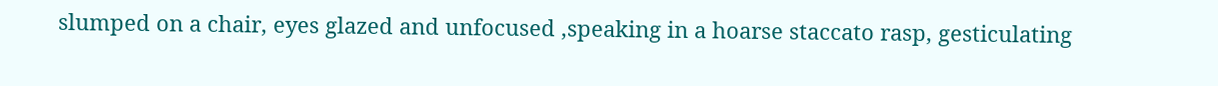slumped on a chair, eyes glazed and unfocused ,speaking in a hoarse staccato rasp, gesticulating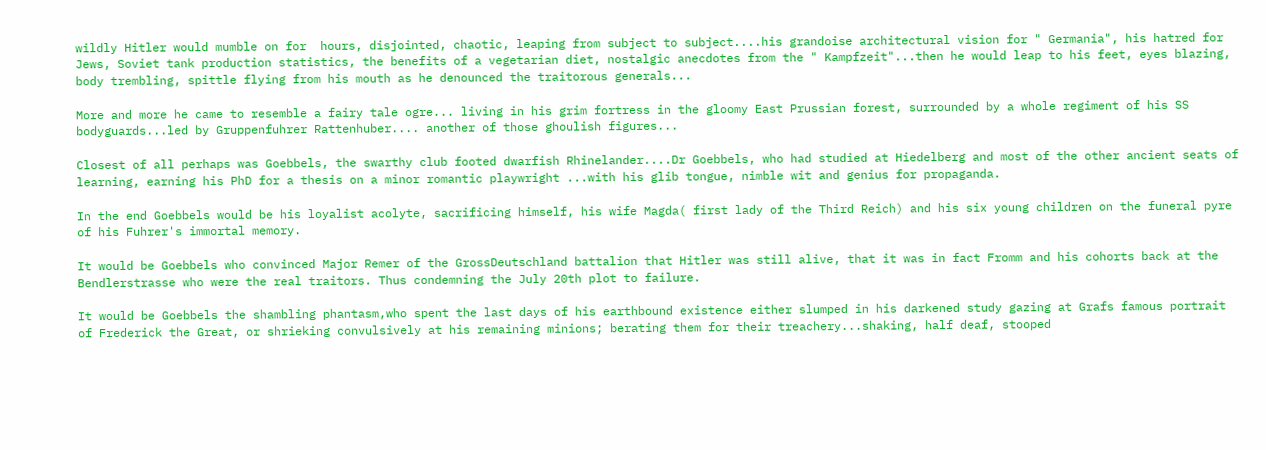wildly Hitler would mumble on for  hours, disjointed, chaotic, leaping from subject to subject....his grandoise architectural vision for " Germania", his hatred for Jews, Soviet tank production statistics, the benefits of a vegetarian diet, nostalgic anecdotes from the " Kampfzeit"...then he would leap to his feet, eyes blazing, body trembling, spittle flying from his mouth as he denounced the traitorous generals...

More and more he came to resemble a fairy tale ogre... living in his grim fortress in the gloomy East Prussian forest, surrounded by a whole regiment of his SS bodyguards...led by Gruppenfuhrer Rattenhuber.... another of those ghoulish figures...

Closest of all perhaps was Goebbels, the swarthy club footed dwarfish Rhinelander....Dr Goebbels, who had studied at Hiedelberg and most of the other ancient seats of learning, earning his PhD for a thesis on a minor romantic playwright ...with his glib tongue, nimble wit and genius for propaganda.

In the end Goebbels would be his loyalist acolyte, sacrificing himself, his wife Magda( first lady of the Third Reich) and his six young children on the funeral pyre of his Fuhrer's immortal memory.

It would be Goebbels who convinced Major Remer of the GrossDeutschland battalion that Hitler was still alive, that it was in fact Fromm and his cohorts back at the Bendlerstrasse who were the real traitors. Thus condemning the July 20th plot to failure.

It would be Goebbels the shambling phantasm,who spent the last days of his earthbound existence either slumped in his darkened study gazing at Grafs famous portrait of Frederick the Great, or shrieking convulsively at his remaining minions; berating them for their treachery...shaking, half deaf, stooped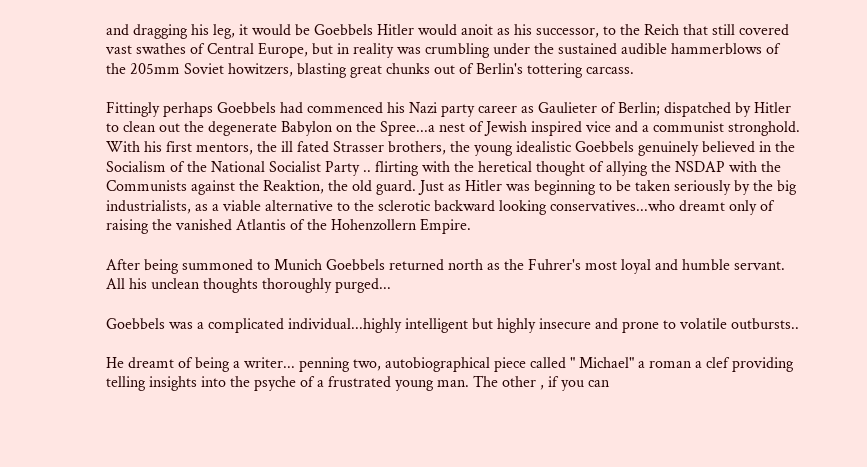and dragging his leg, it would be Goebbels Hitler would anoit as his successor, to the Reich that still covered vast swathes of Central Europe, but in reality was crumbling under the sustained audible hammerblows of the 205mm Soviet howitzers, blasting great chunks out of Berlin's tottering carcass.

Fittingly perhaps Goebbels had commenced his Nazi party career as Gaulieter of Berlin; dispatched by Hitler to clean out the degenerate Babylon on the Spree...a nest of Jewish inspired vice and a communist stronghold.
With his first mentors, the ill fated Strasser brothers, the young idealistic Goebbels genuinely believed in the Socialism of the National Socialist Party .. flirting with the heretical thought of allying the NSDAP with the Communists against the Reaktion, the old guard. Just as Hitler was beginning to be taken seriously by the big industrialists, as a viable alternative to the sclerotic backward looking conservatives...who dreamt only of raising the vanished Atlantis of the Hohenzollern Empire.

After being summoned to Munich Goebbels returned north as the Fuhrer's most loyal and humble servant. All his unclean thoughts thoroughly purged...

Goebbels was a complicated individual...highly intelligent but highly insecure and prone to volatile outbursts..

He dreamt of being a writer... penning two, autobiographical piece called " Michael" a roman a clef providing telling insights into the psyche of a frustrated young man. The other , if you can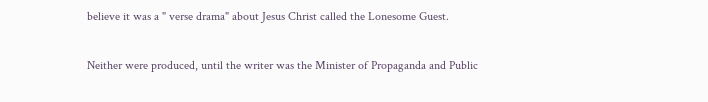believe it was a " verse drama" about Jesus Christ called the Lonesome Guest.

Neither were produced, until the writer was the Minister of Propaganda and Public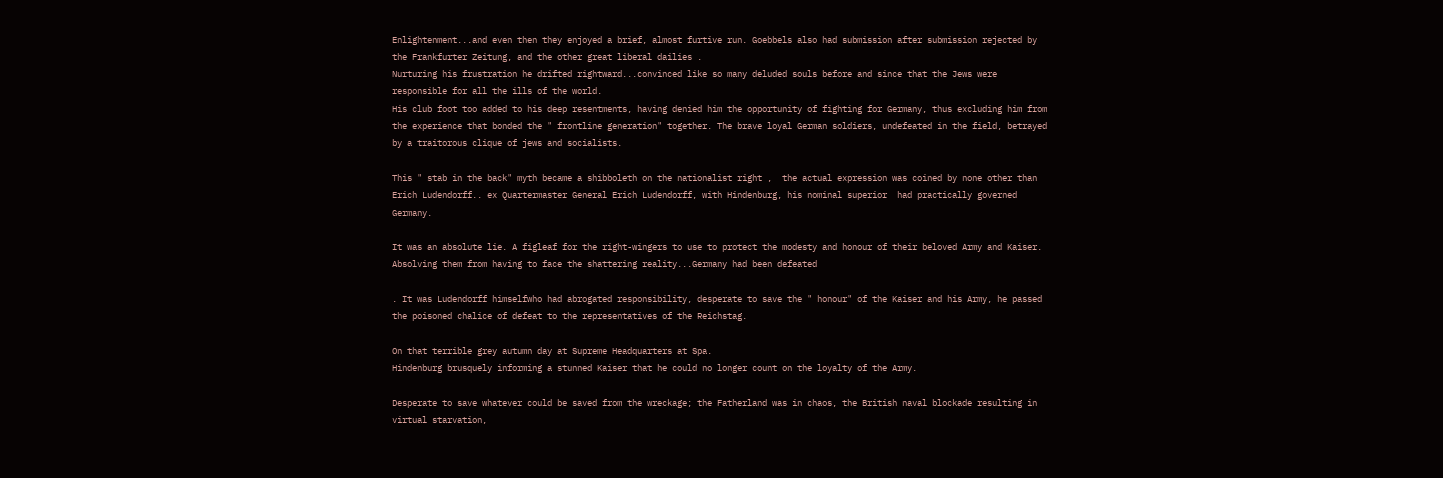Enlightenment...and even then they enjoyed a brief, almost furtive run. Goebbels also had submission after submission rejected by the Frankfurter Zeitung, and the other great liberal dailies .
Nurturing his frustration he drifted rightward...convinced like so many deluded souls before and since that the Jews were responsible for all the ills of the world.
His club foot too added to his deep resentments, having denied him the opportunity of fighting for Germany, thus excluding him from the experience that bonded the " frontline generation" together. The brave loyal German soldiers, undefeated in the field, betrayed by a traitorous clique of jews and socialists.

This " stab in the back" myth became a shibboleth on the nationalist right ,  the actual expression was coined by none other than Erich Ludendorff.. ex Quartermaster General Erich Ludendorff, with Hindenburg, his nominal superior  had practically governed Germany.

It was an absolute lie. A figleaf for the right-wingers to use to protect the modesty and honour of their beloved Army and Kaiser. Absolving them from having to face the shattering reality...Germany had been defeated

. It was Ludendorff himselfwho had abrogated responsibility, desperate to save the " honour" of the Kaiser and his Army, he passed the poisoned chalice of defeat to the representatives of the Reichstag.

On that terrible grey autumn day at Supreme Headquarters at Spa.
Hindenburg brusquely informing a stunned Kaiser that he could no longer count on the loyalty of the Army.

Desperate to save whatever could be saved from the wreckage; the Fatherland was in chaos, the British naval blockade resulting in virtual starvation,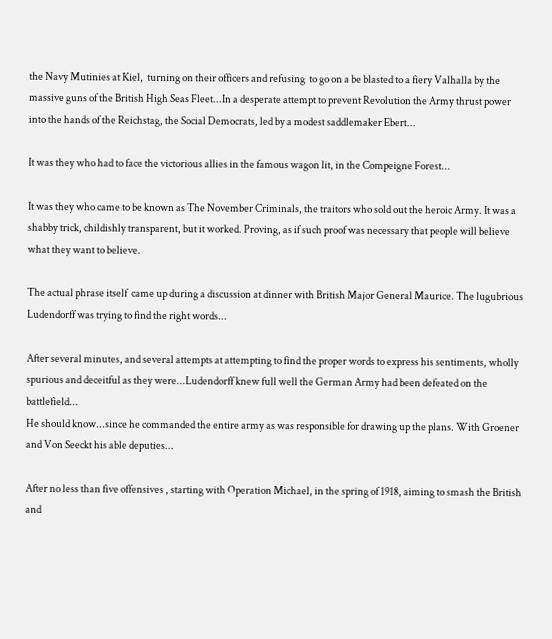the Navy Mutinies at Kiel,  turning on their officers and refusing  to go on a be blasted to a fiery Valhalla by the massive guns of the British High Seas Fleet...In a desperate attempt to prevent Revolution the Army thrust power into the hands of the Reichstag, the Social Democrats, led by a modest saddlemaker Ebert...

It was they who had to face the victorious allies in the famous wagon lit, in the Compeigne Forest...

It was they who came to be known as The November Criminals, the traitors who sold out the heroic Army. It was a shabby trick, childishly transparent, but it worked. Proving, as if such proof was necessary that people will believe what they want to believe.

The actual phrase itself  came up during a discussion at dinner with British Major General Maurice. The lugubrious Ludendorff was trying to find the right words...

After several minutes, and several attempts at attempting to find the proper words to express his sentiments, wholly spurious and deceitful as they were...Ludendorff knew full well the German Army had been defeated on the battlefield...
He should know...since he commanded the entire army as was responsible for drawing up the plans. With Groener and Von Seeckt his able deputies...

After no less than five offensives , starting with Operation Michael, in the spring of 1918, aiming to smash the British and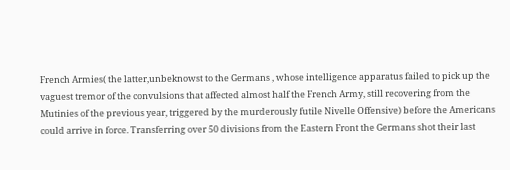French Armies( the latter,unbeknowst to the Germans , whose intelligence apparatus failed to pick up the vaguest tremor of the convulsions that affected almost half the French Army, still recovering from the Mutinies of the previous year, triggered by the murderously futile Nivelle Offensive) before the Americans could arrive in force. Transferring over 50 divisions from the Eastern Front the Germans shot their last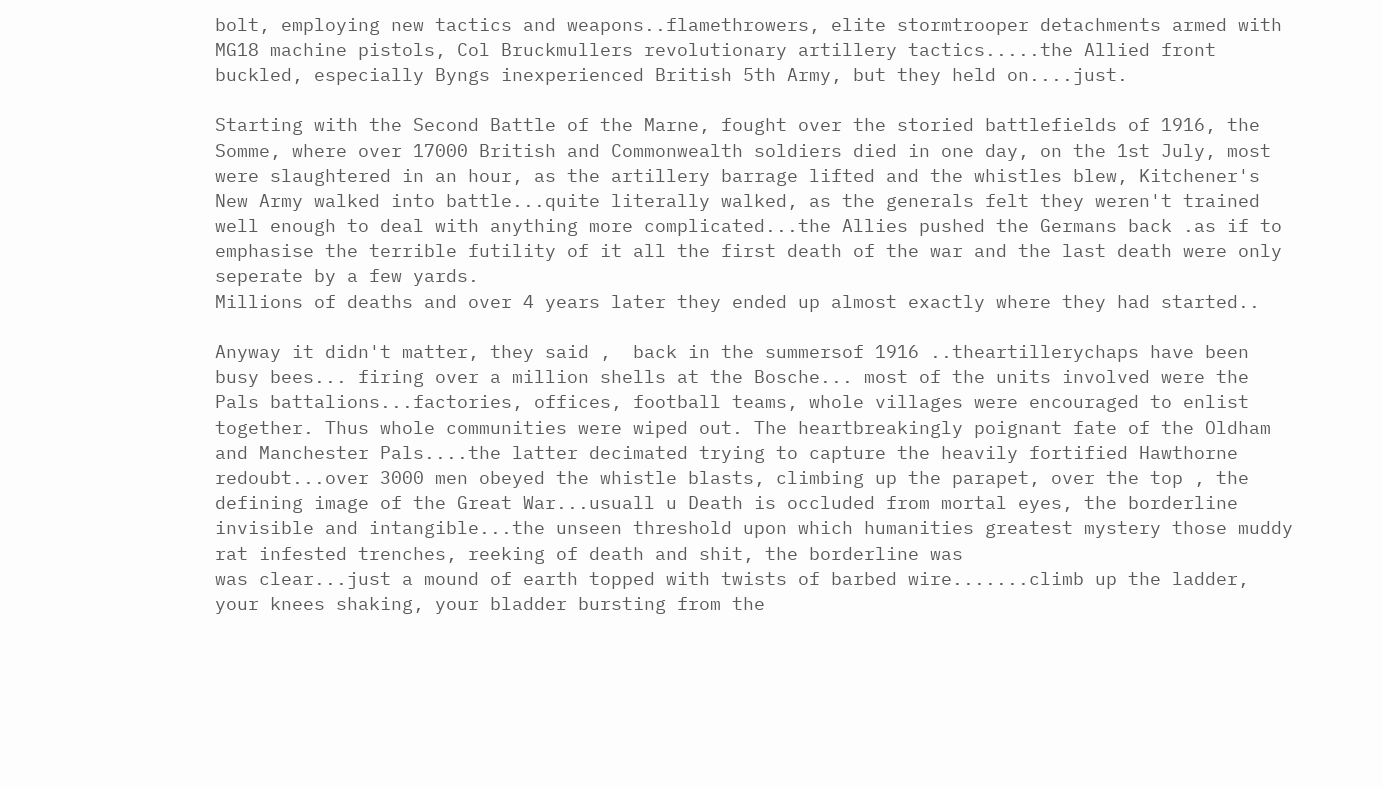bolt, employing new tactics and weapons..flamethrowers, elite stormtrooper detachments armed with MG18 machine pistols, Col Bruckmullers revolutionary artillery tactics.....the Allied front buckled, especially Byngs inexperienced British 5th Army, but they held on....just.

Starting with the Second Battle of the Marne, fought over the storied battlefields of 1916, the Somme, where over 17000 British and Commonwealth soldiers died in one day, on the 1st July, most were slaughtered in an hour, as the artillery barrage lifted and the whistles blew, Kitchener's New Army walked into battle...quite literally walked, as the generals felt they weren't trained well enough to deal with anything more complicated...the Allies pushed the Germans back .as if to emphasise the terrible futility of it all the first death of the war and the last death were only seperate by a few yards.
Millions of deaths and over 4 years later they ended up almost exactly where they had started..

Anyway it didn't matter, they said ,  back in the summersof 1916 ..theartillerychaps have been busy bees... firing over a million shells at the Bosche... most of the units involved were the Pals battalions...factories, offices, football teams, whole villages were encouraged to enlist together. Thus whole communities were wiped out. The heartbreakingly poignant fate of the Oldham and Manchester Pals....the latter decimated trying to capture the heavily fortified Hawthorne redoubt...over 3000 men obeyed the whistle blasts, climbing up the parapet, over the top , the defining image of the Great War...usuall u Death is occluded from mortal eyes, the borderline invisible and intangible...the unseen threshold upon which humanities greatest mystery those muddy rat infested trenches, reeking of death and shit, the borderline was
was clear...just a mound of earth topped with twists of barbed wire.......climb up the ladder, your knees shaking, your bladder bursting from the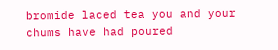bromide laced tea you and your chums have had poured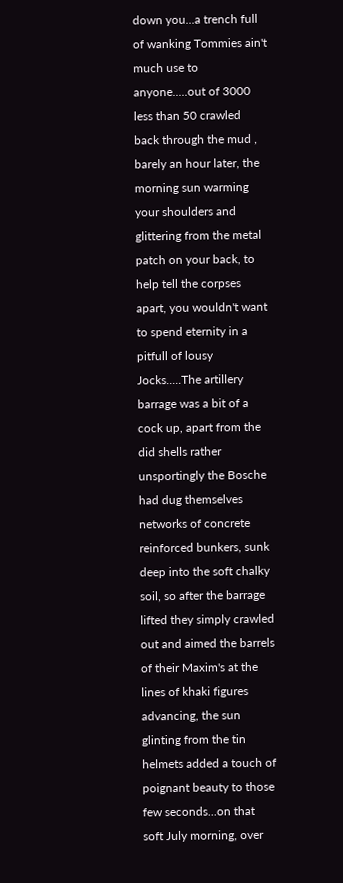down you...a trench full of wanking Tommies ain't much use to anyone.....out of 3000 less than 50 crawled back through the mud , barely an hour later, the morning sun warming your shoulders and glittering from the metal patch on your back, to help tell the corpses apart, you wouldn't want to spend eternity in a pitfull of lousy Jocks.....The artillery barrage was a bit of a cock up, apart from the did shells rather  unsportingly the Bosche had dug themselves networks of concrete reinforced bunkers, sunk deep into the soft chalky soil, so after the barrage lifted they simply crawled out and aimed the barrels of their Maxim's at the lines of khaki figures advancing, the sun glinting from the tin helmets added a touch of poignant beauty to those few seconds...on that soft July morning, over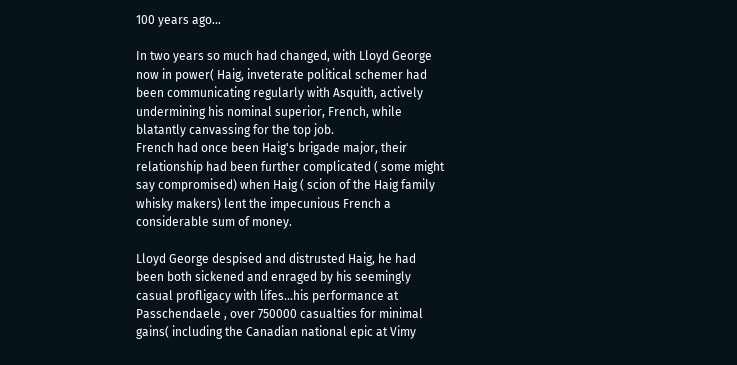100 years ago...

In two years so much had changed, with Lloyd George now in power( Haig, inveterate political schemer had been communicating regularly with Asquith, actively undermining his nominal superior, French, while blatantly canvassing for the top job.
French had once been Haig's brigade major, their relationship had been further complicated ( some might say compromised) when Haig ( scion of the Haig family whisky makers) lent the impecunious French a considerable sum of money.

Lloyd George despised and distrusted Haig, he had been both sickened and enraged by his seemingly casual profligacy with lifes...his performance at Passchendaele , over 750000 casualties for minimal gains( including the Canadian national epic at Vimy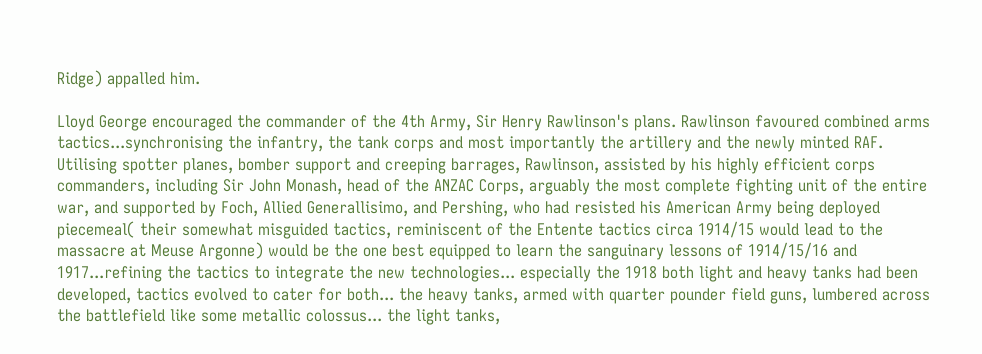Ridge) appalled him.

Lloyd George encouraged the commander of the 4th Army, Sir Henry Rawlinson's plans. Rawlinson favoured combined arms tactics...synchronising the infantry, the tank corps and most importantly the artillery and the newly minted RAF.
Utilising spotter planes, bomber support and creeping barrages, Rawlinson, assisted by his highly efficient corps commanders, including Sir John Monash, head of the ANZAC Corps, arguably the most complete fighting unit of the entire war, and supported by Foch, Allied Generallisimo, and Pershing, who had resisted his American Army being deployed piecemeal( their somewhat misguided tactics, reminiscent of the Entente tactics circa 1914/15 would lead to the massacre at Meuse Argonne) would be the one best equipped to learn the sanguinary lessons of 1914/15/16 and 1917...refining the tactics to integrate the new technologies... especially the 1918 both light and heavy tanks had been developed, tactics evolved to cater for both... the heavy tanks, armed with quarter pounder field guns, lumbered across the battlefield like some metallic colossus... the light tanks,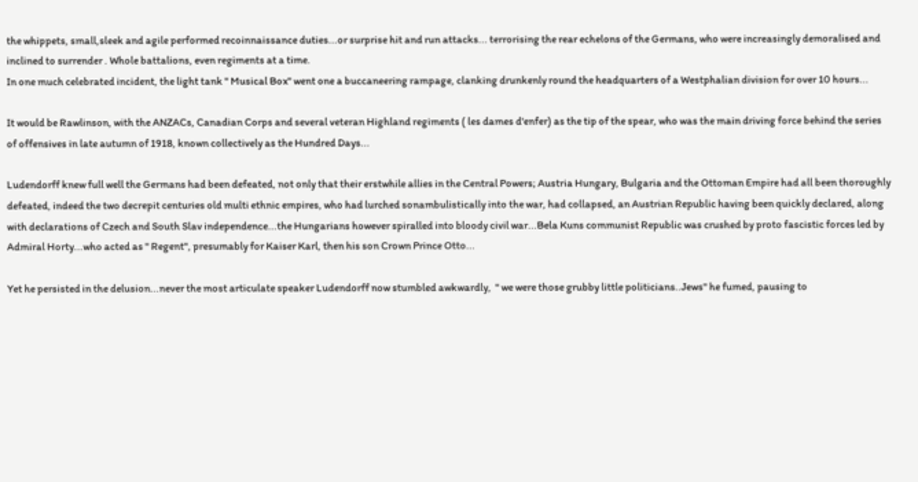the whippets, small,sleek and agile performed recoinnaissance duties...or surprise hit and run attacks... terrorising the rear echelons of the Germans, who were increasingly demoralised and inclined to surrender . Whole battalions, even regiments at a time.
In one much celebrated incident, the light tank " Musical Box" went one a buccaneering rampage, clanking drunkenly round the headquarters of a Westphalian division for over 10 hours...

It would be Rawlinson, with the ANZACs, Canadian Corps and several veteran Highland regiments ( les dames d'enfer) as the tip of the spear, who was the main driving force behind the series of offensives in late autumn of 1918, known collectively as the Hundred Days...

Ludendorff knew full well the Germans had been defeated, not only that their erstwhile allies in the Central Powers; Austria Hungary, Bulgaria and the Ottoman Empire had all been thoroughly defeated, indeed the two decrepit centuries old multi ethnic empires, who had lurched sonambulistically into the war, had collapsed, an Austrian Republic having been quickly declared, along with declarations of Czech and South Slav independence...the Hungarians however spiralled into bloody civil war...Bela Kuns communist Republic was crushed by proto fascistic forces led by Admiral Horty...who acted as " Regent", presumably for Kaiser Karl, then his son Crown Prince Otto...

Yet he persisted in the delusion...never the most articulate speaker Ludendorff now stumbled awkwardly,  " we were those grubby little politicians..Jews" he fumed, pausing to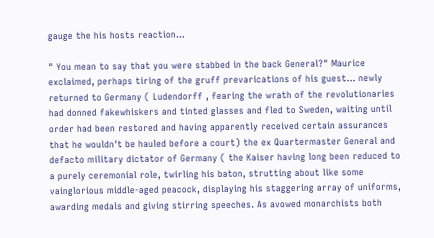gauge the his hosts reaction...

" You mean to say that you were stabbed in the back General?" Maurice exclaimed, perhaps tiring of the gruff prevarications of his guest... newly returned to Germany ( Ludendorff , fearing the wrath of the revolutionaries had donned fakewhiskers and tinted glasses and fled to Sweden, waiting until order had been restored and having apparently received certain assurances that he wouldn't be hauled before a court) the ex Quartermaster General and defacto military dictator of Germany ( the Kaiser having long been reduced to a purely ceremonial role, twirling his baton, strutting about like some vainglorious middle-aged peacock, displaying his staggering array of uniforms, awarding medals and giving stirring speeches. As avowed monarchists both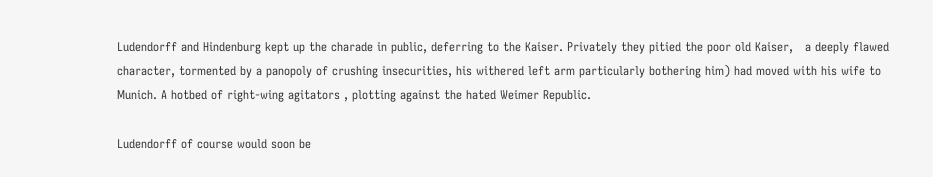Ludendorff and Hindenburg kept up the charade in public, deferring to the Kaiser. Privately they pitied the poor old Kaiser,   a deeply flawed character, tormented by a panopoly of crushing insecurities, his withered left arm particularly bothering him) had moved with his wife to Munich. A hotbed of right-wing agitators , plotting against the hated Weimer Republic.

Ludendorff of course would soon be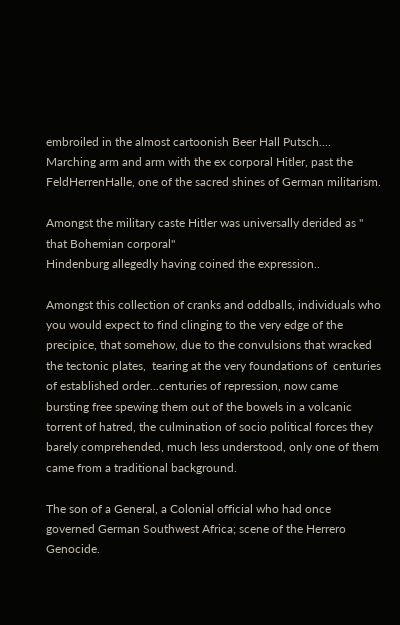embroiled in the almost cartoonish Beer Hall Putsch....
Marching arm and arm with the ex corporal Hitler, past the FeldHerrenHalle, one of the sacred shines of German militarism.

Amongst the military caste Hitler was universally derided as " that Bohemian corporal"
Hindenburg allegedly having coined the expression..

Amongst this collection of cranks and oddballs, individuals who you would expect to find clinging to the very edge of the precipice, that somehow, due to the convulsions that wracked the tectonic plates,  tearing at the very foundations of  centuries of established order...centuries of repression, now came bursting free spewing them out of the bowels in a volcanic torrent of hatred, the culmination of socio political forces they barely comprehended, much less understood, only one of them came from a traditional background.

The son of a General, a Colonial official who had once governed German Southwest Africa; scene of the Herrero Genocide.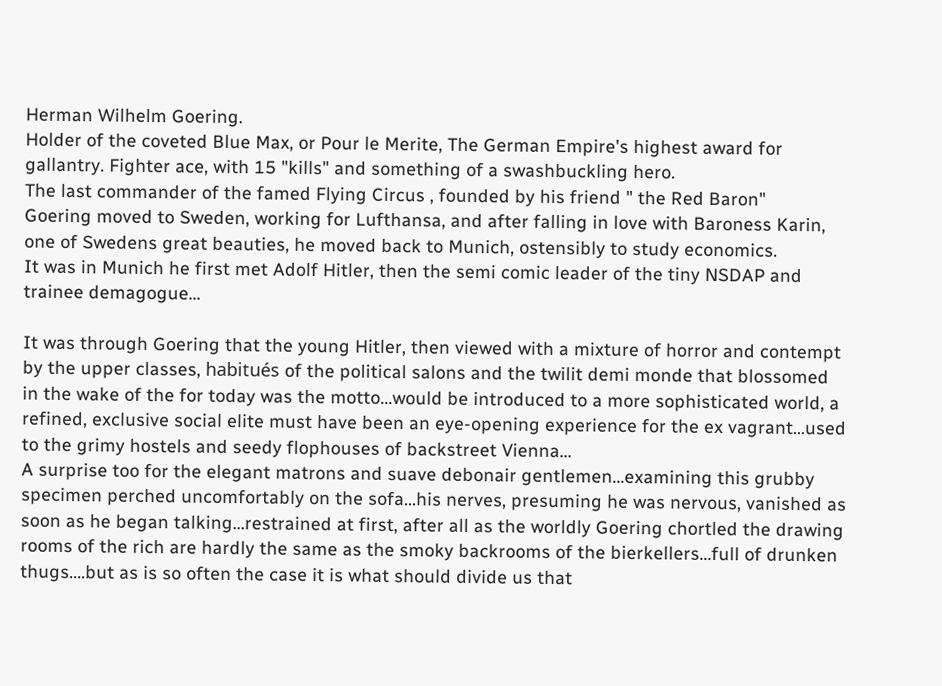Herman Wilhelm Goering.
Holder of the coveted Blue Max, or Pour le Merite, The German Empire's highest award for gallantry. Fighter ace, with 15 "kills" and something of a swashbuckling hero.
The last commander of the famed Flying Circus , founded by his friend " the Red Baron"
Goering moved to Sweden, working for Lufthansa, and after falling in love with Baroness Karin, one of Swedens great beauties, he moved back to Munich, ostensibly to study economics.
It was in Munich he first met Adolf Hitler, then the semi comic leader of the tiny NSDAP and trainee demagogue...

It was through Goering that the young Hitler, then viewed with a mixture of horror and contempt by the upper classes, habitués of the political salons and the twilit demi monde that blossomed in the wake of the for today was the motto...would be introduced to a more sophisticated world, a refined, exclusive social elite must have been an eye-opening experience for the ex vagrant...used to the grimy hostels and seedy flophouses of backstreet Vienna...
A surprise too for the elegant matrons and suave debonair gentlemen...examining this grubby specimen perched uncomfortably on the sofa...his nerves, presuming he was nervous, vanished as soon as he began talking...restrained at first, after all as the worldly Goering chortled the drawing rooms of the rich are hardly the same as the smoky backrooms of the bierkellers...full of drunken thugs....but as is so often the case it is what should divide us that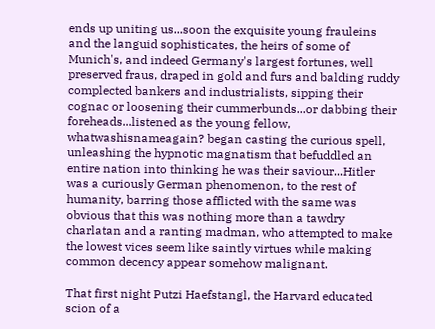ends up uniting us...soon the exquisite young frauleins and the languid sophisticates, the heirs of some of Munich's, and indeed Germany's largest fortunes, well preserved fraus, draped in gold and furs and balding ruddy complected bankers and industrialists, sipping their cognac or loosening their cummerbunds...or dabbing their foreheads...listened as the young fellow, whatwashisnameagain? began casting the curious spell, unleashing the hypnotic magnatism that befuddled an entire nation into thinking he was their saviour...Hitler was a curiously German phenomenon, to the rest of humanity, barring those afflicted with the same was obvious that this was nothing more than a tawdry charlatan and a ranting madman, who attempted to make the lowest vices seem like saintly virtues while making common decency appear somehow malignant.

That first night Putzi Haefstangl, the Harvard educated scion of a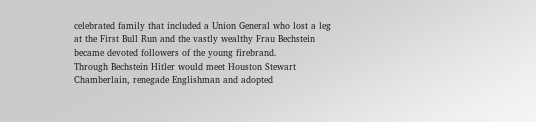celebrated family that included a Union General who lost a leg at the First Bull Run and the vastly wealthy Frau Bechstein became devoted followers of the young firebrand.
Through Bechstein Hitler would meet Houston Stewart Chamberlain, renegade Englishman and adopted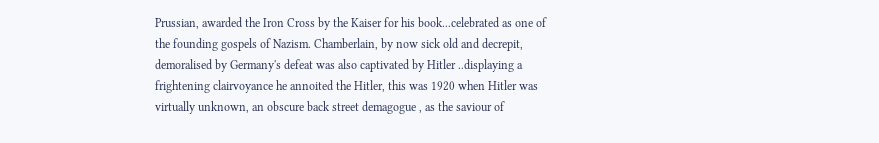Prussian, awarded the Iron Cross by the Kaiser for his book...celebrated as one of the founding gospels of Nazism. Chamberlain, by now sick old and decrepit, demoralised by Germany's defeat was also captivated by Hitler ..displaying a frightening clairvoyance he annoited the Hitler, this was 1920 when Hitler was virtually unknown, an obscure back street demagogue , as the saviour of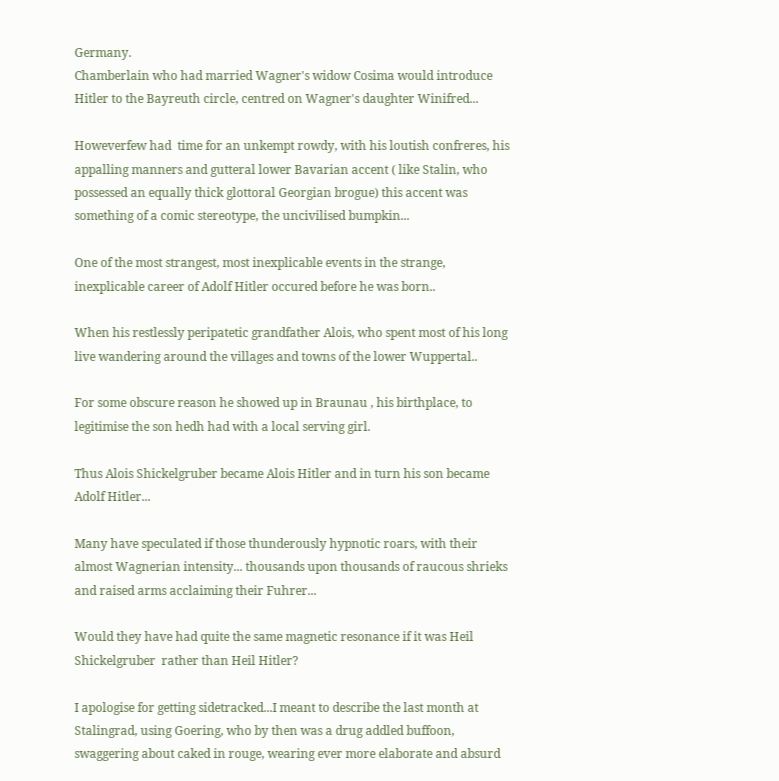Germany.
Chamberlain who had married Wagner's widow Cosima would introduce Hitler to the Bayreuth circle, centred on Wagner's daughter Winifred...

Howeverfew had  time for an unkempt rowdy, with his loutish confreres, his appalling manners and gutteral lower Bavarian accent ( like Stalin, who possessed an equally thick glottoral Georgian brogue) this accent was something of a comic stereotype, the uncivilised bumpkin...

One of the most strangest, most inexplicable events in the strange, inexplicable career of Adolf Hitler occured before he was born..

When his restlessly peripatetic grandfather Alois, who spent most of his long live wandering around the villages and towns of the lower Wuppertal..

For some obscure reason he showed up in Braunau , his birthplace, to legitimise the son hedh had with a local serving girl.

Thus Alois Shickelgruber became Alois Hitler and in turn his son became Adolf Hitler...

Many have speculated if those thunderously hypnotic roars, with their almost Wagnerian intensity... thousands upon thousands of raucous shrieks and raised arms acclaiming their Fuhrer...

Would they have had quite the same magnetic resonance if it was Heil Shickelgruber  rather than Heil Hitler?

I apologise for getting sidetracked...I meant to describe the last month at Stalingrad, using Goering, who by then was a drug addled buffoon, swaggering about caked in rouge, wearing ever more elaborate and absurd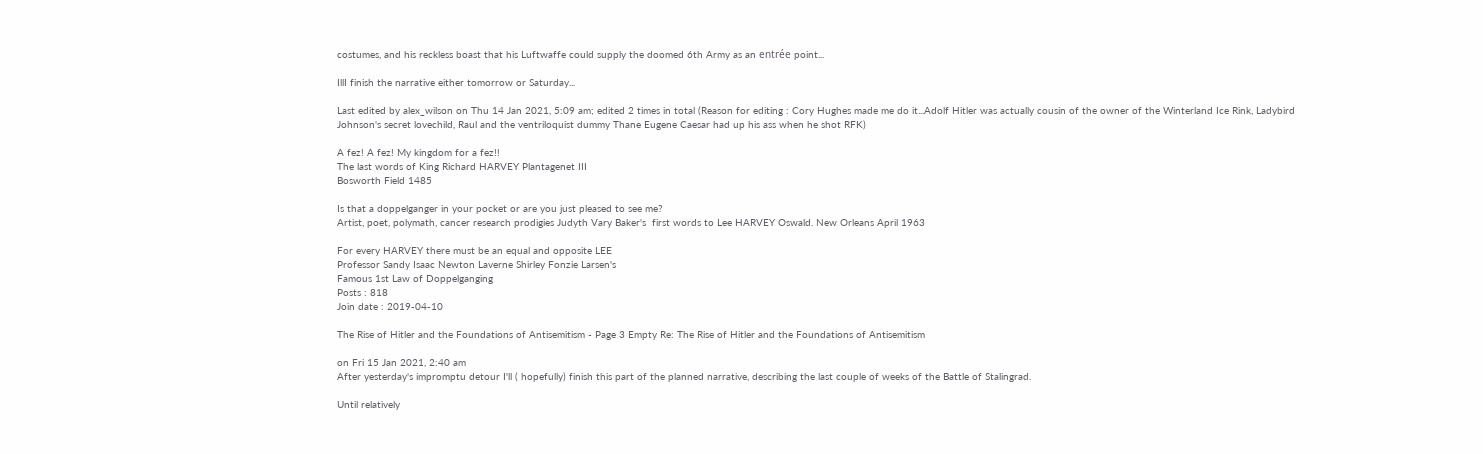costumes, and his reckless boast that his Luftwaffe could supply the doomed 6th Army as an entrée point...

IllI finish the narrative either tomorrow or Saturday...

Last edited by alex_wilson on Thu 14 Jan 2021, 5:09 am; edited 2 times in total (Reason for editing : Cory Hughes made me do it...Adolf Hitler was actually cousin of the owner of the Winterland Ice Rink, Ladybird Johnson's secret lovechild, Raul and the ventriloquist dummy Thane Eugene Caesar had up his ass when he shot RFK)

A fez! A fez! My kingdom for a fez!!
The last words of King Richard HARVEY Plantagenet III
Bosworth Field 1485

Is that a doppelganger in your pocket or are you just pleased to see me?
Artist, poet, polymath, cancer research prodigies Judyth Vary Baker's  first words to Lee HARVEY Oswald. New Orleans April 1963

For every HARVEY there must be an equal and opposite LEE
Professor Sandy Isaac Newton Laverne Shirley Fonzie Larsen's
Famous 1st Law of Doppelganging
Posts : 818
Join date : 2019-04-10

The Rise of Hitler and the Foundations of Antisemitism - Page 3 Empty Re: The Rise of Hitler and the Foundations of Antisemitism

on Fri 15 Jan 2021, 2:40 am
After yesterday's impromptu detour I'll ( hopefully) finish this part of the planned narrative, describing the last couple of weeks of the Battle of Stalingrad.

Until relatively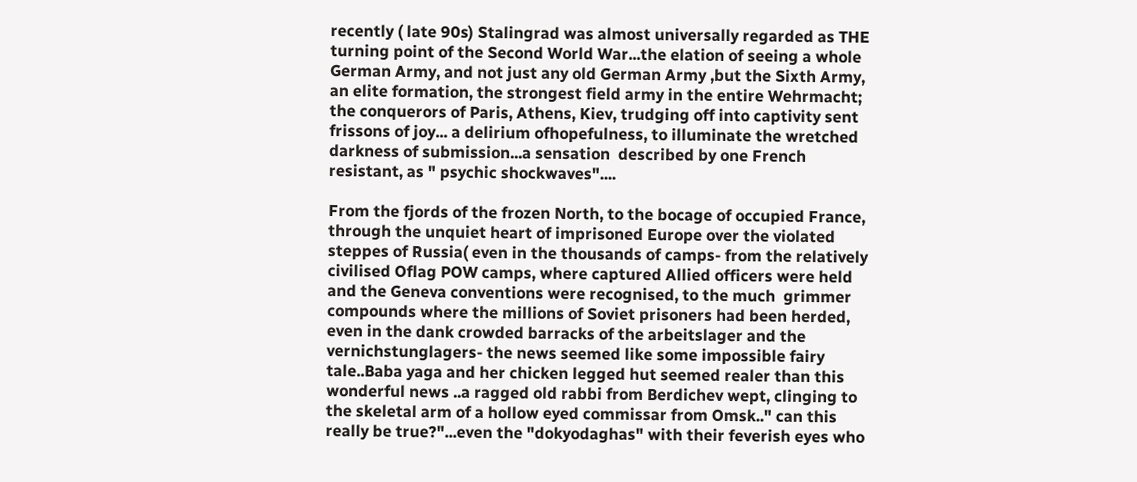recently ( late 90s) Stalingrad was almost universally regarded as THE turning point of the Second World War...the elation of seeing a whole German Army, and not just any old German Army ,but the Sixth Army, an elite formation, the strongest field army in the entire Wehrmacht; the conquerors of Paris, Athens, Kiev, trudging off into captivity sent frissons of joy... a delirium ofhopefulness, to illuminate the wretched darkness of submission...a sensation  described by one French resistant, as " psychic shockwaves"....

From the fjords of the frozen North, to the bocage of occupied France, through the unquiet heart of imprisoned Europe over the violated steppes of Russia( even in the thousands of camps- from the relatively civilised Oflag POW camps, where captured Allied officers were held and the Geneva conventions were recognised, to the much  grimmer compounds where the millions of Soviet prisoners had been herded, even in the dank crowded barracks of the arbeitslager and the vernichstunglagers- the news seemed like some impossible fairy tale..Baba yaga and her chicken legged hut seemed realer than this wonderful news ..a ragged old rabbi from Berdichev wept, clinging to the skeletal arm of a hollow eyed commissar from Omsk.." can this really be true?"...even the "dokyodaghas" with their feverish eyes who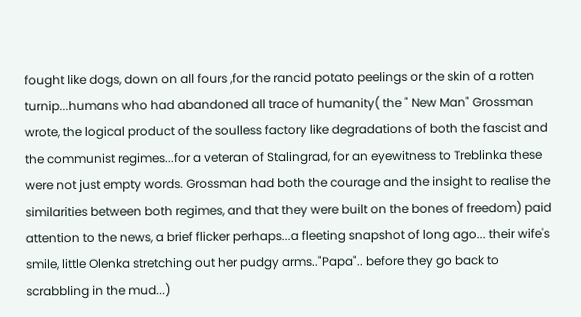fought like dogs, down on all fours ,for the rancid potato peelings or the skin of a rotten turnip...humans who had abandoned all trace of humanity( the " New Man" Grossman wrote, the logical product of the soulless factory like degradations of both the fascist and the communist regimes...for a veteran of Stalingrad, for an eyewitness to Treblinka these were not just empty words. Grossman had both the courage and the insight to realise the similarities between both regimes, and that they were built on the bones of freedom) paid attention to the news, a brief flicker perhaps...a fleeting snapshot of long ago... their wife's smile, little Olenka stretching out her pudgy arms.."Papa".. before they go back to scrabbling in the mud...)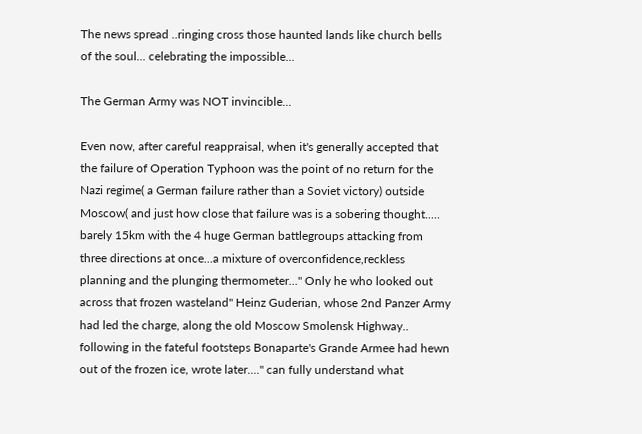The news spread ..ringing cross those haunted lands like church bells of the soul... celebrating the impossible...

The German Army was NOT invincible...

Even now, after careful reappraisal, when it's generally accepted that the failure of Operation Typhoon was the point of no return for the Nazi regime( a German failure rather than a Soviet victory) outside Moscow( and just how close that failure was is a sobering thought..... barely 15km with the 4 huge German battlegroups attacking from three directions at once...a mixture of overconfidence,reckless planning and the plunging thermometer..." Only he who looked out across that frozen wasteland" Heinz Guderian, whose 2nd Panzer Army had led the charge, along the old Moscow Smolensk Highway.. following in the fateful footsteps Bonaparte's Grande Armee had hewn out of the frozen ice, wrote later...." can fully understand what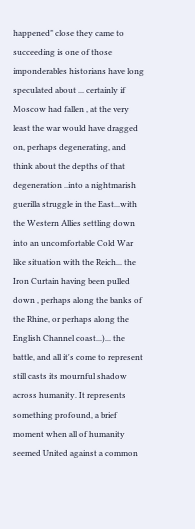happened" close they came to succeeding is one of those imponderables historians have long speculated about ... certainly if Moscow had fallen , at the very least the war would have dragged on, perhaps degenerating, and think about the depths of that degeneration ..into a nightmarish guerilla struggle in the East...with the Western Allies settling down into an uncomfortable Cold War like situation with the Reich... the Iron Curtain having been pulled down , perhaps along the banks of the Rhine, or perhaps along the English Channel coast...)... the battle, and all it's come to represent still casts its mournful shadow across humanity. It represents something profound, a brief moment when all of humanity seemed United against a common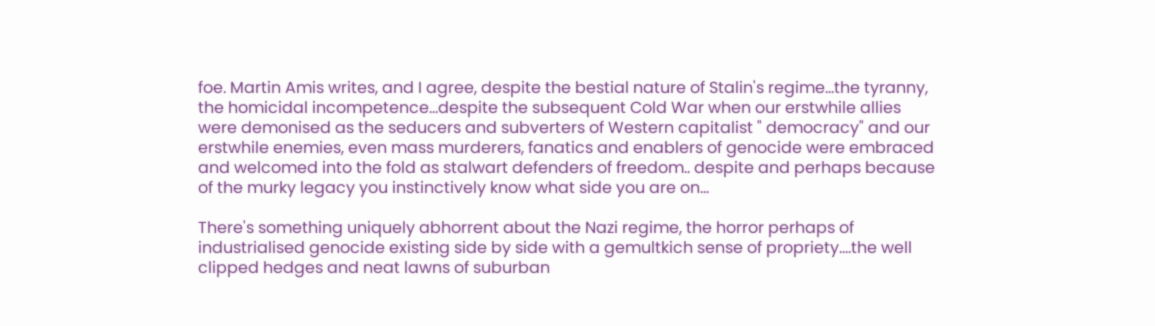foe. Martin Amis writes, and I agree, despite the bestial nature of Stalin's regime...the tyranny, the homicidal incompetence...despite the subsequent Cold War when our erstwhile allies were demonised as the seducers and subverters of Western capitalist " democracy" and our erstwhile enemies, even mass murderers, fanatics and enablers of genocide were embraced and welcomed into the fold as stalwart defenders of freedom.. despite and perhaps because of the murky legacy you instinctively know what side you are on...

There's something uniquely abhorrent about the Nazi regime, the horror perhaps of industrialised genocide existing side by side with a gemultkich sense of propriety....the well clipped hedges and neat lawns of suburban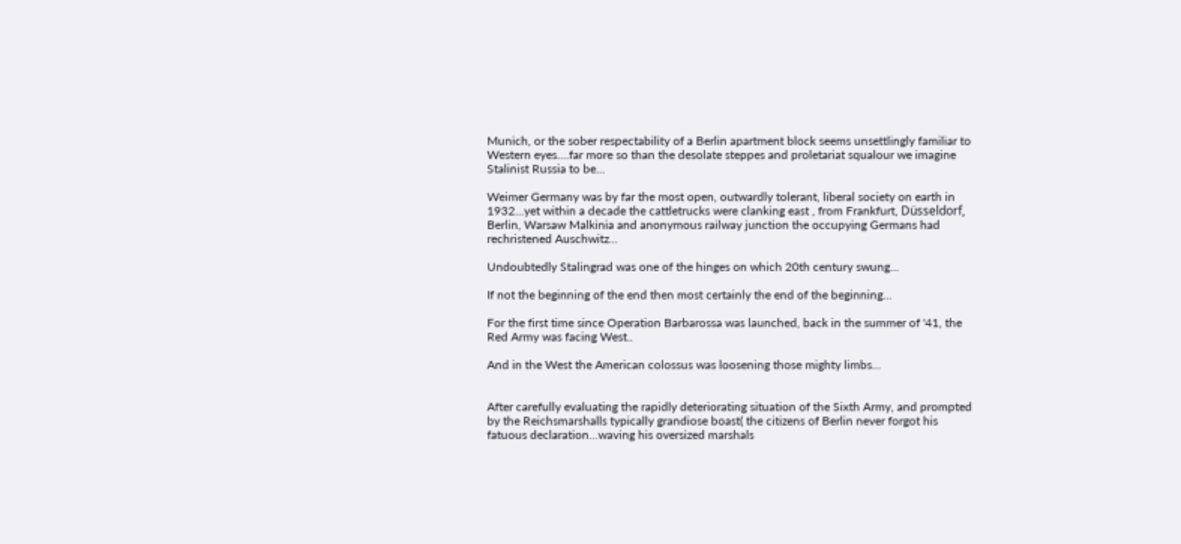Munich, or the sober respectability of a Berlin apartment block seems unsettlingly familiar to Western eyes....far more so than the desolate steppes and proletariat squalour we imagine Stalinist Russia to be...

Weimer Germany was by far the most open, outwardly tolerant, liberal society on earth in 1932...yet within a decade the cattletrucks were clanking east , from Frankfurt, Düsseldorf, Berlin, Warsaw Malkinia and anonymous railway junction the occupying Germans had rechristened Auschwitz...

Undoubtedly Stalingrad was one of the hinges on which 20th century swung...

If not the beginning of the end then most certainly the end of the beginning...

For the first time since Operation Barbarossa was launched, back in the summer of '41, the Red Army was facing West..

And in the West the American colossus was loosening those mighty limbs...


After carefully evaluating the rapidly deteriorating situation of the Sixth Army, and prompted by the Reichsmarshalls typically grandiose boast( the citizens of Berlin never forgot his fatuous declaration...waving his oversized marshals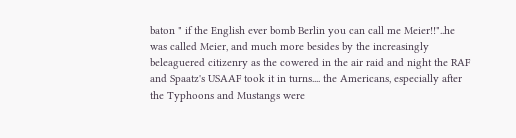baton " if the English ever bomb Berlin you can call me Meier!!"..he was called Meier, and much more besides by the increasingly beleaguered citizenry as the cowered in the air raid and night the RAF and Spaatz's USAAF took it in turns.... the Americans, especially after the Typhoons and Mustangs were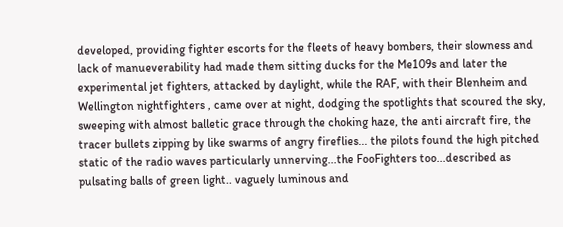developed, providing fighter escorts for the fleets of heavy bombers, their slowness and lack of manueverability had made them sitting ducks for the Me109s and later the experimental jet fighters, attacked by daylight, while the RAF, with their Blenheim and Wellington nightfighters , came over at night, dodging the spotlights that scoured the sky, sweeping with almost balletic grace through the choking haze, the anti aircraft fire, the tracer bullets zipping by like swarms of angry fireflies... the pilots found the high pitched static of the radio waves particularly unnerving...the FooFighters too...described as pulsating balls of green light.. vaguely luminous and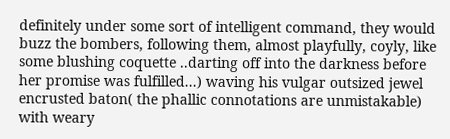definitely under some sort of intelligent command, they would buzz the bombers, following them, almost playfully, coyly, like some blushing coquette ..darting off into the darkness before her promise was fulfilled...) waving his vulgar outsized jewel encrusted baton( the phallic connotations are unmistakable) with weary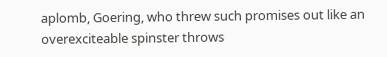aplomb, Goering, who threw such promises out like an overexciteable spinster throws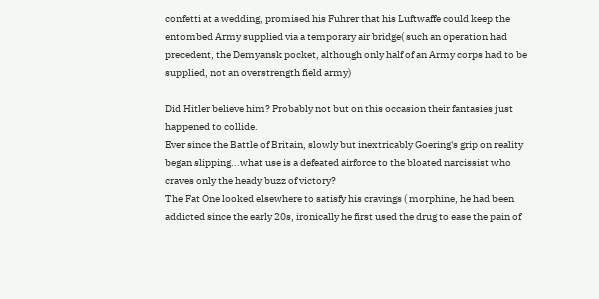confetti at a wedding, promised his Fuhrer that his Luftwaffe could keep the entombed Army supplied via a temporary air bridge( such an operation had precedent, the Demyansk pocket, although only half of an Army corps had to be supplied, not an overstrength field army)

Did Hitler believe him? Probably not but on this occasion their fantasies just happened to collide.
Ever since the Battle of Britain, slowly but inextricably Goering's grip on reality began slipping...what use is a defeated airforce to the bloated narcissist who craves only the heady buzz of victory?
The Fat One looked elsewhere to satisfy his cravings ( morphine, he had been addicted since the early 20s, ironically he first used the drug to ease the pain of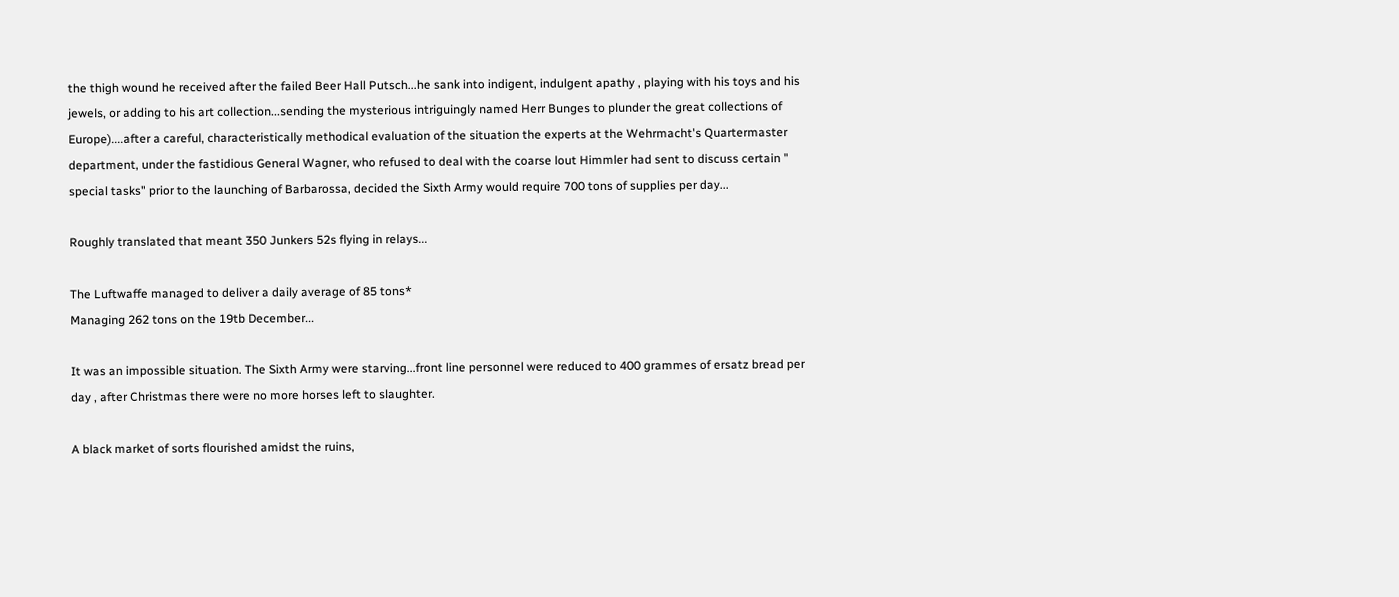the thigh wound he received after the failed Beer Hall Putsch...he sank into indigent, indulgent apathy , playing with his toys and his jewels, or adding to his art collection...sending the mysterious intriguingly named Herr Bunges to plunder the great collections of Europe)....after a careful, characteristically methodical evaluation of the situation the experts at the Wehrmacht's Quartermaster department, under the fastidious General Wagner, who refused to deal with the coarse lout Himmler had sent to discuss certain " special tasks" prior to the launching of Barbarossa, decided the Sixth Army would require 700 tons of supplies per day...

Roughly translated that meant 350 Junkers 52s flying in relays...

The Luftwaffe managed to deliver a daily average of 85 tons*
Managing 262 tons on the 19tb December...

It was an impossible situation. The Sixth Army were starving...front line personnel were reduced to 400 grammes of ersatz bread per day , after Christmas there were no more horses left to slaughter.

A black market of sorts flourished amidst the ruins,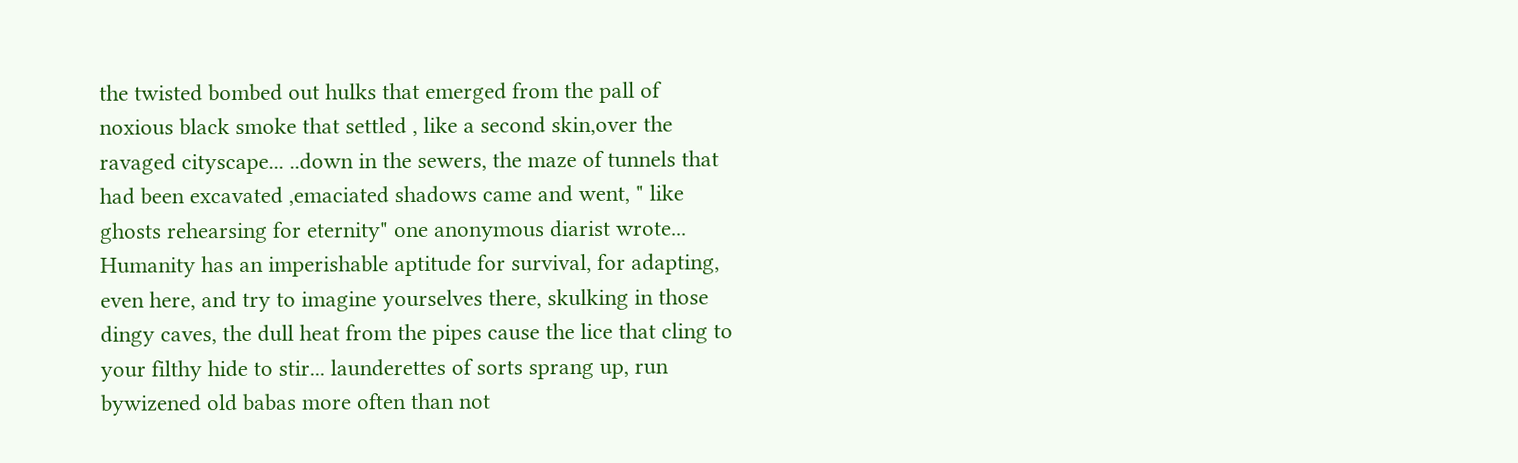the twisted bombed out hulks that emerged from the pall of noxious black smoke that settled , like a second skin,over the ravaged cityscape... ..down in the sewers, the maze of tunnels that had been excavated ,emaciated shadows came and went, " like ghosts rehearsing for eternity" one anonymous diarist wrote... Humanity has an imperishable aptitude for survival, for adapting, even here, and try to imagine yourselves there, skulking in those dingy caves, the dull heat from the pipes cause the lice that cling to your filthy hide to stir... launderettes of sorts sprang up, run bywizened old babas more often than not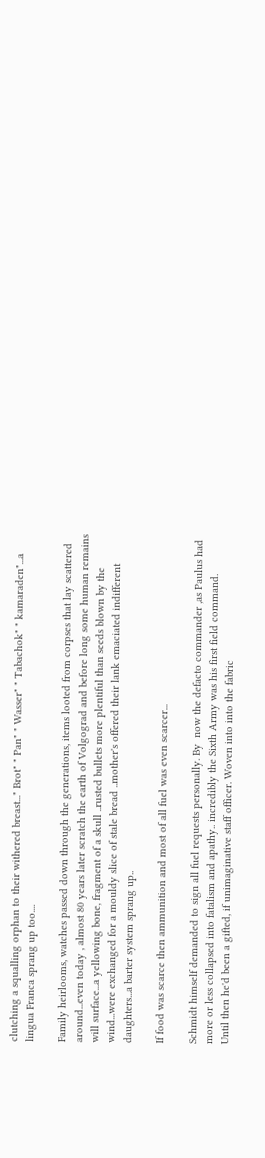clutching a squalling orphan to their withered breast..." Brot" " Pan" " Wasser" " Tabachok" " kamaraden"...a lingua Franca sprang up too....

Family heirlooms, watches passed down through the generations, items looted from corpses that lay scattered around...even today , almost 80 years later scratch the earth of Volgograd and before long some human remains will surface...a yellowing bone, fragment of a skull ..rusted bullets more plentiful than seeds blown by the wind...were exchanged for a mouldy slice of stale bread ..mother's offered their lank emaciated indifferent daughters...a barter system sprang up..

If food was scarce then ammunition and most of all fuel was even scarcer...

Schmidt himself demanded to sign all fuel requests personally. By  now the defacto commander ,as Paulus had more or less collapsed into fatalism and apathy.. incredibly the Sixth Army was his first field command.
Until then he'd been a gifted, if unimaginative staff officer. Woven into into the fabric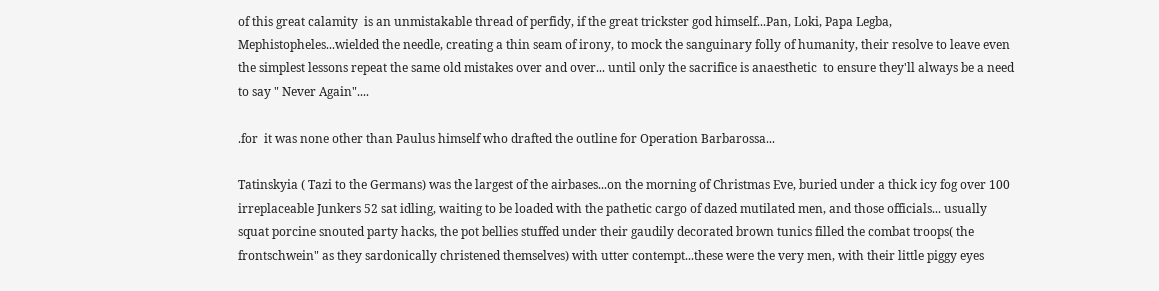of this great calamity  is an unmistakable thread of perfidy, if the great trickster god himself...Pan, Loki, Papa Legba, Mephistopheles...wielded the needle, creating a thin seam of irony, to mock the sanguinary folly of humanity, their resolve to leave even the simplest lessons repeat the same old mistakes over and over... until only the sacrifice is anaesthetic  to ensure they'll always be a need to say " Never Again"....

.for  it was none other than Paulus himself who drafted the outline for Operation Barbarossa...

Tatinskyia ( Tazi to the Germans) was the largest of the airbases...on the morning of Christmas Eve, buried under a thick icy fog over 100 irreplaceable Junkers 52 sat idling, waiting to be loaded with the pathetic cargo of dazed mutilated men, and those officials... usually squat porcine snouted party hacks, the pot bellies stuffed under their gaudily decorated brown tunics filled the combat troops( the frontschwein" as they sardonically christened themselves) with utter contempt...these were the very men, with their little piggy eyes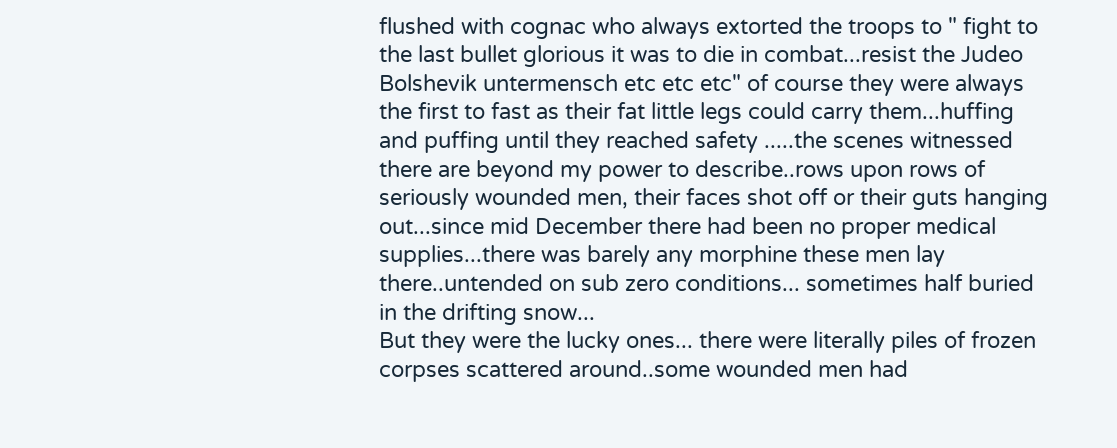flushed with cognac who always extorted the troops to " fight to the last bullet glorious it was to die in combat...resist the Judeo Bolshevik untermensch etc etc etc" of course they were always the first to fast as their fat little legs could carry them...huffing and puffing until they reached safety .....the scenes witnessed there are beyond my power to describe..rows upon rows of seriously wounded men, their faces shot off or their guts hanging out...since mid December there had been no proper medical supplies...there was barely any morphine these men lay there..untended on sub zero conditions... sometimes half buried in the drifting snow...
But they were the lucky ones... there were literally piles of frozen corpses scattered around..some wounded men had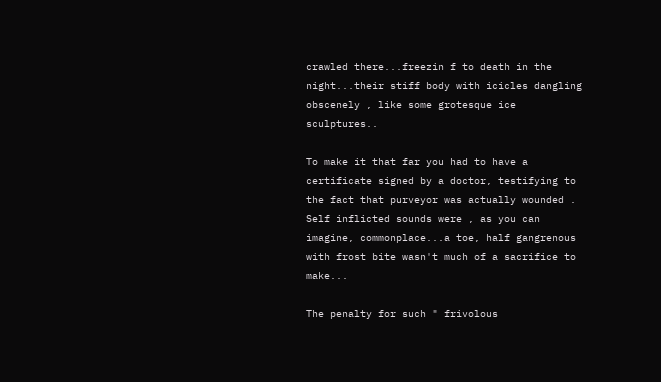crawled there...freezin f to death in the night...their stiff body with icicles dangling obscenely , like some grotesque ice sculptures..

To make it that far you had to have a certificate signed by a doctor, testifying to the fact that purveyor was actually wounded .
Self inflicted sounds were , as you can imagine, commonplace...a toe, half gangrenous with frost bite wasn't much of a sacrifice to make...

The penalty for such " frivolous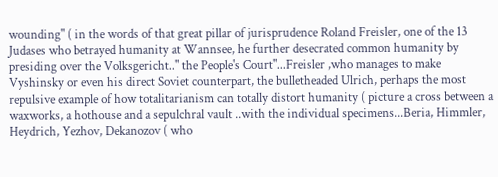wounding" ( in the words of that great pillar of jurisprudence Roland Freisler, one of the 13 Judases who betrayed humanity at Wannsee, he further desecrated common humanity by presiding over the Volksgericht.." the People's Court"...Freisler ,who manages to make Vyshinsky or even his direct Soviet counterpart, the bulletheaded Ulrich, perhaps the most repulsive example of how totalitarianism can totally distort humanity ( picture a cross between a waxworks, a hothouse and a sepulchral vault ..with the individual specimens...Beria, Himmler, Heydrich, Yezhov, Dekanozov ( who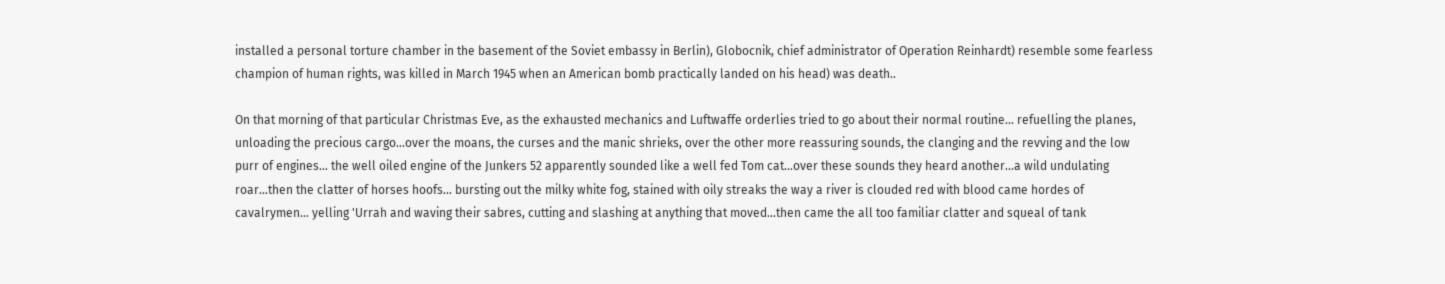installed a personal torture chamber in the basement of the Soviet embassy in Berlin), Globocnik, chief administrator of Operation Reinhardt) resemble some fearless champion of human rights, was killed in March 1945 when an American bomb practically landed on his head) was death..

On that morning of that particular Christmas Eve, as the exhausted mechanics and Luftwaffe orderlies tried to go about their normal routine... refuelling the planes, unloading the precious cargo...over the moans, the curses and the manic shrieks, over the other more reassuring sounds, the clanging and the revving and the low purr of engines... the well oiled engine of the Junkers 52 apparently sounded like a well fed Tom cat...over these sounds they heard another...a wild undulating roar...then the clatter of horses hoofs... bursting out the milky white fog, stained with oily streaks the way a river is clouded red with blood came hordes of cavalrymen... yelling 'Urrah and waving their sabres, cutting and slashing at anything that moved...then came the all too familiar clatter and squeal of tank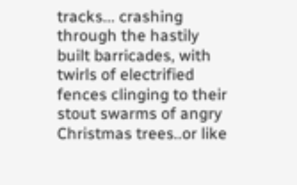tracks... crashing through the hastily built barricades, with twirls of electrified fences clinging to their stout swarms of angry Christmas trees..or like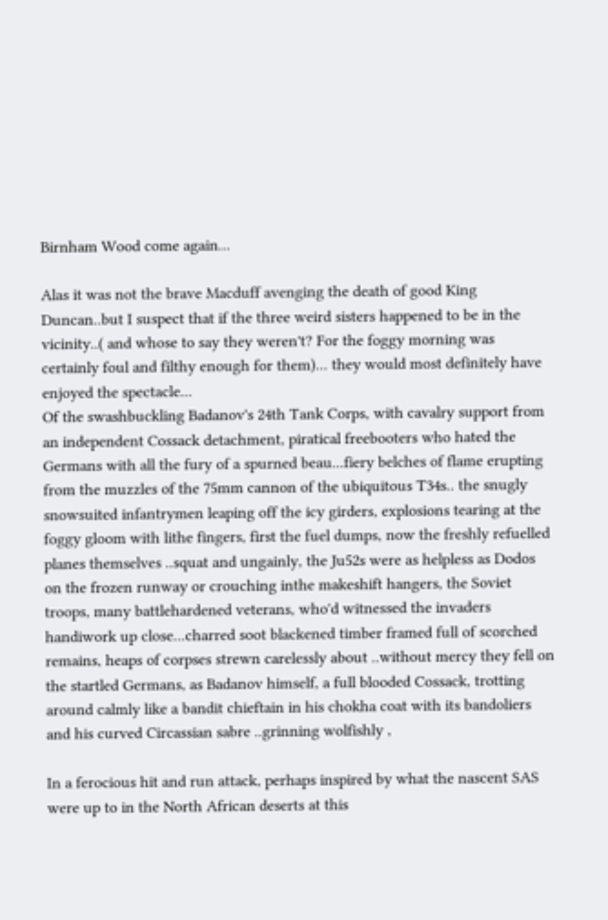Birnham Wood come again...

Alas it was not the brave Macduff avenging the death of good King Duncan..but I suspect that if the three weird sisters happened to be in the vicinity..( and whose to say they weren't? For the foggy morning was certainly foul and filthy enough for them)... they would most definitely have enjoyed the spectacle...
Of the swashbuckling Badanov's 24th Tank Corps, with cavalry support from an independent Cossack detachment, piratical freebooters who hated the Germans with all the fury of a spurned beau...fiery belches of flame erupting from the muzzles of the 75mm cannon of the ubiquitous T34s.. the snugly snowsuited infantrymen leaping off the icy girders, explosions tearing at the foggy gloom with lithe fingers, first the fuel dumps, now the freshly refuelled planes themselves ..squat and ungainly, the Ju52s were as helpless as Dodos on the frozen runway or crouching inthe makeshift hangers, the Soviet troops, many battlehardened veterans, who'd witnessed the invaders handiwork up close...charred soot blackened timber framed full of scorched remains, heaps of corpses strewn carelessly about ..without mercy they fell on the startled Germans, as Badanov himself, a full blooded Cossack, trotting around calmly like a bandit chieftain in his chokha coat with its bandoliers and his curved Circassian sabre ..grinning wolfishly ,

In a ferocious hit and run attack, perhaps inspired by what the nascent SAS were up to in the North African deserts at this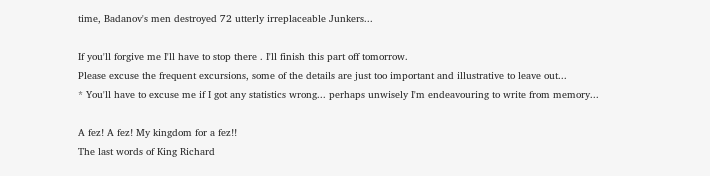time, Badanov's men destroyed 72 utterly irreplaceable Junkers...

If you'll forgive me I'll have to stop there . I'll finish this part off tomorrow.
Please excuse the frequent excursions, some of the details are just too important and illustrative to leave out...
* You'll have to excuse me if I got any statistics wrong... perhaps unwisely I'm endeavouring to write from memory...

A fez! A fez! My kingdom for a fez!!
The last words of King Richard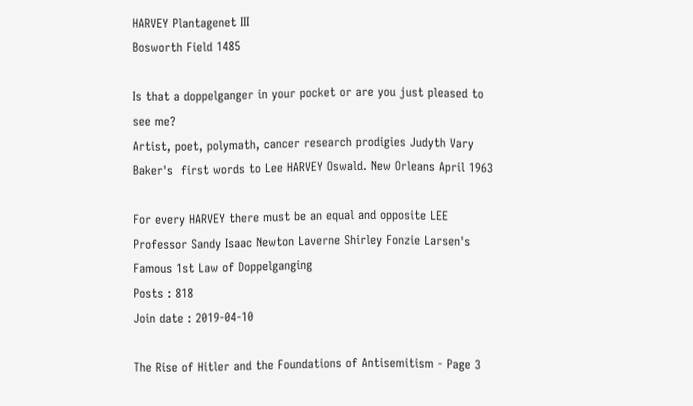HARVEY Plantagenet III
Bosworth Field 1485

Is that a doppelganger in your pocket or are you just pleased to see me?
Artist, poet, polymath, cancer research prodigies Judyth Vary Baker's  first words to Lee HARVEY Oswald. New Orleans April 1963

For every HARVEY there must be an equal and opposite LEE
Professor Sandy Isaac Newton Laverne Shirley Fonzie Larsen's
Famous 1st Law of Doppelganging
Posts : 818
Join date : 2019-04-10

The Rise of Hitler and the Foundations of Antisemitism - Page 3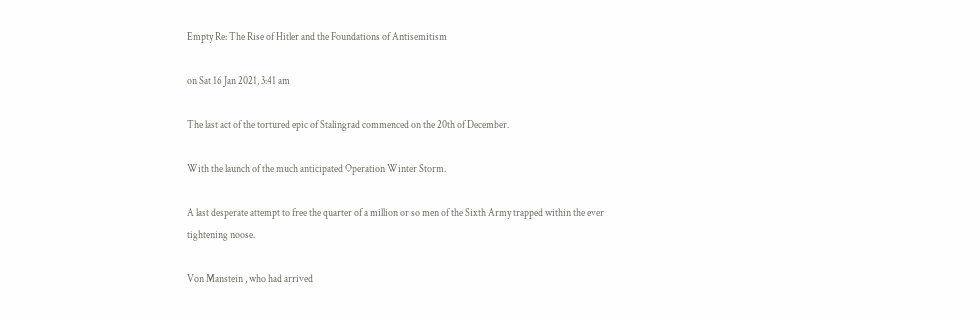Empty Re: The Rise of Hitler and the Foundations of Antisemitism

on Sat 16 Jan 2021, 3:41 am

The last act of the tortured epic of Stalingrad commenced on the 20th of December.

With the launch of the much anticipated Operation Winter Storm.

A last desperate attempt to free the quarter of a million or so men of the Sixth Army trapped within the ever tightening noose.

Von Manstein , who had arrived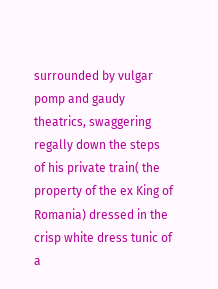surrounded by vulgar pomp and gaudy theatrics, swaggering regally down the steps of his private train( the property of the ex King of Romania) dressed in the crisp white dress tunic of a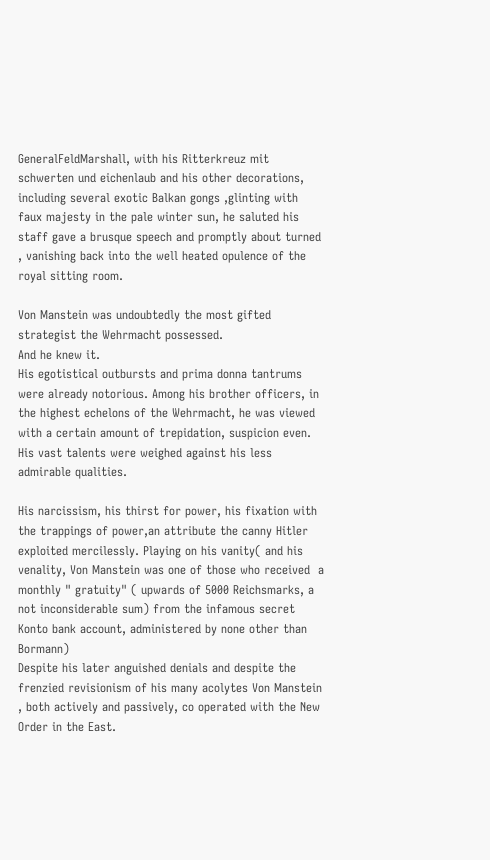GeneralFeldMarshall, with his Ritterkreuz mit schwerten und eichenlaub and his other decorations, including several exotic Balkan gongs ,glinting with faux majesty in the pale winter sun, he saluted his staff gave a brusque speech and promptly about turned , vanishing back into the well heated opulence of the royal sitting room.

Von Manstein was undoubtedly the most gifted strategist the Wehrmacht possessed.
And he knew it.
His egotistical outbursts and prima donna tantrums were already notorious. Among his brother officers, in the highest echelons of the Wehrmacht, he was viewed with a certain amount of trepidation, suspicion even.
His vast talents were weighed against his less admirable qualities.

His narcissism, his thirst for power, his fixation with the trappings of power,an attribute the canny Hitler exploited mercilessly. Playing on his vanity( and his venality, Von Manstein was one of those who received  a monthly " gratuity" ( upwards of 5000 Reichsmarks, a not inconsiderable sum) from the infamous secret Konto bank account, administered by none other than Bormann)
Despite his later anguished denials and despite the frenzied revisionism of his many acolytes Von Manstein , both actively and passively, co operated with the New Order in the East.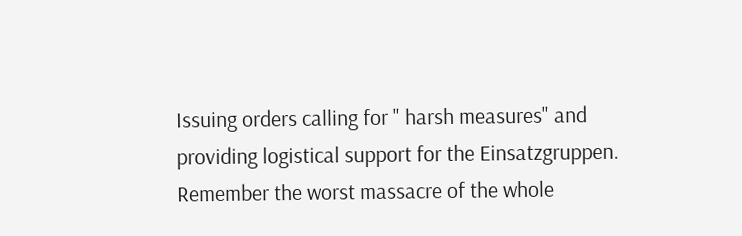Issuing orders calling for " harsh measures" and providing logistical support for the Einsatzgruppen. Remember the worst massacre of the whole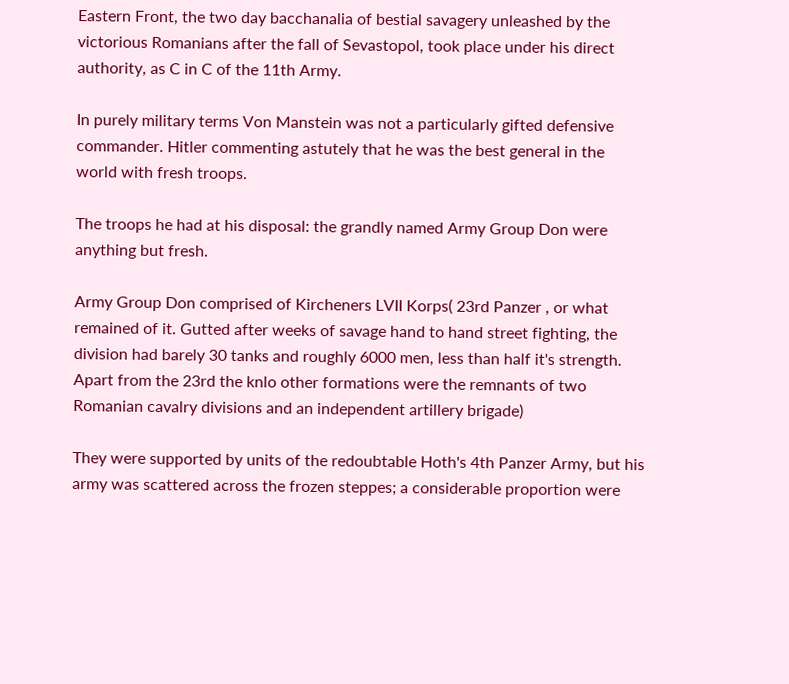Eastern Front, the two day bacchanalia of bestial savagery unleashed by the victorious Romanians after the fall of Sevastopol, took place under his direct authority, as C in C of the 11th Army.

In purely military terms Von Manstein was not a particularly gifted defensive commander. Hitler commenting astutely that he was the best general in the world with fresh troops.

The troops he had at his disposal: the grandly named Army Group Don were anything but fresh.

Army Group Don comprised of Kircheners LVII Korps( 23rd Panzer , or what remained of it. Gutted after weeks of savage hand to hand street fighting, the division had barely 30 tanks and roughly 6000 men, less than half it's strength. Apart from the 23rd the knlo other formations were the remnants of two Romanian cavalry divisions and an independent artillery brigade)

They were supported by units of the redoubtable Hoth's 4th Panzer Army, but his army was scattered across the frozen steppes; a considerable proportion were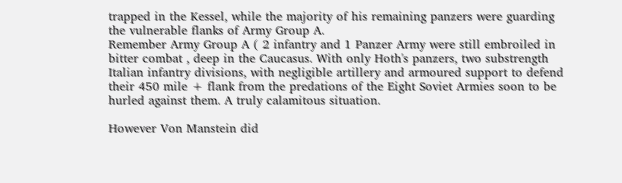trapped in the Kessel, while the majority of his remaining panzers were guarding the vulnerable flanks of Army Group A.
Remember Army Group A ( 2 infantry and 1 Panzer Army were still embroiled in bitter combat , deep in the Caucasus. With only Hoth's panzers, two substrength Italian infantry divisions, with negligible artillery and armoured support to defend their 450 mile + flank from the predations of the Eight Soviet Armies soon to be hurled against them. A truly calamitous situation.

However Von Manstein did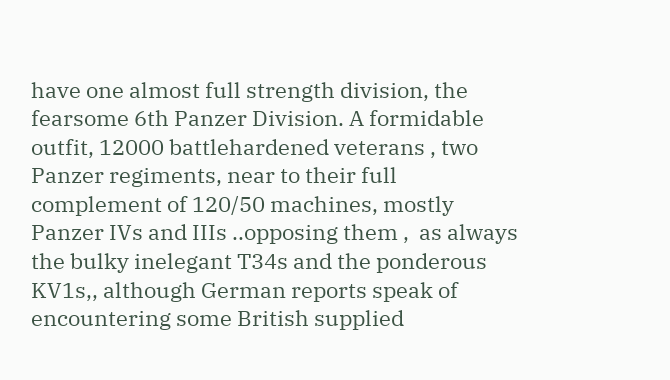have one almost full strength division, the fearsome 6th Panzer Division. A formidable outfit, 12000 battlehardened veterans , two Panzer regiments, near to their full complement of 120/50 machines, mostly Panzer IVs and IIIs ..opposing them ,  as always the bulky inelegant T34s and the ponderous KV1s,, although German reports speak of encountering some British supplied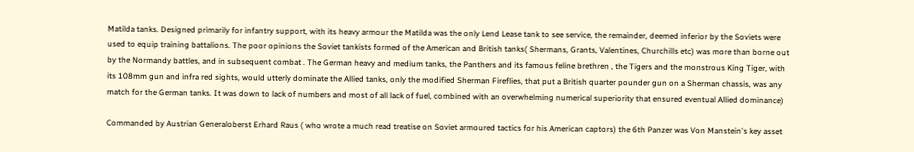Matilda tanks. Designed primarily for infantry support, with its heavy armour the Matilda was the only Lend Lease tank to see service, the remainder, deemed inferior by the Soviets were used to equip training battalions. The poor opinions the Soviet tankists formed of the American and British tanks( Shermans, Grants, Valentines, Churchills etc) was more than borne out by the Normandy battles, and in subsequent combat . The German heavy and medium tanks, the Panthers and its famous feline brethren , the Tigers and the monstrous King Tiger, with its 108mm gun and infra red sights, would utterly dominate the Allied tanks, only the modified Sherman Fireflies, that put a British quarter pounder gun on a Sherman chassis, was any match for the German tanks. It was down to lack of numbers and most of all lack of fuel, combined with an overwhelming numerical superiority that ensured eventual Allied dominance)

Commanded by Austrian Generaloberst Erhard Raus ( who wrote a much read treatise on Soviet armoured tactics for his American captors) the 6th Panzer was Von Manstein's key asset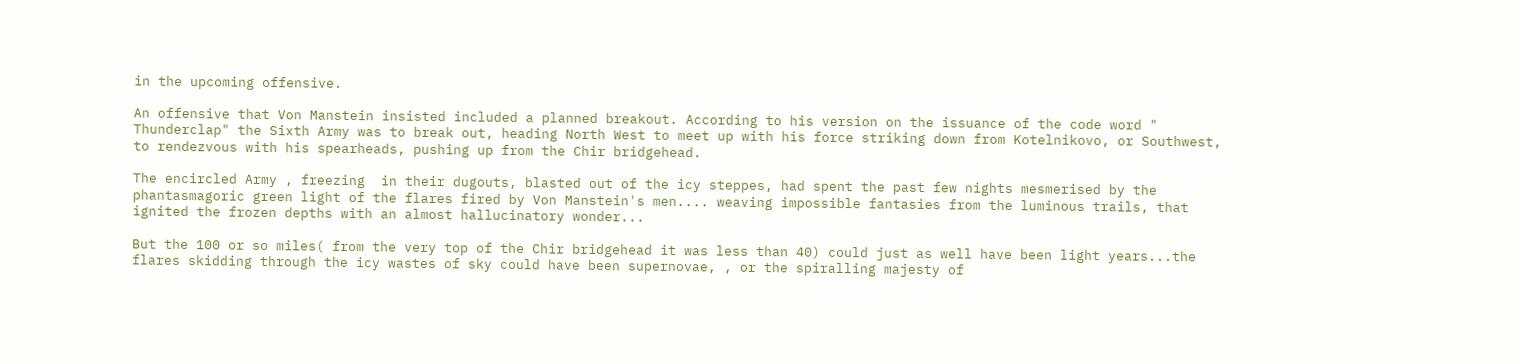in the upcoming offensive.

An offensive that Von Manstein insisted included a planned breakout. According to his version on the issuance of the code word " Thunderclap" the Sixth Army was to break out, heading North West to meet up with his force striking down from Kotelnikovo, or Southwest, to rendezvous with his spearheads, pushing up from the Chir bridgehead.

The encircled Army , freezing  in their dugouts, blasted out of the icy steppes, had spent the past few nights mesmerised by the phantasmagoric green light of the flares fired by Von Manstein's men.... weaving impossible fantasies from the luminous trails, that ignited the frozen depths with an almost hallucinatory wonder...

But the 100 or so miles( from the very top of the Chir bridgehead it was less than 40) could just as well have been light years...the flares skidding through the icy wastes of sky could have been supernovae, , or the spiralling majesty of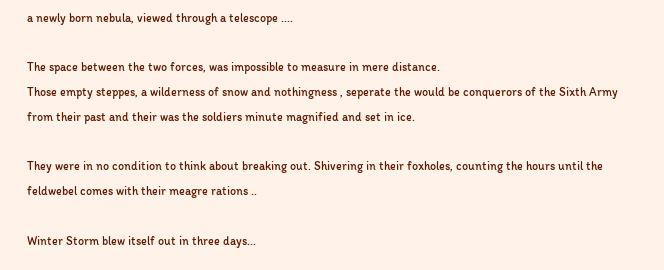a newly born nebula, viewed through a telescope ....

The space between the two forces, was impossible to measure in mere distance.
Those empty steppes, a wilderness of snow and nothingness , seperate the would be conquerors of the Sixth Army from their past and their was the soldiers minute magnified and set in ice.

They were in no condition to think about breaking out. Shivering in their foxholes, counting the hours until the feldwebel comes with their meagre rations ..

Winter Storm blew itself out in three days...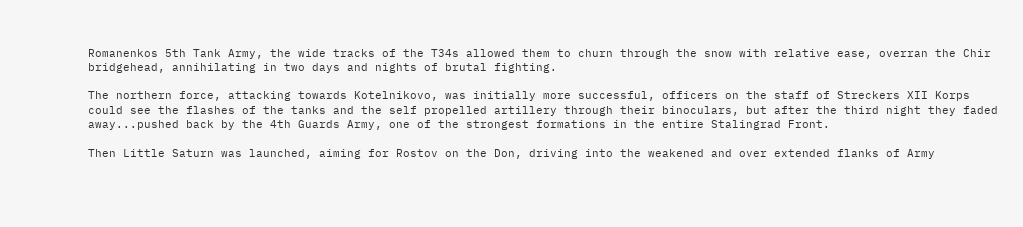Romanenkos 5th Tank Army, the wide tracks of the T34s allowed them to churn through the snow with relative ease, overran the Chir bridgehead, annihilating in two days and nights of brutal fighting.

The northern force, attacking towards Kotelnikovo, was initially more successful, officers on the staff of Streckers XII Korps could see the flashes of the tanks and the self propelled artillery through their binoculars, but after the third night they faded away...pushed back by the 4th Guards Army, one of the strongest formations in the entire Stalingrad Front.

Then Little Saturn was launched, aiming for Rostov on the Don, driving into the weakened and over extended flanks of Army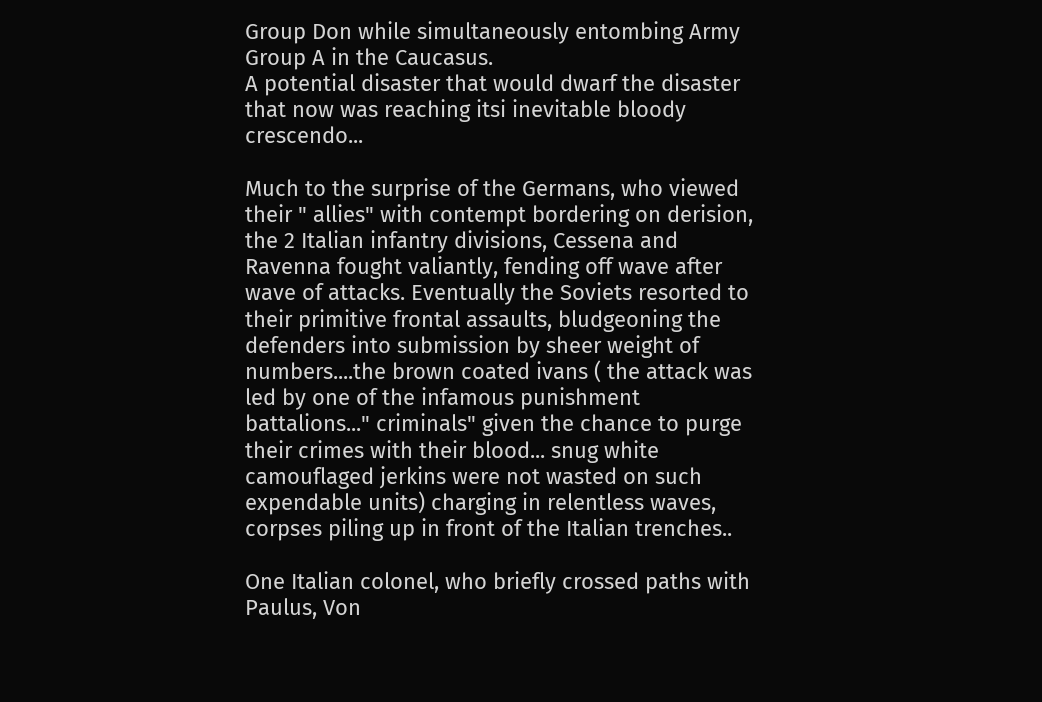Group Don while simultaneously entombing Army Group A in the Caucasus.
A potential disaster that would dwarf the disaster that now was reaching itsi inevitable bloody crescendo...

Much to the surprise of the Germans, who viewed their " allies" with contempt bordering on derision, the 2 Italian infantry divisions, Cessena and Ravenna fought valiantly, fending off wave after wave of attacks. Eventually the Soviets resorted to their primitive frontal assaults, bludgeoning the defenders into submission by sheer weight of numbers....the brown coated ivans ( the attack was led by one of the infamous punishment battalions..." criminals" given the chance to purge their crimes with their blood... snug white camouflaged jerkins were not wasted on such expendable units) charging in relentless waves, corpses piling up in front of the Italian trenches..

One Italian colonel, who briefly crossed paths with Paulus, Von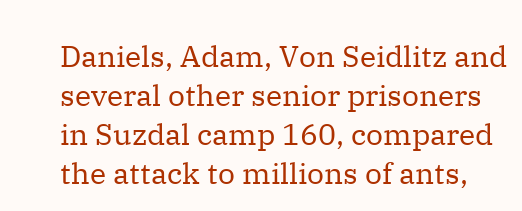Daniels, Adam, Von Seidlitz and several other senior prisoners in Suzdal camp 160, compared the attack to millions of ants,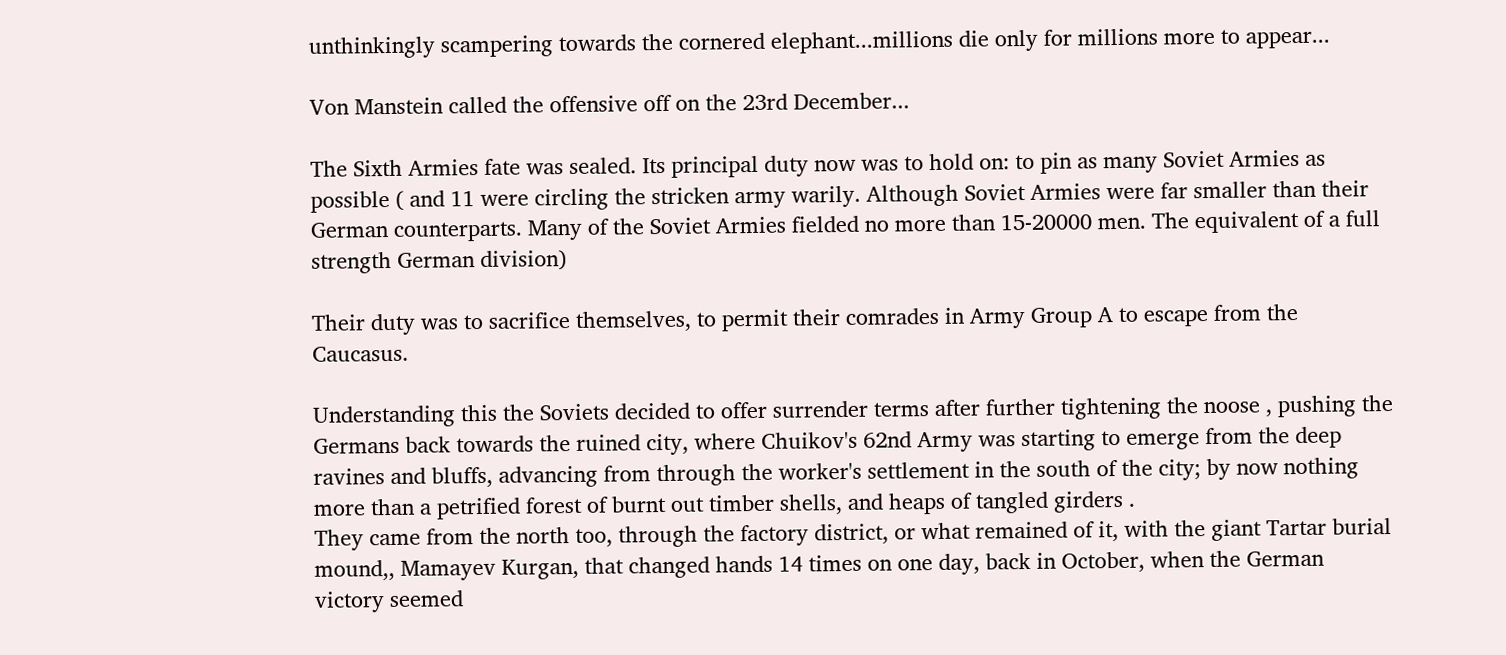unthinkingly scampering towards the cornered elephant...millions die only for millions more to appear...

Von Manstein called the offensive off on the 23rd December...

The Sixth Armies fate was sealed. Its principal duty now was to hold on: to pin as many Soviet Armies as possible ( and 11 were circling the stricken army warily. Although Soviet Armies were far smaller than their German counterparts. Many of the Soviet Armies fielded no more than 15-20000 men. The equivalent of a full strength German division)

Their duty was to sacrifice themselves, to permit their comrades in Army Group A to escape from the Caucasus.

Understanding this the Soviets decided to offer surrender terms after further tightening the noose , pushing the Germans back towards the ruined city, where Chuikov's 62nd Army was starting to emerge from the deep ravines and bluffs, advancing from through the worker's settlement in the south of the city; by now nothing more than a petrified forest of burnt out timber shells, and heaps of tangled girders .
They came from the north too, through the factory district, or what remained of it, with the giant Tartar burial mound,, Mamayev Kurgan, that changed hands 14 times on one day, back in October, when the German victory seemed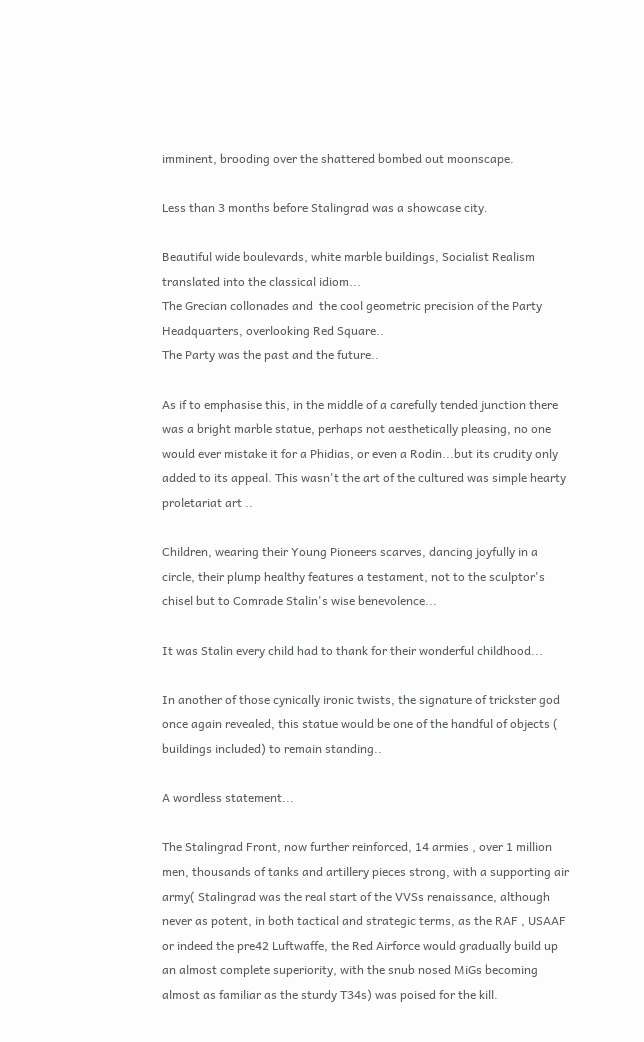imminent, brooding over the shattered bombed out moonscape.

Less than 3 months before Stalingrad was a showcase city.

Beautiful wide boulevards, white marble buildings, Socialist Realism translated into the classical idiom...
The Grecian collonades and  the cool geometric precision of the Party Headquarters, overlooking Red Square..
The Party was the past and the future..

As if to emphasise this, in the middle of a carefully tended junction there was a bright marble statue, perhaps not aesthetically pleasing, no one would ever mistake it for a Phidias, or even a Rodin...but its crudity only added to its appeal. This wasn't the art of the cultured was simple hearty proletariat art ..

Children, wearing their Young Pioneers scarves, dancing joyfully in a circle, their plump healthy features a testament, not to the sculptor's chisel but to Comrade Stalin's wise benevolence...

It was Stalin every child had to thank for their wonderful childhood...

In another of those cynically ironic twists, the signature of trickster god once again revealed, this statue would be one of the handful of objects ( buildings included) to remain standing..

A wordless statement...

The Stalingrad Front, now further reinforced, 14 armies , over 1 million men, thousands of tanks and artillery pieces strong, with a supporting air army( Stalingrad was the real start of the VVSs renaissance, although never as potent, in both tactical and strategic terms, as the RAF , USAAF or indeed the pre42 Luftwaffe, the Red Airforce would gradually build up an almost complete superiority, with the snub nosed MiGs becoming almost as familiar as the sturdy T34s) was poised for the kill.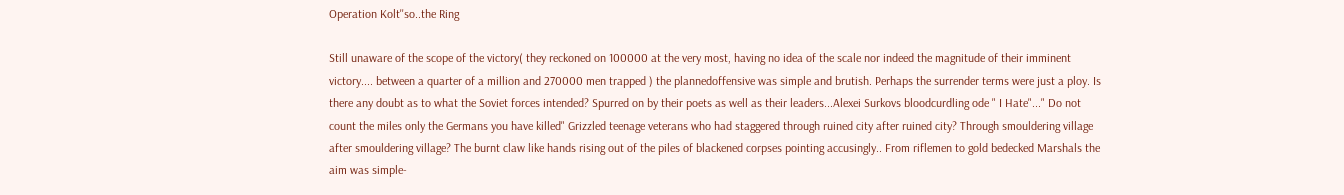Operation Kolt''so..the Ring

Still unaware of the scope of the victory( they reckoned on 100000 at the very most, having no idea of the scale nor indeed the magnitude of their imminent victory.... between a quarter of a million and 270000 men trapped ) the plannedoffensive was simple and brutish. Perhaps the surrender terms were just a ploy. Is there any doubt as to what the Soviet forces intended? Spurred on by their poets as well as their leaders...Alexei Surkovs bloodcurdling ode " I Hate"..." Do not count the miles only the Germans you have killed" Grizzled teenage veterans who had staggered through ruined city after ruined city? Through smouldering village after smouldering village? The burnt claw like hands rising out of the piles of blackened corpses pointing accusingly.. From riflemen to gold bedecked Marshals the aim was simple-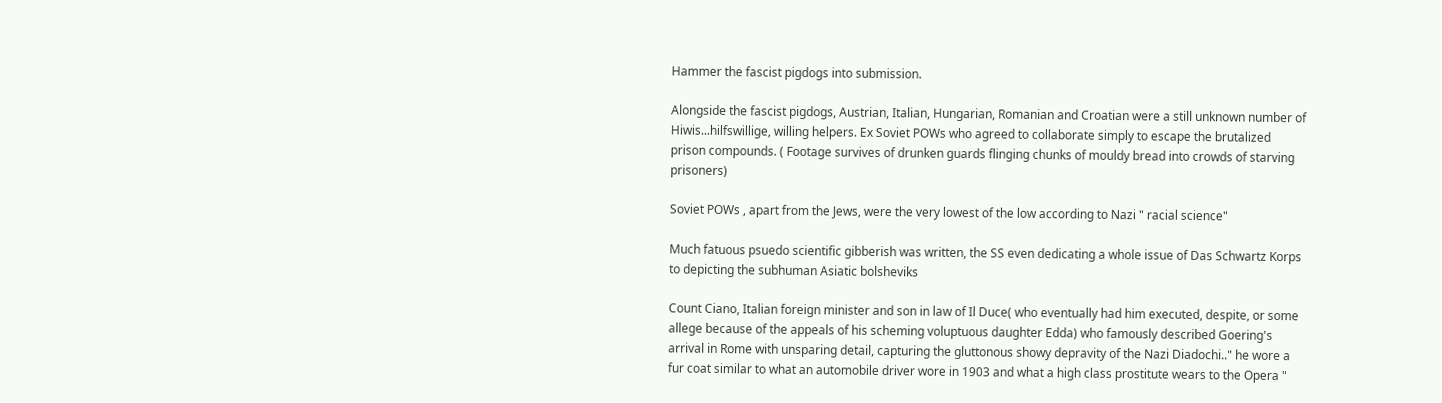Hammer the fascist pigdogs into submission.

Alongside the fascist pigdogs, Austrian, Italian, Hungarian, Romanian and Croatian were a still unknown number of Hiwis...hilfswillige, willing helpers. Ex Soviet POWs who agreed to collaborate simply to escape the brutalized prison compounds. ( Footage survives of drunken guards flinging chunks of mouldy bread into crowds of starving prisoners)

Soviet POWs , apart from the Jews, were the very lowest of the low according to Nazi " racial science"

Much fatuous psuedo scientific gibberish was written, the SS even dedicating a whole issue of Das Schwartz Korps to depicting the subhuman Asiatic bolsheviks

Count Ciano, Italian foreign minister and son in law of Il Duce( who eventually had him executed, despite, or some allege because of the appeals of his scheming voluptuous daughter Edda) who famously described Goering's arrival in Rome with unsparing detail, capturing the gluttonous showy depravity of the Nazi Diadochi.." he wore a fur coat similar to what an automobile driver wore in 1903 and what a high class prostitute wears to the Opera "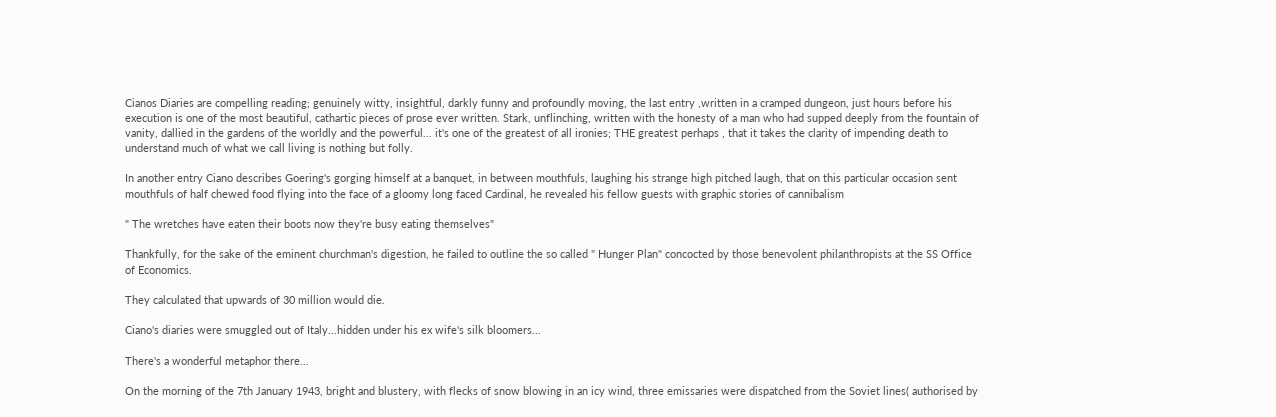Cianos Diaries are compelling reading; genuinely witty, insightful, darkly funny and profoundly moving, the last entry ,written in a cramped dungeon, just hours before his execution is one of the most beautiful, cathartic pieces of prose ever written. Stark, unflinching, written with the honesty of a man who had supped deeply from the fountain of vanity, dallied in the gardens of the worldly and the powerful... it's one of the greatest of all ironies; THE greatest perhaps , that it takes the clarity of impending death to understand much of what we call living is nothing but folly.

In another entry Ciano describes Goering's gorging himself at a banquet, in between mouthfuls, laughing his strange high pitched laugh, that on this particular occasion sent mouthfuls of half chewed food flying into the face of a gloomy long faced Cardinal, he revealed his fellow guests with graphic stories of cannibalism

" The wretches have eaten their boots now they're busy eating themselves"

Thankfully, for the sake of the eminent churchman's digestion, he failed to outline the so called " Hunger Plan" concocted by those benevolent philanthropists at the SS Office of Economics.

They calculated that upwards of 30 million would die.

Ciano's diaries were smuggled out of Italy...hidden under his ex wife's silk bloomers...

There's a wonderful metaphor there...

On the morning of the 7th January 1943, bright and blustery, with flecks of snow blowing in an icy wind, three emissaries were dispatched from the Soviet lines( authorised by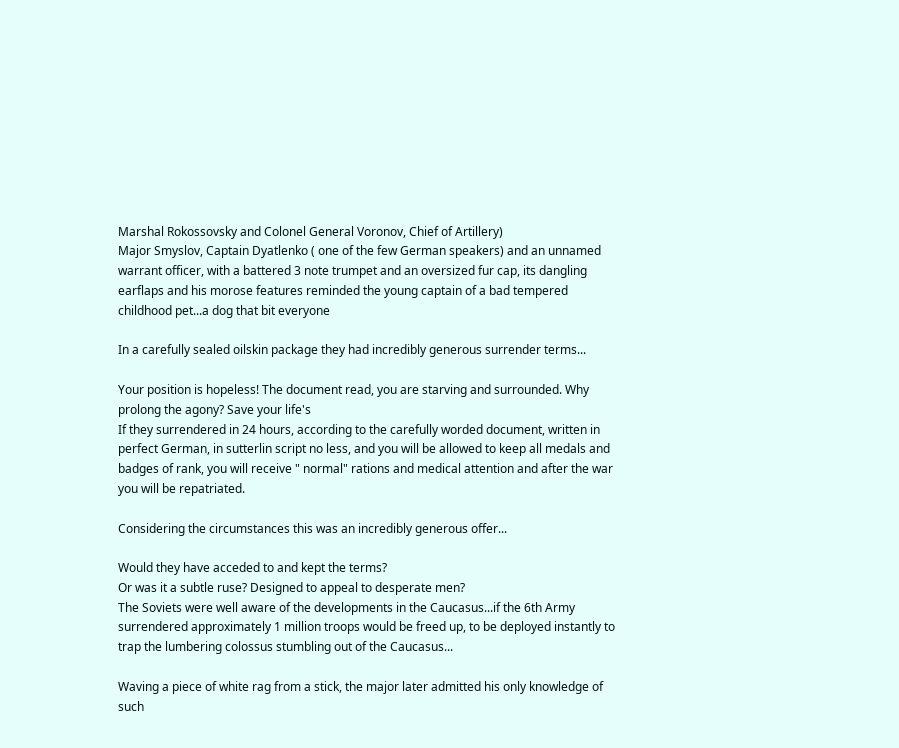Marshal Rokossovsky and Colonel General Voronov, Chief of Artillery)
Major Smyslov, Captain Dyatlenko ( one of the few German speakers) and an unnamed warrant officer, with a battered 3 note trumpet and an oversized fur cap, its dangling earflaps and his morose features reminded the young captain of a bad tempered childhood pet...a dog that bit everyone

In a carefully sealed oilskin package they had incredibly generous surrender terms...

Your position is hopeless! The document read, you are starving and surrounded. Why prolong the agony? Save your life's
If they surrendered in 24 hours, according to the carefully worded document, written in perfect German, in sutterlin script no less, and you will be allowed to keep all medals and badges of rank, you will receive " normal" rations and medical attention and after the war you will be repatriated.

Considering the circumstances this was an incredibly generous offer...

Would they have acceded to and kept the terms?
Or was it a subtle ruse? Designed to appeal to desperate men?
The Soviets were well aware of the developments in the Caucasus...if the 6th Army surrendered approximately 1 million troops would be freed up, to be deployed instantly to trap the lumbering colossus stumbling out of the Caucasus...

Waving a piece of white rag from a stick, the major later admitted his only knowledge of such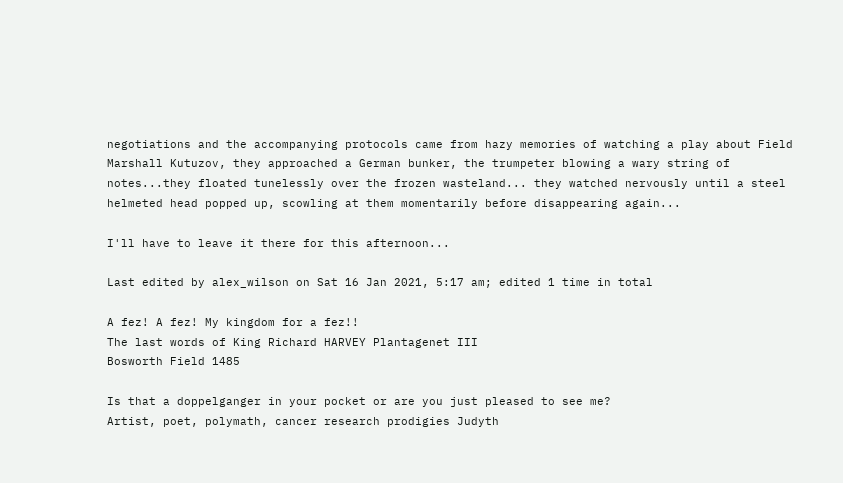negotiations and the accompanying protocols came from hazy memories of watching a play about Field Marshall Kutuzov, they approached a German bunker, the trumpeter blowing a wary string of notes...they floated tunelessly over the frozen wasteland... they watched nervously until a steel helmeted head popped up, scowling at them momentarily before disappearing again...

I'll have to leave it there for this afternoon...

Last edited by alex_wilson on Sat 16 Jan 2021, 5:17 am; edited 1 time in total

A fez! A fez! My kingdom for a fez!!
The last words of King Richard HARVEY Plantagenet III
Bosworth Field 1485

Is that a doppelganger in your pocket or are you just pleased to see me?
Artist, poet, polymath, cancer research prodigies Judyth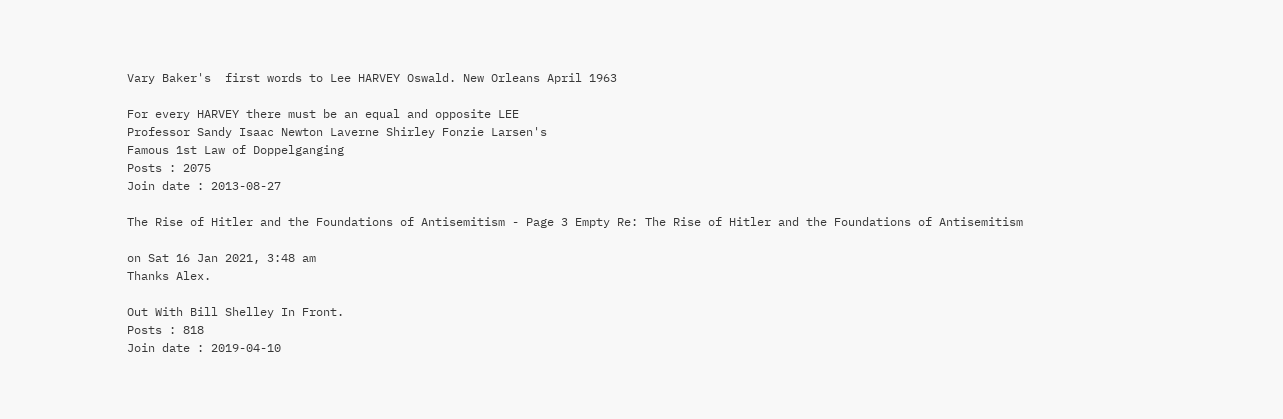Vary Baker's  first words to Lee HARVEY Oswald. New Orleans April 1963

For every HARVEY there must be an equal and opposite LEE
Professor Sandy Isaac Newton Laverne Shirley Fonzie Larsen's
Famous 1st Law of Doppelganging
Posts : 2075
Join date : 2013-08-27

The Rise of Hitler and the Foundations of Antisemitism - Page 3 Empty Re: The Rise of Hitler and the Foundations of Antisemitism

on Sat 16 Jan 2021, 3:48 am
Thanks Alex.

Out With Bill Shelley In Front.
Posts : 818
Join date : 2019-04-10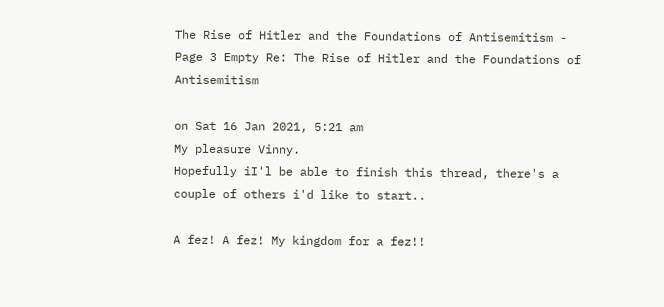The Rise of Hitler and the Foundations of Antisemitism - Page 3 Empty Re: The Rise of Hitler and the Foundations of Antisemitism

on Sat 16 Jan 2021, 5:21 am
My pleasure Vinny.
Hopefully iI'l be able to finish this thread, there's a couple of others i'd like to start..

A fez! A fez! My kingdom for a fez!!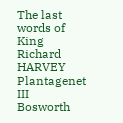The last words of King Richard HARVEY Plantagenet III
Bosworth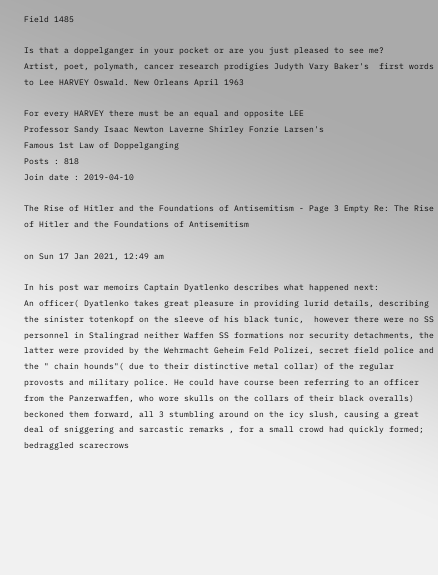Field 1485

Is that a doppelganger in your pocket or are you just pleased to see me?
Artist, poet, polymath, cancer research prodigies Judyth Vary Baker's  first words to Lee HARVEY Oswald. New Orleans April 1963

For every HARVEY there must be an equal and opposite LEE
Professor Sandy Isaac Newton Laverne Shirley Fonzie Larsen's
Famous 1st Law of Doppelganging
Posts : 818
Join date : 2019-04-10

The Rise of Hitler and the Foundations of Antisemitism - Page 3 Empty Re: The Rise of Hitler and the Foundations of Antisemitism

on Sun 17 Jan 2021, 12:49 am

In his post war memoirs Captain Dyatlenko describes what happened next:
An officer( Dyatlenko takes great pleasure in providing lurid details, describing the sinister totenkopf on the sleeve of his black tunic,  however there were no SS personnel in Stalingrad neither Waffen SS formations nor security detachments, the latter were provided by the Wehrmacht Geheim Feld Polizei, secret field police and the " chain hounds"( due to their distinctive metal collar) of the regular provosts and military police. He could have course been referring to an officer from the Panzerwaffen, who wore skulls on the collars of their black overalls) beckoned them forward, all 3 stumbling around on the icy slush, causing a great deal of sniggering and sarcastic remarks , for a small crowd had quickly formed; bedraggled scarecrows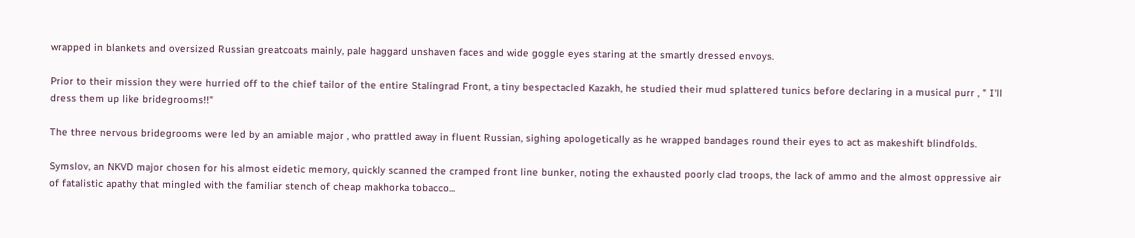wrapped in blankets and oversized Russian greatcoats mainly, pale haggard unshaven faces and wide goggle eyes staring at the smartly dressed envoys.

Prior to their mission they were hurried off to the chief tailor of the entire Stalingrad Front, a tiny bespectacled Kazakh, he studied their mud splattered tunics before declaring in a musical purr , " I'll dress them up like bridegrooms!!"

The three nervous bridegrooms were led by an amiable major , who prattled away in fluent Russian, sighing apologetically as he wrapped bandages round their eyes to act as makeshift blindfolds.

Symslov, an NKVD major chosen for his almost eidetic memory, quickly scanned the cramped front line bunker, noting the exhausted poorly clad troops, the lack of ammo and the almost oppressive air of fatalistic apathy that mingled with the familiar stench of cheap makhorka tobacco...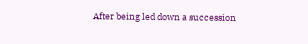After being led down a succession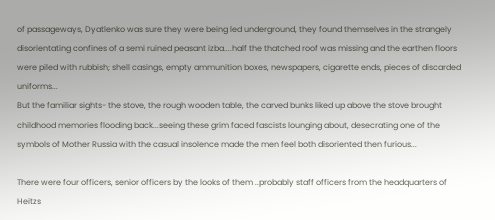of passageways, Dyatlenko was sure they were being led underground, they found themselves in the strangely disorientating confines of a semi ruined peasant izba....half the thatched roof was missing and the earthen floors were piled with rubbish; shell casings, empty ammunition boxes, newspapers, cigarette ends, pieces of discarded uniforms...
But the familiar sights- the stove, the rough wooden table, the carved bunks liked up above the stove brought childhood memories flooding back...seeing these grim faced fascists lounging about, desecrating one of the symbols of Mother Russia with the casual insolence made the men feel both disoriented then furious...

There were four officers, senior officers by the looks of them ..probably staff officers from the headquarters of Heitzs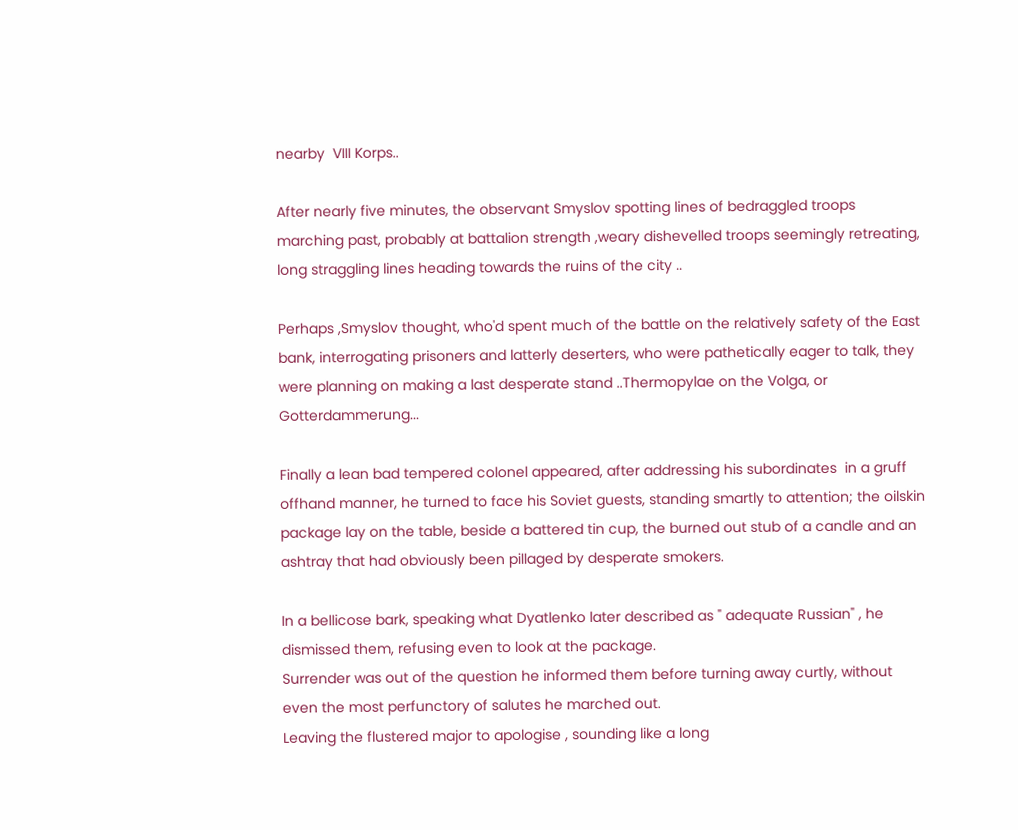nearby  VIII Korps..

After nearly five minutes, the observant Smyslov spotting lines of bedraggled troops marching past, probably at battalion strength ,weary dishevelled troops seemingly retreating, long straggling lines heading towards the ruins of the city ..

Perhaps ,Smyslov thought, who'd spent much of the battle on the relatively safety of the East bank, interrogating prisoners and latterly deserters, who were pathetically eager to talk, they were planning on making a last desperate stand ..Thermopylae on the Volga, or Gotterdammerung...

Finally a lean bad tempered colonel appeared, after addressing his subordinates  in a gruff offhand manner, he turned to face his Soviet guests, standing smartly to attention; the oilskin package lay on the table, beside a battered tin cup, the burned out stub of a candle and an ashtray that had obviously been pillaged by desperate smokers.

In a bellicose bark, speaking what Dyatlenko later described as " adequate Russian" , he dismissed them, refusing even to look at the package.
Surrender was out of the question he informed them before turning away curtly, without even the most perfunctory of salutes he marched out.
Leaving the flustered major to apologise , sounding like a long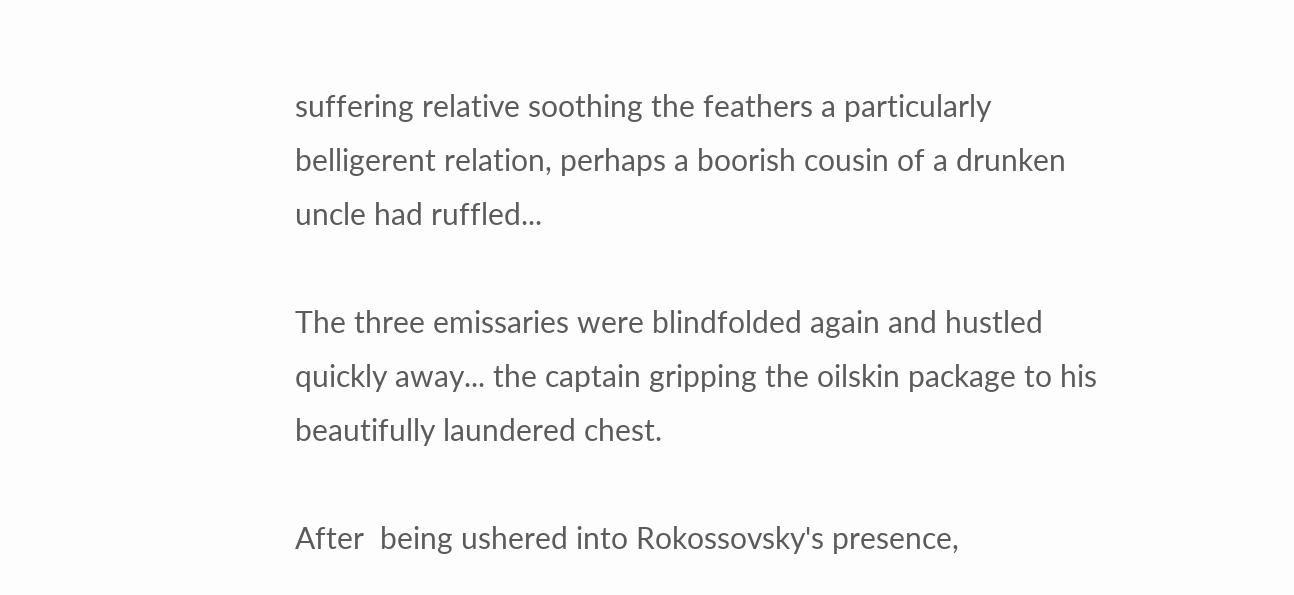suffering relative soothing the feathers a particularly belligerent relation, perhaps a boorish cousin of a drunken uncle had ruffled...

The three emissaries were blindfolded again and hustled quickly away... the captain gripping the oilskin package to his beautifully laundered chest.

After  being ushered into Rokossovsky's presence,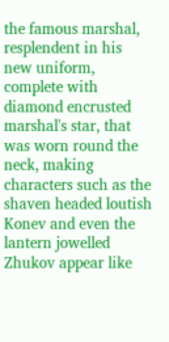the famous marshal, resplendent in his new uniform, complete with diamond encrusted marshal's star, that was worn round the neck, making characters such as the shaven headed loutish Konev and even the lantern jowelled Zhukov appear like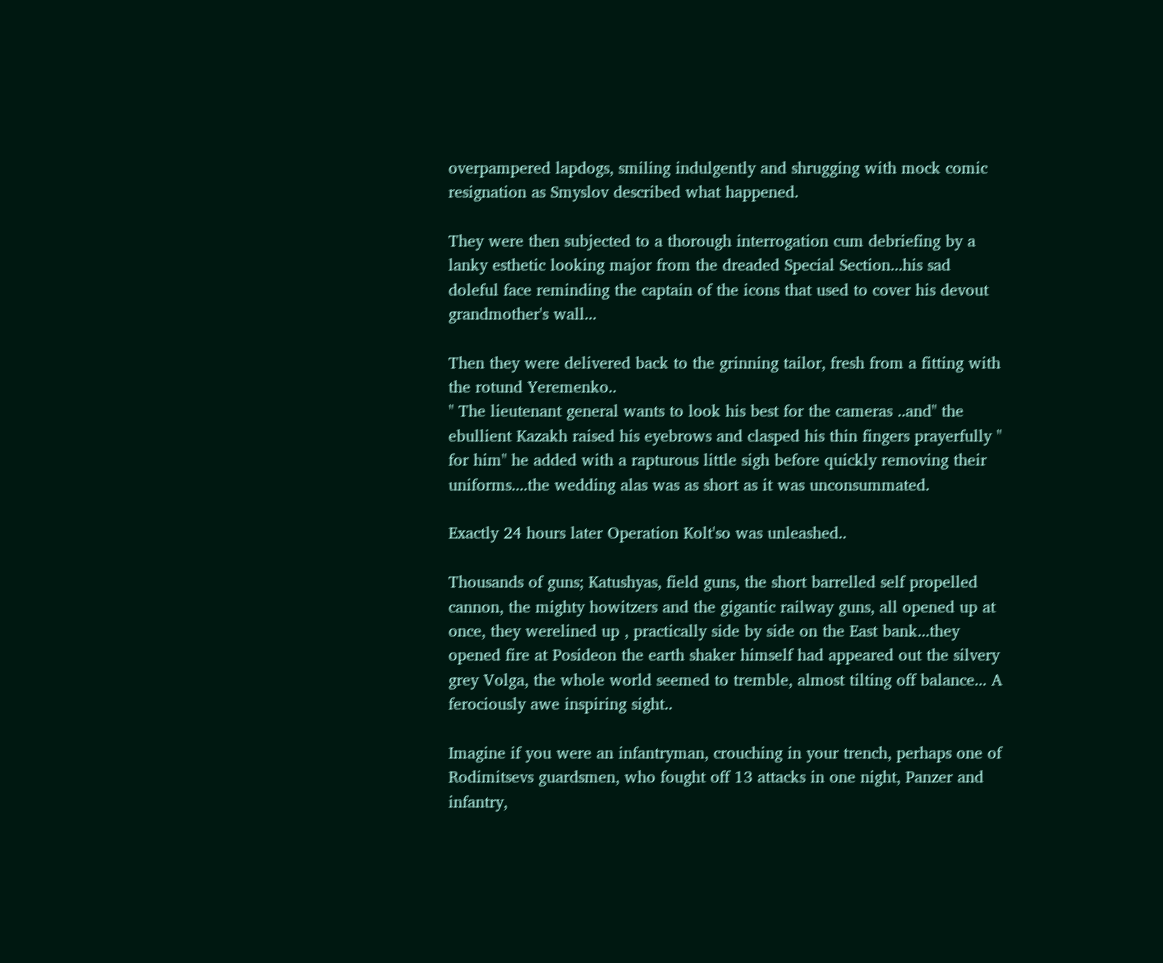overpampered lapdogs, smiling indulgently and shrugging with mock comic resignation as Smyslov described what happened.

They were then subjected to a thorough interrogation cum debriefing by a lanky esthetic looking major from the dreaded Special Section...his sad doleful face reminding the captain of the icons that used to cover his devout grandmother's wall...

Then they were delivered back to the grinning tailor, fresh from a fitting with the rotund Yeremenko..
" The lieutenant general wants to look his best for the cameras ..and" the ebullient Kazakh raised his eyebrows and clasped his thin fingers prayerfully " for him" he added with a rapturous little sigh before quickly removing their uniforms....the wedding alas was as short as it was unconsummated.

Exactly 24 hours later Operation Kolt'so was unleashed..

Thousands of guns; Katushyas, field guns, the short barrelled self propelled cannon, the mighty howitzers and the gigantic railway guns, all opened up at once, they werelined up , practically side by side on the East bank...they opened fire at Posideon the earth shaker himself had appeared out the silvery grey Volga, the whole world seemed to tremble, almost tilting off balance... A ferociously awe inspiring sight..

Imagine if you were an infantryman, crouching in your trench, perhaps one of Rodimitsevs guardsmen, who fought off 13 attacks in one night, Panzer and infantry,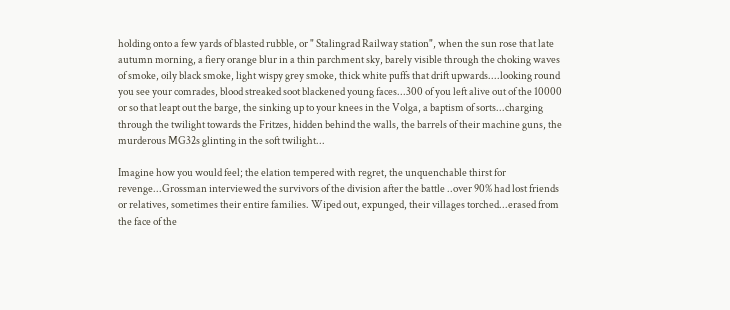holding onto a few yards of blasted rubble, or " Stalingrad Railway station", when the sun rose that late autumn morning, a fiery orange blur in a thin parchment sky, barely visible through the choking waves of smoke, oily black smoke, light wispy grey smoke, thick white puffs that drift upwards....looking round you see your comrades, blood streaked soot blackened young faces...300 of you left alive out of the 10000 or so that leapt out the barge, the sinking up to your knees in the Volga, a baptism of sorts...charging through the twilight towards the Fritzes, hidden behind the walls, the barrels of their machine guns, the murderous MG32s glinting in the soft twilight...

Imagine how you would feel; the elation tempered with regret, the unquenchable thirst for revenge...Grossman interviewed the survivors of the division after the battle ..over 90% had lost friends or relatives, sometimes their entire families. Wiped out, expunged, their villages torched...erased from the face of the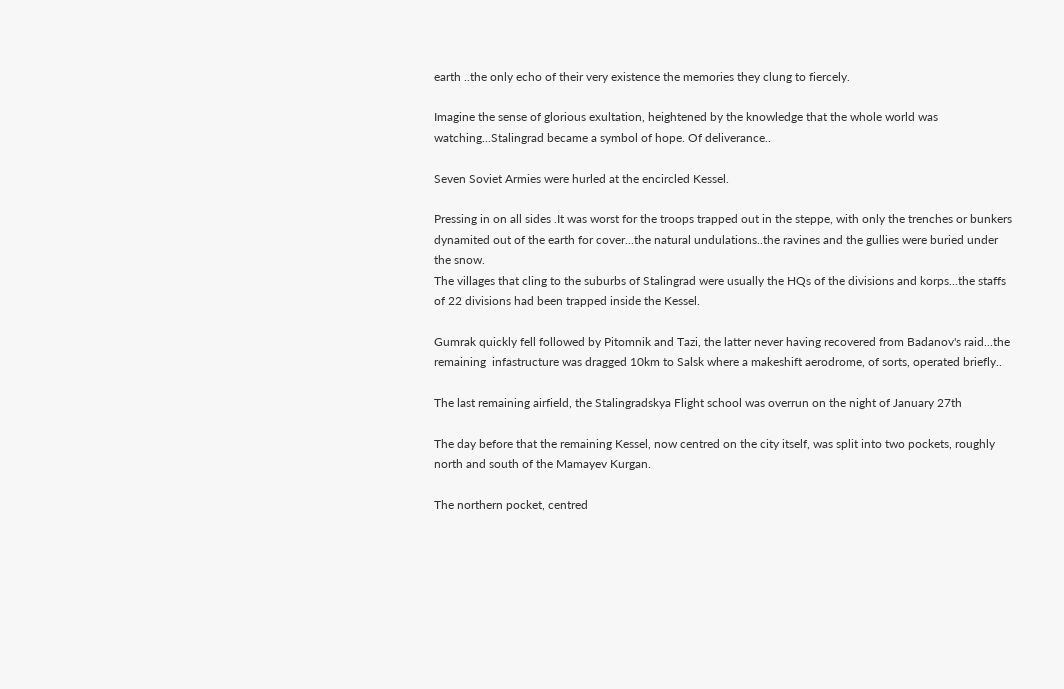earth ..the only echo of their very existence the memories they clung to fiercely.

Imagine the sense of glorious exultation, heightened by the knowledge that the whole world was watching...Stalingrad became a symbol of hope. Of deliverance..

Seven Soviet Armies were hurled at the encircled Kessel.

Pressing in on all sides .It was worst for the troops trapped out in the steppe, with only the trenches or bunkers dynamited out of the earth for cover...the natural undulations..the ravines and the gullies were buried under the snow.
The villages that cling to the suburbs of Stalingrad were usually the HQs of the divisions and korps...the staffs of 22 divisions had been trapped inside the Kessel.

Gumrak quickly fell followed by Pitomnik and Tazi, the latter never having recovered from Badanov's raid...the remaining  infastructure was dragged 10km to Salsk where a makeshift aerodrome, of sorts, operated briefly..

The last remaining airfield, the Stalingradskya Flight school was overrun on the night of January 27th

The day before that the remaining Kessel, now centred on the city itself, was split into two pockets, roughly north and south of the Mamayev Kurgan.

The northern pocket, centred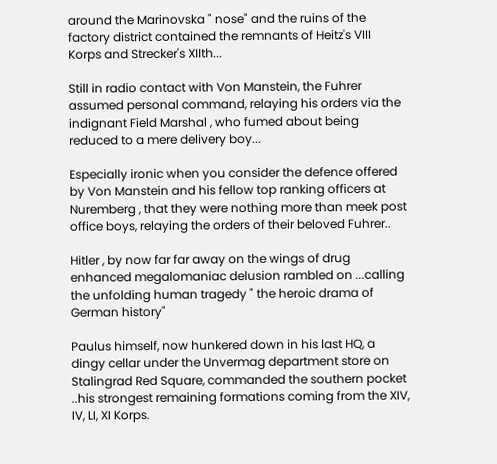around the Marinovska " nose" and the ruins of the factory district contained the remnants of Heitz's VIII Korps and Strecker's XIIth...

Still in radio contact with Von Manstein, the Fuhrer assumed personal command, relaying his orders via the indignant Field Marshal , who fumed about being reduced to a mere delivery boy...

Especially ironic when you consider the defence offered by Von Manstein and his fellow top ranking officers at Nuremberg , that they were nothing more than meek post office boys, relaying the orders of their beloved Fuhrer..

Hitler , by now far far away on the wings of drug enhanced megalomaniac delusion rambled on ...calling the unfolding human tragedy " the heroic drama of German history"

Paulus himself, now hunkered down in his last HQ, a dingy cellar under the Unvermag department store on Stalingrad Red Square, commanded the southern pocket ..his strongest remaining formations coming from the XIV, IV, LI, XI Korps.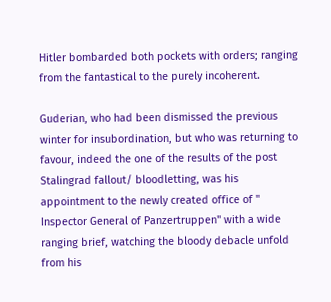Hitler bombarded both pockets with orders; ranging from the fantastical to the purely incoherent.

Guderian, who had been dismissed the previous winter for insubordination, but who was returning to favour, indeed the one of the results of the post Stalingrad fallout/ bloodletting, was his appointment to the newly created office of " Inspector General of Panzertruppen" with a wide ranging brief, watching the bloody debacle unfold from his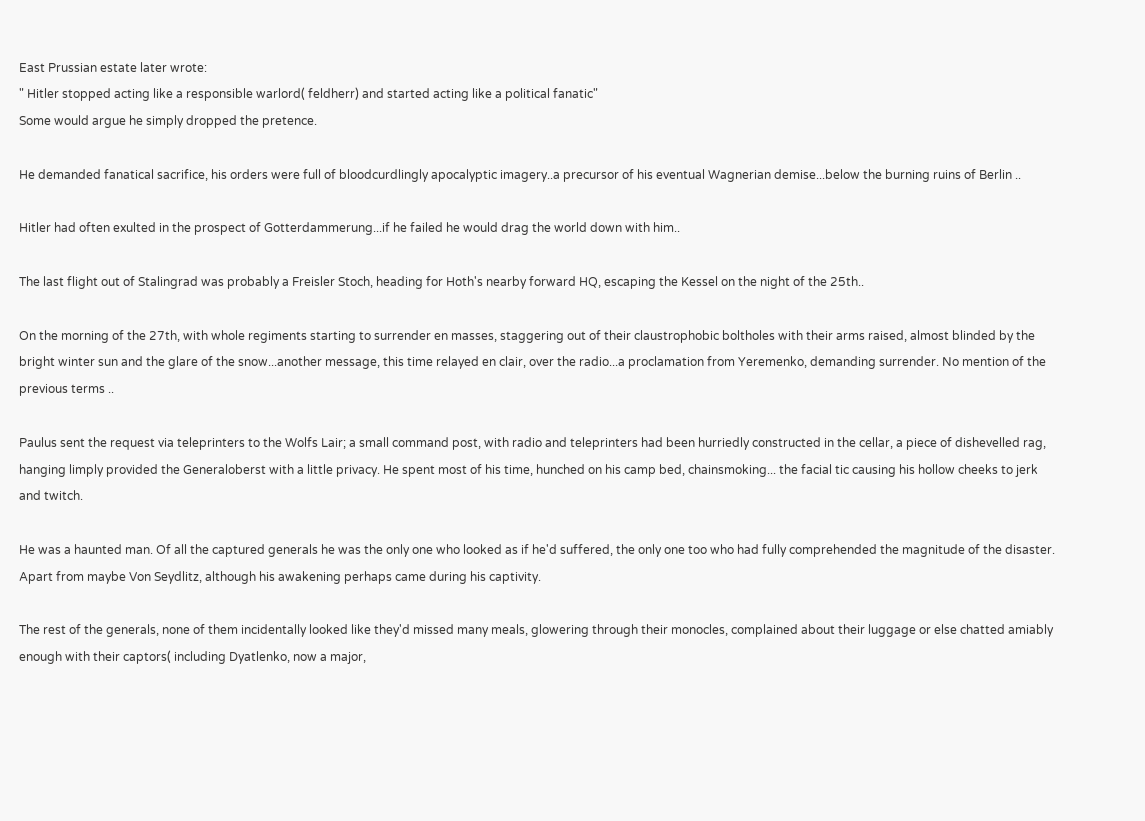East Prussian estate later wrote:
" Hitler stopped acting like a responsible warlord( feldherr) and started acting like a political fanatic"
Some would argue he simply dropped the pretence.

He demanded fanatical sacrifice, his orders were full of bloodcurdlingly apocalyptic imagery..a precursor of his eventual Wagnerian demise...below the burning ruins of Berlin ..

Hitler had often exulted in the prospect of Gotterdammerung...if he failed he would drag the world down with him..

The last flight out of Stalingrad was probably a Freisler Stoch, heading for Hoth's nearby forward HQ, escaping the Kessel on the night of the 25th..

On the morning of the 27th, with whole regiments starting to surrender en masses, staggering out of their claustrophobic boltholes with their arms raised, almost blinded by the bright winter sun and the glare of the snow...another message, this time relayed en clair, over the radio...a proclamation from Yeremenko, demanding surrender. No mention of the previous terms ..

Paulus sent the request via teleprinters to the Wolfs Lair; a small command post, with radio and teleprinters had been hurriedly constructed in the cellar, a piece of dishevelled rag, hanging limply provided the Generaloberst with a little privacy. He spent most of his time, hunched on his camp bed, chainsmoking... the facial tic causing his hollow cheeks to jerk and twitch.

He was a haunted man. Of all the captured generals he was the only one who looked as if he'd suffered, the only one too who had fully comprehended the magnitude of the disaster. Apart from maybe Von Seydlitz, although his awakening perhaps came during his captivity.

The rest of the generals, none of them incidentally looked like they'd missed many meals, glowering through their monocles, complained about their luggage or else chatted amiably enough with their captors( including Dyatlenko, now a major,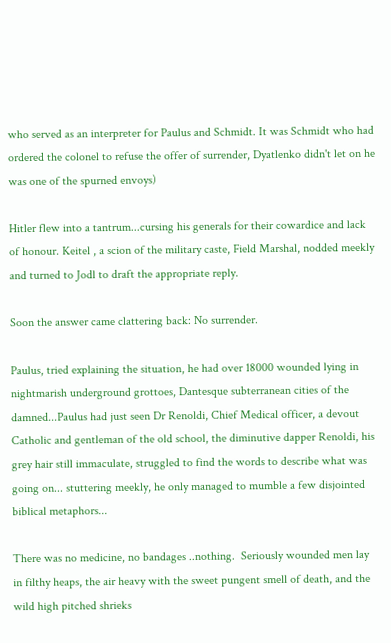who served as an interpreter for Paulus and Schmidt. It was Schmidt who had ordered the colonel to refuse the offer of surrender, Dyatlenko didn't let on he was one of the spurned envoys)

Hitler flew into a tantrum...cursing his generals for their cowardice and lack of honour. Keitel , a scion of the military caste, Field Marshal, nodded meekly and turned to Jodl to draft the appropriate reply.

Soon the answer came clattering back: No surrender.

Paulus, tried explaining the situation, he had over 18000 wounded lying in nightmarish underground grottoes, Dantesque subterranean cities of the damned...Paulus had just seen Dr Renoldi, Chief Medical officer, a devout Catholic and gentleman of the old school, the diminutive dapper Renoldi, his grey hair still immaculate, struggled to find the words to describe what was going on... stuttering meekly, he only managed to mumble a few disjointed biblical metaphors...

There was no medicine, no bandages ..nothing.  Seriously wounded men lay in filthy heaps, the air heavy with the sweet pungent smell of death, and the wild high pitched shrieks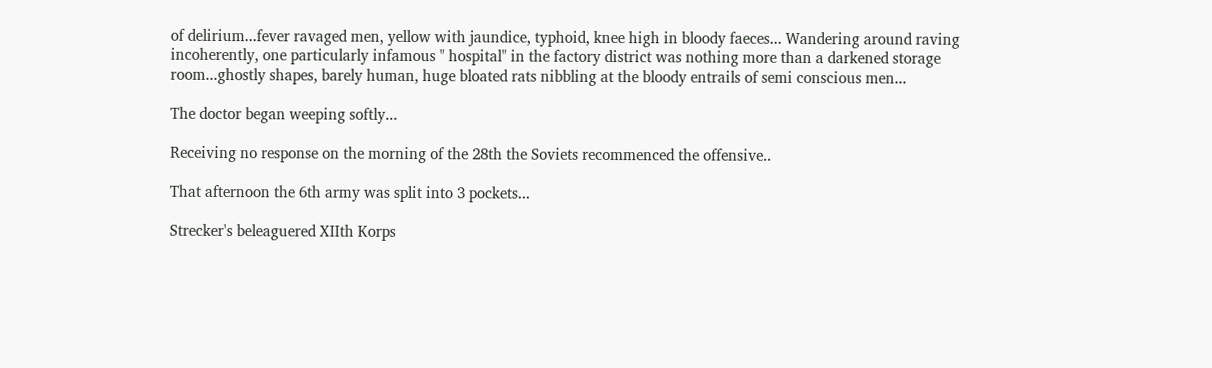of delirium...fever ravaged men, yellow with jaundice, typhoid, knee high in bloody faeces... Wandering around raving incoherently, one particularly infamous " hospital" in the factory district was nothing more than a darkened storage room...ghostly shapes, barely human, huge bloated rats nibbling at the bloody entrails of semi conscious men...

The doctor began weeping softly...

Receiving no response on the morning of the 28th the Soviets recommenced the offensive..

That afternoon the 6th army was split into 3 pockets...

Strecker's beleaguered XIIth Korps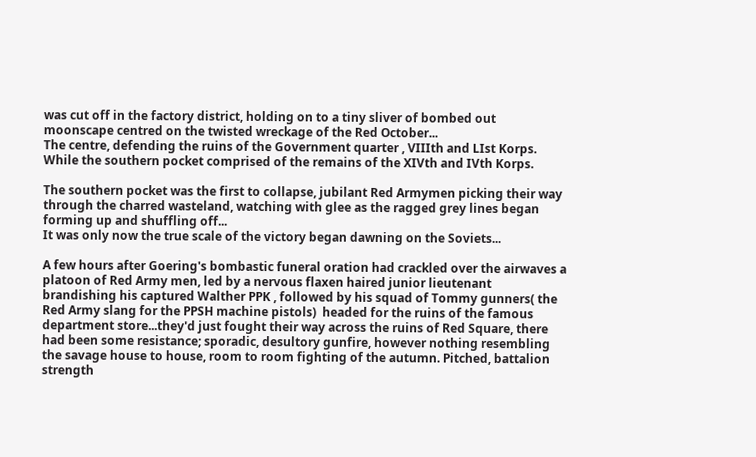was cut off in the factory district, holding on to a tiny sliver of bombed out moonscape centred on the twisted wreckage of the Red October...
The centre, defending the ruins of the Government quarter , VIIIth and LIst Korps.
While the southern pocket comprised of the remains of the XIVth and IVth Korps.

The southern pocket was the first to collapse, jubilant Red Armymen picking their way through the charred wasteland, watching with glee as the ragged grey lines began forming up and shuffling off...
It was only now the true scale of the victory began dawning on the Soviets...

A few hours after Goering's bombastic funeral oration had crackled over the airwaves a platoon of Red Army men, led by a nervous flaxen haired junior lieutenant brandishing his captured Walther PPK , followed by his squad of Tommy gunners( the Red Army slang for the PPSH machine pistols)  headed for the ruins of the famous department store...they'd just fought their way across the ruins of Red Square, there had been some resistance; sporadic, desultory gunfire, however nothing resembling the savage house to house, room to room fighting of the autumn. Pitched, battalion strength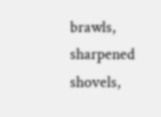brawls, sharpened shovels,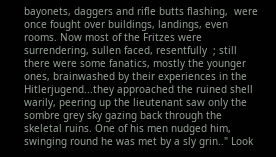bayonets, daggers and rifle butts flashing,  were once fought over buildings, landings, even rooms. Now most of the Fritzes were surrendering, sullen faced, resentfully  ; still there were some fanatics, mostly the younger ones, brainwashed by their experiences in the Hitlerjugend...they approached the ruined shell warily, peering up the lieutenant saw only the sombre grey sky gazing back through the skeletal ruins. One of his men nudged him, swinging round he was met by a sly grin.." Look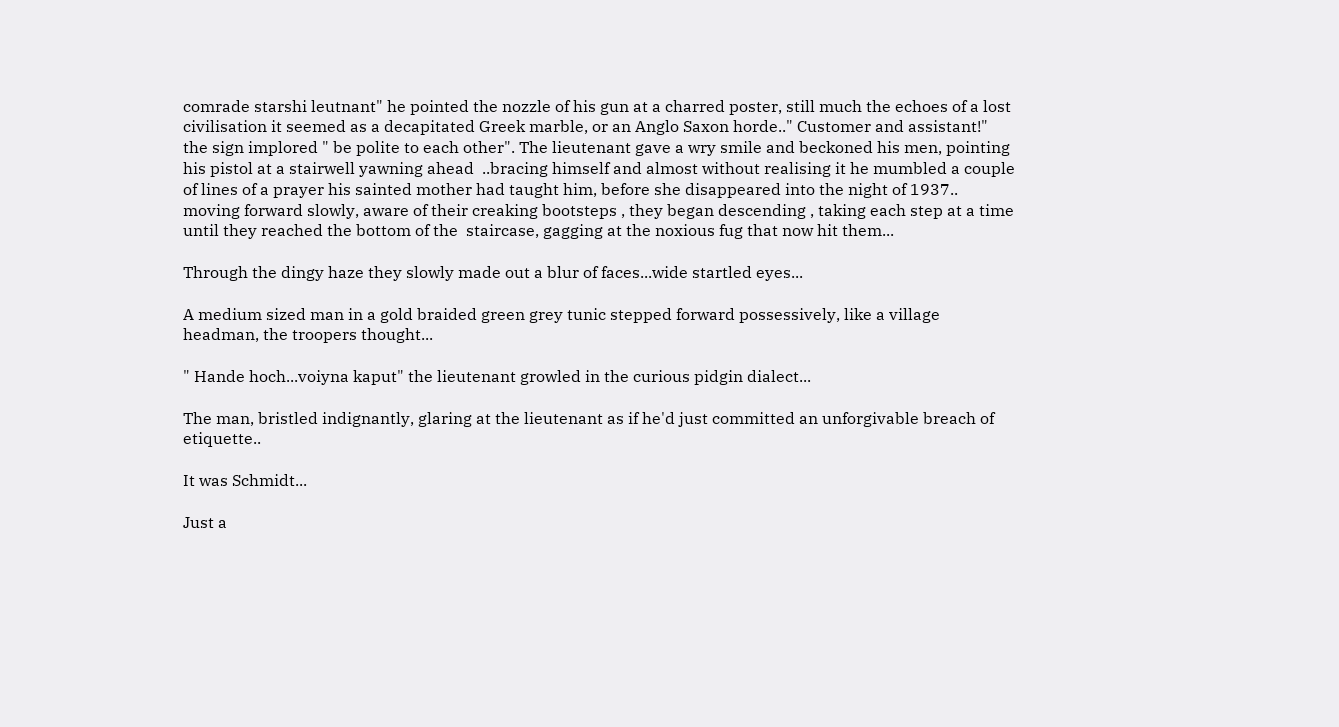comrade starshi leutnant" he pointed the nozzle of his gun at a charred poster, still much the echoes of a lost civilisation it seemed as a decapitated Greek marble, or an Anglo Saxon horde.." Customer and assistant!" the sign implored " be polite to each other". The lieutenant gave a wry smile and beckoned his men, pointing his pistol at a stairwell yawning ahead  ..bracing himself and almost without realising it he mumbled a couple of lines of a prayer his sainted mother had taught him, before she disappeared into the night of 1937.. moving forward slowly, aware of their creaking bootsteps , they began descending , taking each step at a time until they reached the bottom of the  staircase, gagging at the noxious fug that now hit them...

Through the dingy haze they slowly made out a blur of faces...wide startled eyes...

A medium sized man in a gold braided green grey tunic stepped forward possessively, like a village headman, the troopers thought...

" Hande hoch...voiyna kaput" the lieutenant growled in the curious pidgin dialect...

The man, bristled indignantly, glaring at the lieutenant as if he'd just committed an unforgivable breach of etiquette..

It was Schmidt...

Just a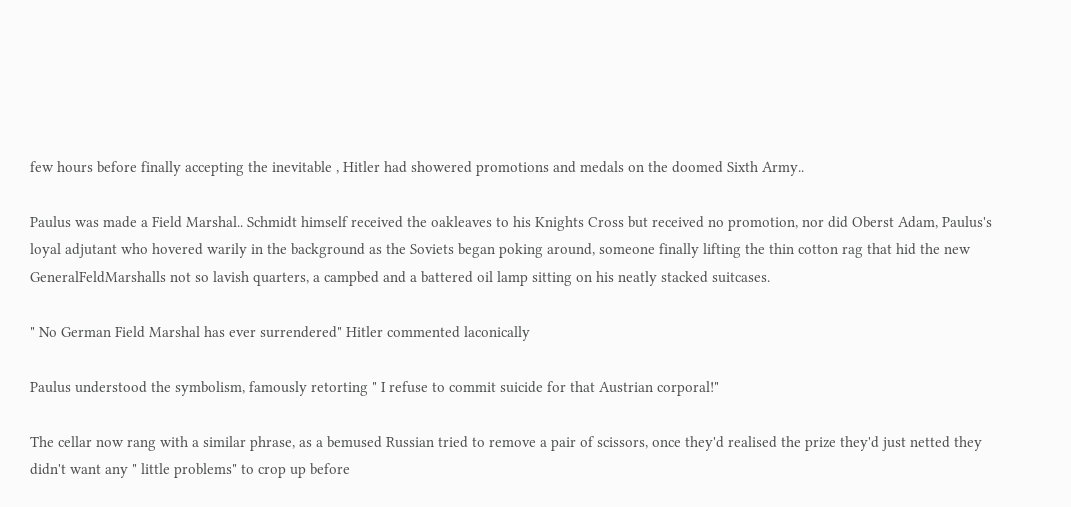few hours before finally accepting the inevitable , Hitler had showered promotions and medals on the doomed Sixth Army..

Paulus was made a Field Marshal.. Schmidt himself received the oakleaves to his Knights Cross but received no promotion, nor did Oberst Adam, Paulus's loyal adjutant who hovered warily in the background as the Soviets began poking around, someone finally lifting the thin cotton rag that hid the new GeneralFeldMarshalls not so lavish quarters, a campbed and a battered oil lamp sitting on his neatly stacked suitcases.

" No German Field Marshal has ever surrendered" Hitler commented laconically

Paulus understood the symbolism, famously retorting " I refuse to commit suicide for that Austrian corporal!"

The cellar now rang with a similar phrase, as a bemused Russian tried to remove a pair of scissors, once they'd realised the prize they'd just netted they didn't want any " little problems" to crop up before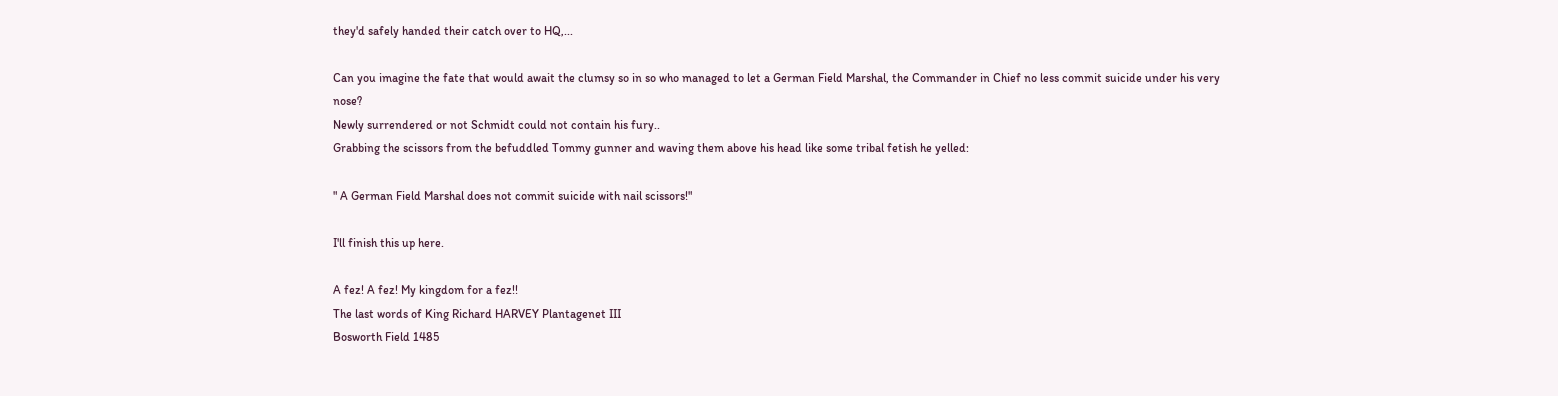they'd safely handed their catch over to HQ,...

Can you imagine the fate that would await the clumsy so in so who managed to let a German Field Marshal, the Commander in Chief no less commit suicide under his very nose?
Newly surrendered or not Schmidt could not contain his fury..
Grabbing the scissors from the befuddled Tommy gunner and waving them above his head like some tribal fetish he yelled:

" A German Field Marshal does not commit suicide with nail scissors!"

I'll finish this up here.

A fez! A fez! My kingdom for a fez!!
The last words of King Richard HARVEY Plantagenet III
Bosworth Field 1485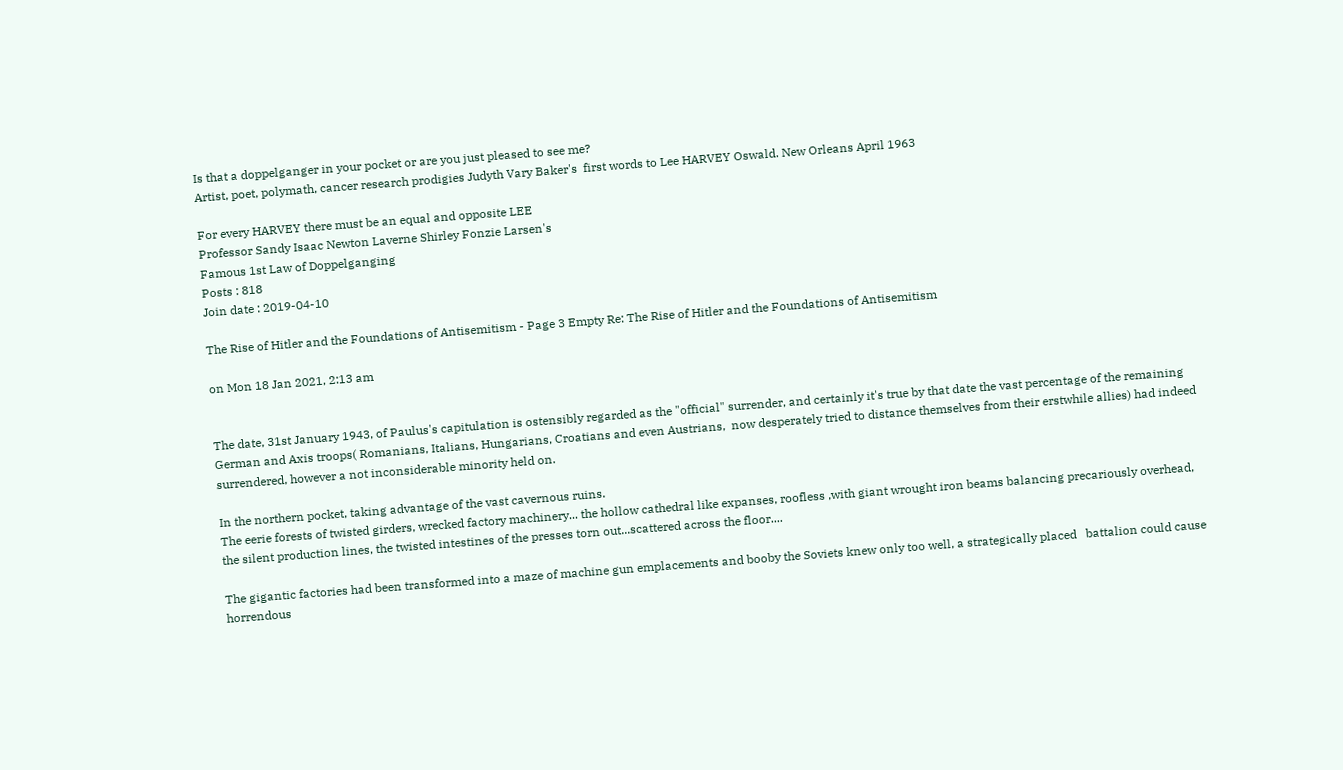Is that a doppelganger in your pocket or are you just pleased to see me?
Artist, poet, polymath, cancer research prodigies Judyth Vary Baker's  first words to Lee HARVEY Oswald. New Orleans April 1963

For every HARVEY there must be an equal and opposite LEE
Professor Sandy Isaac Newton Laverne Shirley Fonzie Larsen's
Famous 1st Law of Doppelganging
Posts : 818
Join date : 2019-04-10

The Rise of Hitler and the Foundations of Antisemitism - Page 3 Empty Re: The Rise of Hitler and the Foundations of Antisemitism

on Mon 18 Jan 2021, 2:13 am


The date, 31st January 1943, of Paulus's capitulation is ostensibly regarded as the "official" surrender, and certainly it's true by that date the vast percentage of the remaining German and Axis troops( Romanians, Italians, Hungarians, Croatians and even Austrians,  now desperately tried to distance themselves from their erstwhile allies) had indeed surrendered, however a not inconsiderable minority held on.

In the northern pocket, taking advantage of the vast cavernous ruins.
The eerie forests of twisted girders, wrecked factory machinery... the hollow cathedral like expanses, roofless ,with giant wrought iron beams balancing precariously overhead,  the silent production lines, the twisted intestines of the presses torn out...scattered across the floor....

The gigantic factories had been transformed into a maze of machine gun emplacements and booby the Soviets knew only too well, a strategically placed   battalion could cause horrendous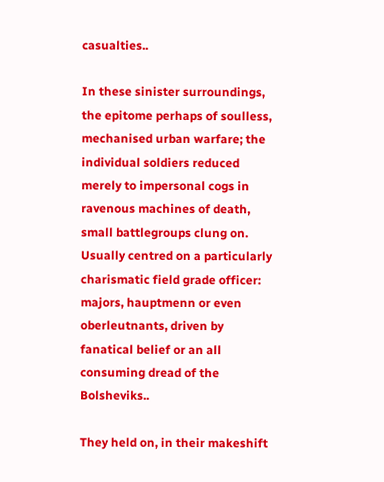casualties..

In these sinister surroundings, the epitome perhaps of soulless, mechanised urban warfare; the individual soldiers reduced merely to impersonal cogs in ravenous machines of death, small battlegroups clung on.
Usually centred on a particularly charismatic field grade officer: majors, hauptmenn or even oberleutnants, driven by fanatical belief or an all consuming dread of the Bolsheviks..

They held on, in their makeshift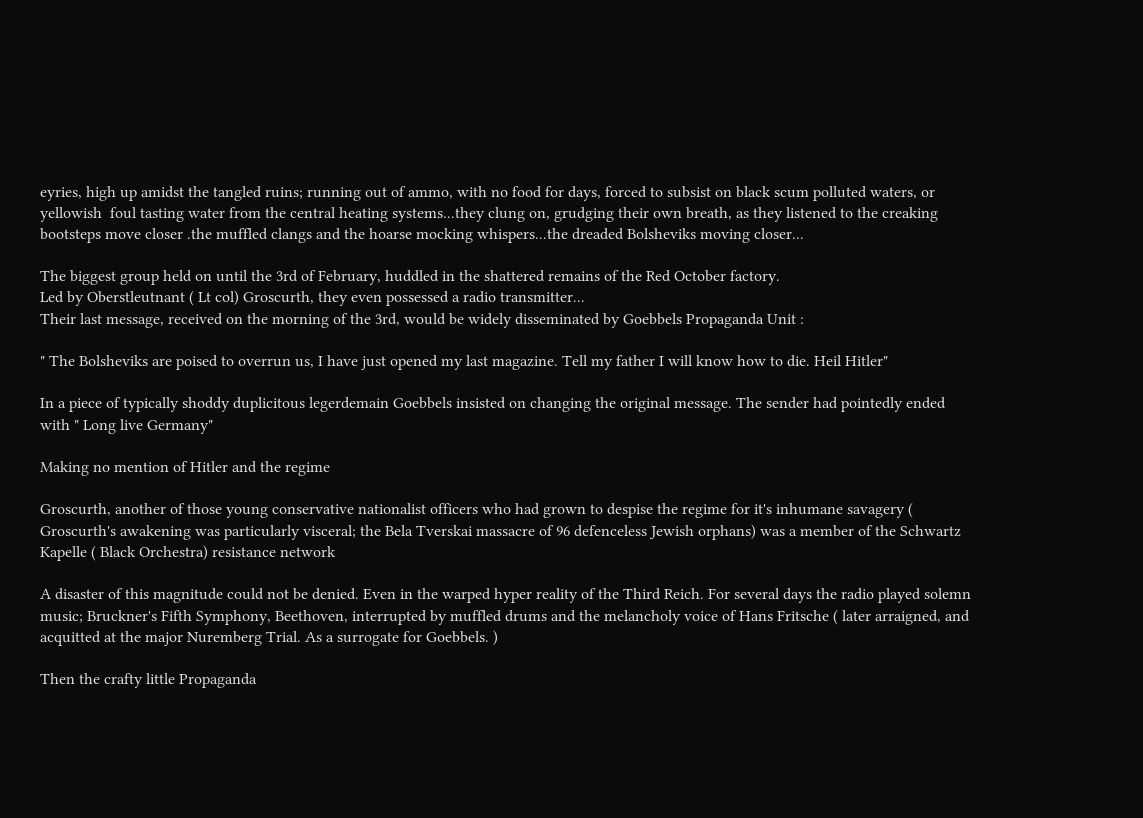eyries, high up amidst the tangled ruins; running out of ammo, with no food for days, forced to subsist on black scum polluted waters, or yellowish  foul tasting water from the central heating systems...they clung on, grudging their own breath, as they listened to the creaking bootsteps move closer .the muffled clangs and the hoarse mocking whispers...the dreaded Bolsheviks moving closer...

The biggest group held on until the 3rd of February, huddled in the shattered remains of the Red October factory.
Led by Oberstleutnant ( Lt col) Groscurth, they even possessed a radio transmitter...
Their last message, received on the morning of the 3rd, would be widely disseminated by Goebbels Propaganda Unit :

" The Bolsheviks are poised to overrun us, I have just opened my last magazine. Tell my father I will know how to die. Heil Hitler"

In a piece of typically shoddy duplicitous legerdemain Goebbels insisted on changing the original message. The sender had pointedly ended with " Long live Germany"

Making no mention of Hitler and the regime

Groscurth, another of those young conservative nationalist officers who had grown to despise the regime for it's inhumane savagery ( Groscurth's awakening was particularly visceral; the Bela Tverskai massacre of 96 defenceless Jewish orphans) was a member of the Schwartz Kapelle ( Black Orchestra) resistance network

A disaster of this magnitude could not be denied. Even in the warped hyper reality of the Third Reich. For several days the radio played solemn music; Bruckner's Fifth Symphony, Beethoven, interrupted by muffled drums and the melancholy voice of Hans Fritsche ( later arraigned, and acquitted at the major Nuremberg Trial. As a surrogate for Goebbels. )

Then the crafty little Propaganda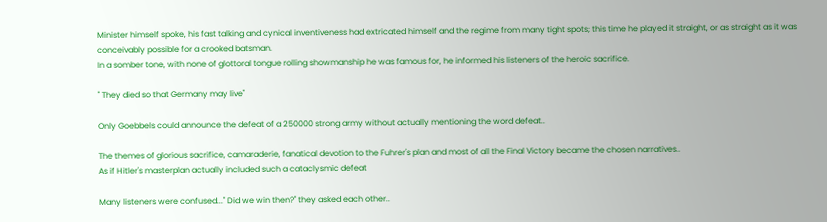Minister himself spoke, his fast talking and cynical inventiveness had extricated himself and the regime from many tight spots; this time he played it straight, or as straight as it was conceivably possible for a crooked batsman.
In a somber tone, with none of glottoral tongue rolling showmanship he was famous for, he informed his listeners of the heroic sacrifice.

" They died so that Germany may live"

Only Goebbels could announce the defeat of a 250000 strong army without actually mentioning the word defeat..

The themes of glorious sacrifice, camaraderie, fanatical devotion to the Fuhrer's plan and most of all the Final Victory became the chosen narratives..
As if Hitler's masterplan actually included such a cataclysmic defeat

Many listeners were confused..." Did we win then?" they asked each other..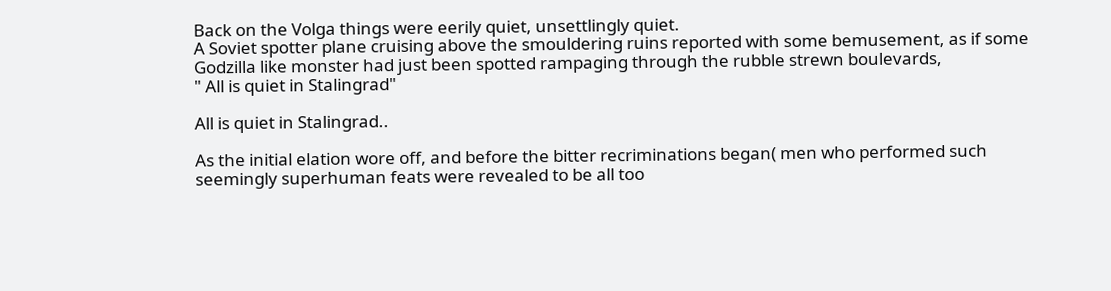Back on the Volga things were eerily quiet, unsettlingly quiet.
A Soviet spotter plane cruising above the smouldering ruins reported with some bemusement, as if some Godzilla like monster had just been spotted rampaging through the rubble strewn boulevards,
" All is quiet in Stalingrad"

All is quiet in Stalingrad..

As the initial elation wore off, and before the bitter recriminations began( men who performed such seemingly superhuman feats were revealed to be all too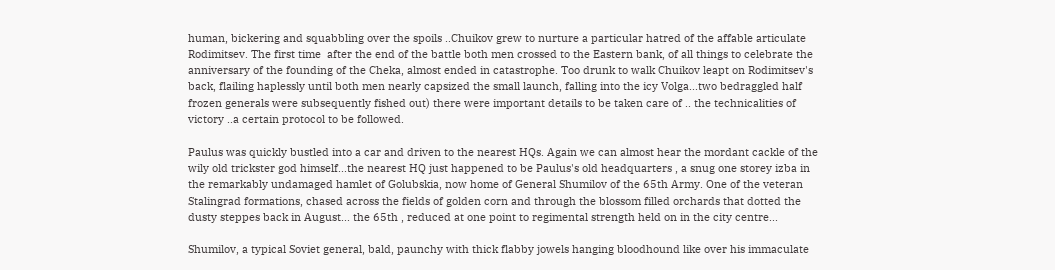human, bickering and squabbling over the spoils ..Chuikov grew to nurture a particular hatred of the affable articulate Rodimitsev. The first time  after the end of the battle both men crossed to the Eastern bank, of all things to celebrate the anniversary of the founding of the Cheka, almost ended in catastrophe. Too drunk to walk Chuikov leapt on Rodimitsev's back, flailing haplessly until both men nearly capsized the small launch, falling into the icy Volga...two bedraggled half frozen generals were subsequently fished out) there were important details to be taken care of .. the technicalities of victory ..a certain protocol to be followed.

Paulus was quickly bustled into a car and driven to the nearest HQs. Again we can almost hear the mordant cackle of the wily old trickster god himself...the nearest HQ just happened to be Paulus's old headquarters , a snug one storey izba in the remarkably undamaged hamlet of Golubskia, now home of General Shumilov of the 65th Army. One of the veteran Stalingrad formations, chased across the fields of golden corn and through the blossom filled orchards that dotted the dusty steppes back in August... the 65th , reduced at one point to regimental strength held on in the city centre...

Shumilov, a typical Soviet general, bald, paunchy with thick flabby jowels hanging bloodhound like over his immaculate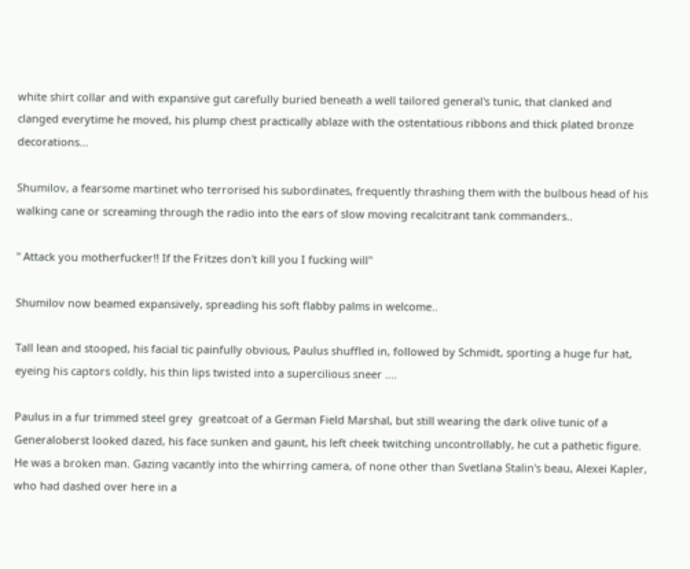white shirt collar and with expansive gut carefully buried beneath a well tailored general's tunic, that clanked and clanged everytime he moved, his plump chest practically ablaze with the ostentatious ribbons and thick plated bronze decorations...

Shumilov, a fearsome martinet who terrorised his subordinates, frequently thrashing them with the bulbous head of his walking cane or screaming through the radio into the ears of slow moving recalcitrant tank commanders..

" Attack you motherfucker!! If the Fritzes don't kill you I fucking will"

Shumilov now beamed expansively, spreading his soft flabby palms in welcome..

Tall lean and stooped, his facial tic painfully obvious, Paulus shuffled in, followed by Schmidt, sporting a huge fur hat, eyeing his captors coldly, his thin lips twisted into a supercilious sneer ....

Paulus in a fur trimmed steel grey  greatcoat of a German Field Marshal, but still wearing the dark olive tunic of a Generaloberst looked dazed, his face sunken and gaunt, his left cheek twitching uncontrollably, he cut a pathetic figure.
He was a broken man. Gazing vacantly into the whirring camera, of none other than Svetlana Stalin's beau, Alexei Kapler, who had dashed over here in a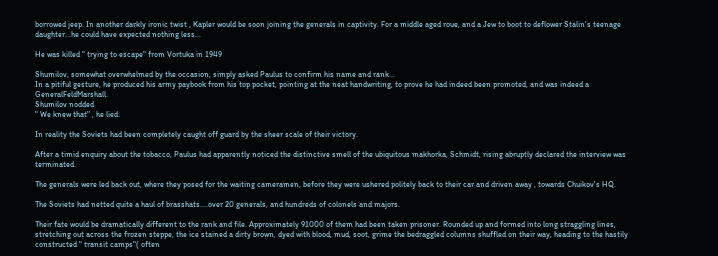borrowed jeep. In another darkly ironic twist , Kapler would be soon joining the generals in captivity. For a middle aged roue, and a Jew to boot to deflower Stalin's teenage daughter...he could have expected nothing less...

He was killed " trying to escape" from Vortuka in 1949

Shumilov, somewhat overwhelmed by the occasion, simply asked Paulus to confirm his name and rank...
In a pitiful gesture, he produced his army paybook from his top pocket, pointing at the neat handwriting, to prove he had indeed been promoted, and was indeed a GeneralFeldMarshall.
Shumilov nodded
" We knew that" , he lied.

In reality the Soviets had been completely caught off guard by the sheer scale of their victory.

After a timid enquiry about the tobacco, Paulus had apparently noticed the distinctive smell of the ubiquitous makhorka, Schmidt, rising abruptly declared the interview was terminated.

The generals were led back out, where they posed for the waiting cameramen, before they were ushered politely back to their car and driven away , towards Chuikov's HQ.

The Soviets had netted quite a haul of brasshats....over 20 generals, and hundreds of colonels and majors.

Their fate would be dramatically different to the rank and file. Approximately 91000 of them had been taken prisoner. Rounded up and formed into long straggling lines, stretching out across the frozen steppe, the ice stained a dirty brown, dyed with blood, mud, soot, grime the bedraggled columns shuffled on their way, heading to the hastily constructed " transit camps"( often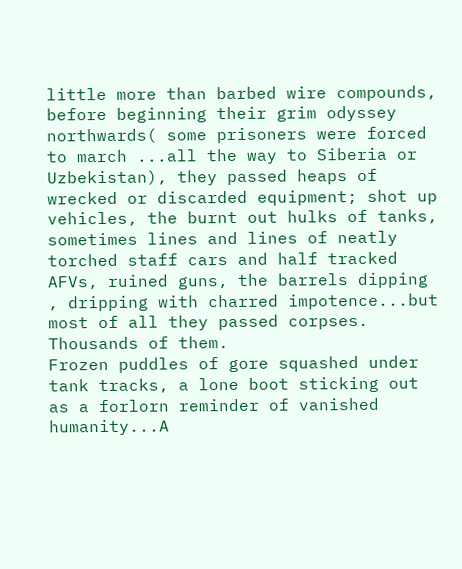little more than barbed wire compounds, before beginning their grim odyssey northwards( some prisoners were forced to march ...all the way to Siberia or Uzbekistan), they passed heaps of wrecked or discarded equipment; shot up vehicles, the burnt out hulks of tanks, sometimes lines and lines of neatly torched staff cars and half tracked AFVs, ruined guns, the barrels dipping , dripping with charred impotence...but most of all they passed corpses. Thousands of them.
Frozen puddles of gore squashed under tank tracks, a lone boot sticking out as a forlorn reminder of vanished humanity...A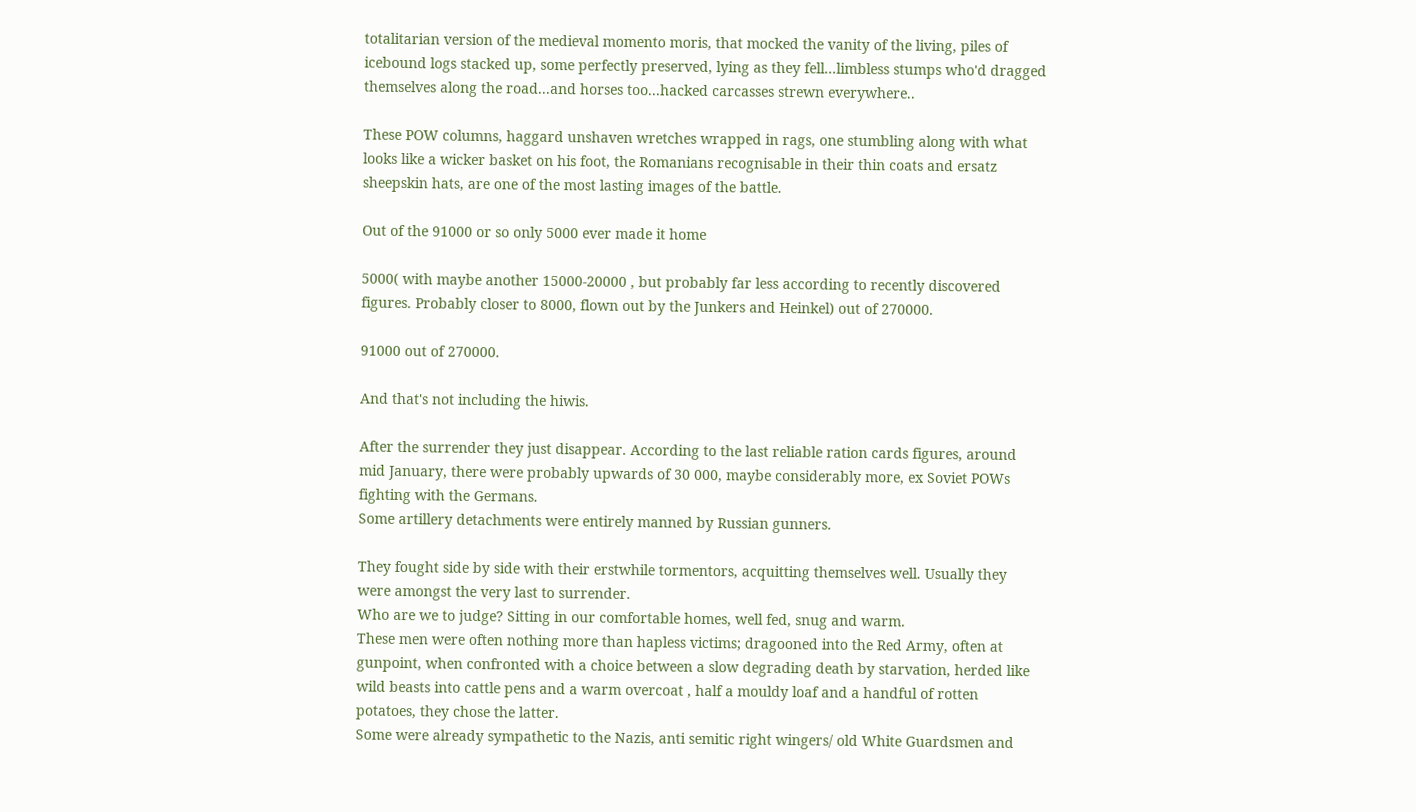totalitarian version of the medieval momento moris, that mocked the vanity of the living, piles of icebound logs stacked up, some perfectly preserved, lying as they fell...limbless stumps who'd dragged themselves along the road...and horses too...hacked carcasses strewn everywhere..

These POW columns, haggard unshaven wretches wrapped in rags, one stumbling along with what looks like a wicker basket on his foot, the Romanians recognisable in their thin coats and ersatz sheepskin hats, are one of the most lasting images of the battle.

Out of the 91000 or so only 5000 ever made it home

5000( with maybe another 15000-20000 , but probably far less according to recently discovered figures. Probably closer to 8000, flown out by the Junkers and Heinkel) out of 270000.

91000 out of 270000.

And that's not including the hiwis.

After the surrender they just disappear. According to the last reliable ration cards figures, around mid January, there were probably upwards of 30 000, maybe considerably more, ex Soviet POWs fighting with the Germans.
Some artillery detachments were entirely manned by Russian gunners.

They fought side by side with their erstwhile tormentors, acquitting themselves well. Usually they were amongst the very last to surrender.
Who are we to judge? Sitting in our comfortable homes, well fed, snug and warm.
These men were often nothing more than hapless victims; dragooned into the Red Army, often at gunpoint, when confronted with a choice between a slow degrading death by starvation, herded like wild beasts into cattle pens and a warm overcoat , half a mouldy loaf and a handful of rotten potatoes, they chose the latter.
Some were already sympathetic to the Nazis, anti semitic right wingers/ old White Guardsmen and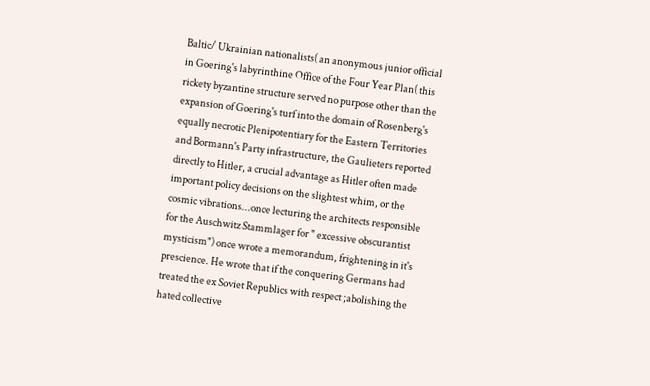Baltic/ Ukrainian nationalists( an anonymous junior official in Goering's labyrinthine Office of the Four Year Plan( this rickety byzantine structure served no purpose other than the expansion of Goering's turf into the domain of Rosenberg's equally necrotic Plenipotentiary for the Eastern Territories and Bormann's Party infrastructure, the Gaulieters reported directly to Hitler, a crucial advantage as Hitler often made important policy decisions on the slightest whim, or the cosmic vibrations...once lecturing the architects responsible for the Auschwitz Stammlager for " excessive obscurantist mysticism") once wrote a memorandum, frightening in it's prescience. He wrote that if the conquering Germans had treated the ex Soviet Republics with respect ;abolishing the hated collective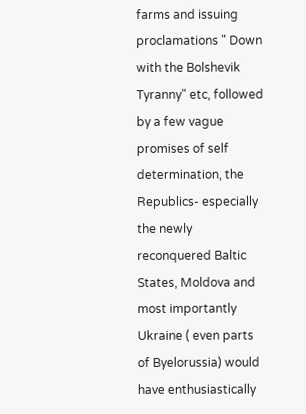farms and issuing proclamations " Down with the Bolshevik Tyranny" etc, followed by a few vague promises of self determination, the Republics- especially the newly reconquered Baltic States, Moldova and most importantly Ukraine ( even parts of Byelorussia) would have enthusiastically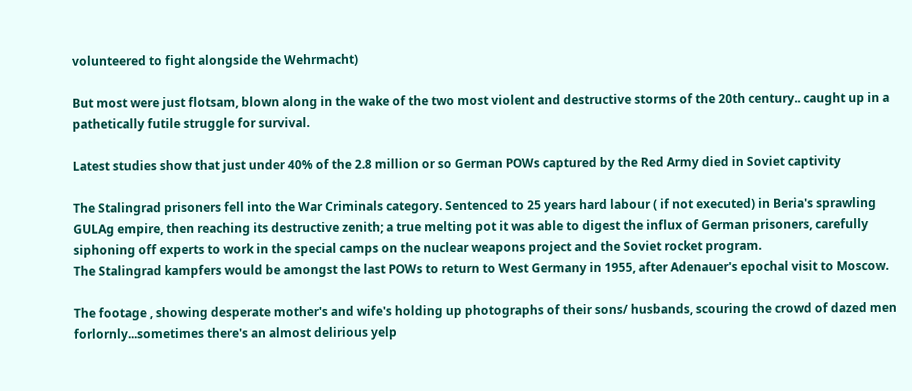volunteered to fight alongside the Wehrmacht)

But most were just flotsam, blown along in the wake of the two most violent and destructive storms of the 20th century.. caught up in a pathetically futile struggle for survival.

Latest studies show that just under 40% of the 2.8 million or so German POWs captured by the Red Army died in Soviet captivity

The Stalingrad prisoners fell into the War Criminals category. Sentenced to 25 years hard labour ( if not executed) in Beria's sprawling GULAg empire, then reaching its destructive zenith; a true melting pot it was able to digest the influx of German prisoners, carefully siphoning off experts to work in the special camps on the nuclear weapons project and the Soviet rocket program.
The Stalingrad kampfers would be amongst the last POWs to return to West Germany in 1955, after Adenauer's epochal visit to Moscow.

The footage , showing desperate mother's and wife's holding up photographs of their sons/ husbands, scouring the crowd of dazed men forlornly...sometimes there's an almost delirious yelp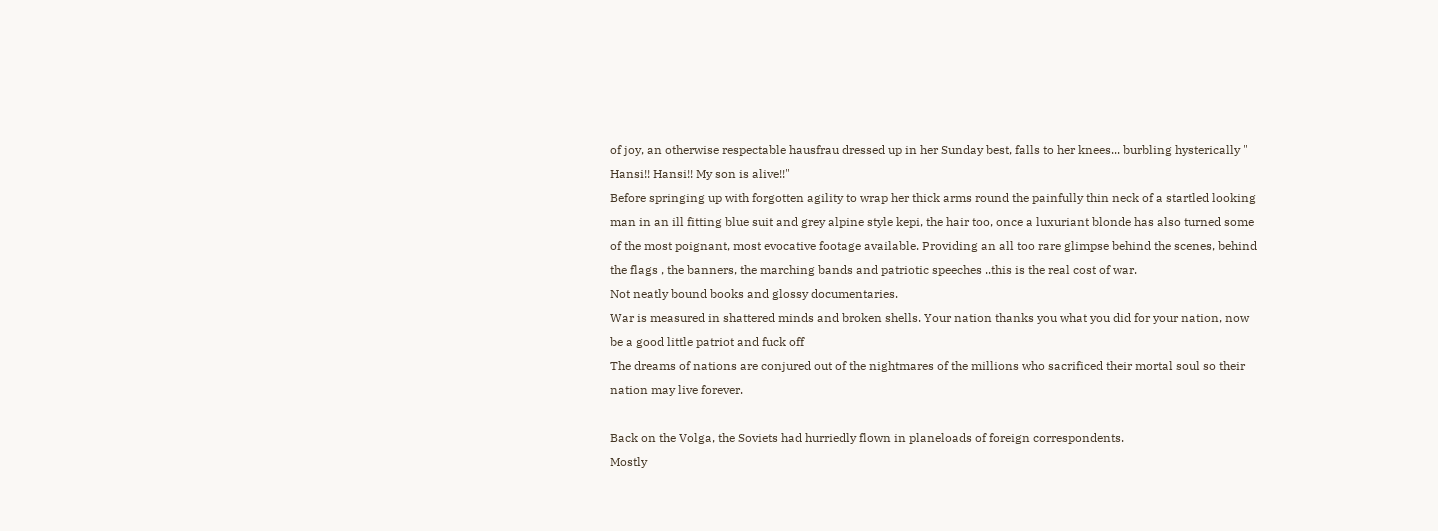of joy, an otherwise respectable hausfrau dressed up in her Sunday best, falls to her knees... burbling hysterically " Hansi!! Hansi!! My son is alive!!"
Before springing up with forgotten agility to wrap her thick arms round the painfully thin neck of a startled looking man in an ill fitting blue suit and grey alpine style kepi, the hair too, once a luxuriant blonde has also turned some of the most poignant, most evocative footage available. Providing an all too rare glimpse behind the scenes, behind the flags , the banners, the marching bands and patriotic speeches ..this is the real cost of war.
Not neatly bound books and glossy documentaries.
War is measured in shattered minds and broken shells. Your nation thanks you what you did for your nation, now be a good little patriot and fuck off
The dreams of nations are conjured out of the nightmares of the millions who sacrificed their mortal soul so their nation may live forever.

Back on the Volga, the Soviets had hurriedly flown in planeloads of foreign correspondents.
Mostly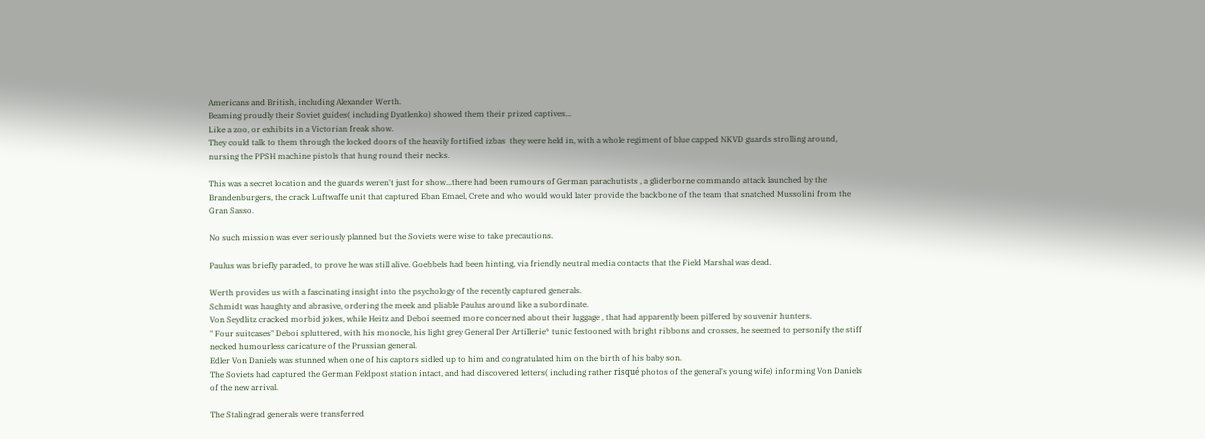Americans and British, including Alexander Werth.
Beaming proudly their Soviet guides( including Dyatlenko) showed them their prized captives...
Like a zoo, or exhibits in a Victorian freak show.
They could talk to them through the locked doors of the heavily fortified izbas  they were held in, with a whole regiment of blue capped NKVD guards strolling around, nursing the PPSH machine pistols that hung round their necks.

This was a secret location and the guards weren't just for show...there had been rumours of German parachutists , a gliderborne commando attack launched by the Brandenburgers, the crack Luftwaffe unit that captured Eban Emael, Crete and who would would later provide the backbone of the team that snatched Mussolini from the Gran Sasso.

No such mission was ever seriously planned but the Soviets were wise to take precautions.

Paulus was briefly paraded, to prove he was still alive. Goebbels had been hinting, via friendly neutral media contacts that the Field Marshal was dead.

Werth provides us with a fascinating insight into the psychology of the recently captured generals.
Schmidt was haughty and abrasive, ordering the meek and pliable Paulus around like a subordinate.
Von Seydlitz cracked morbid jokes, while Heitz and Deboi seemed more concerned about their luggage , that had apparently been pilfered by souvenir hunters.
" Four suitcases" Deboi spluttered, with his monocle, his light grey General Der Artillerie* tunic festooned with bright ribbons and crosses, he seemed to personify the stiff necked humourless caricature of the Prussian general.
Edler Von Daniels was stunned when one of his captors sidled up to him and congratulated him on the birth of his baby son.
The Soviets had captured the German Feldpost station intact, and had discovered letters( including rather risqué photos of the general's young wife) informing Von Daniels of the new arrival.

The Stalingrad generals were transferred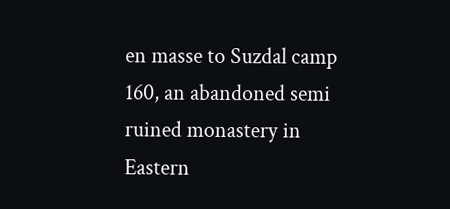en masse to Suzdal camp 160, an abandoned semi ruined monastery in Eastern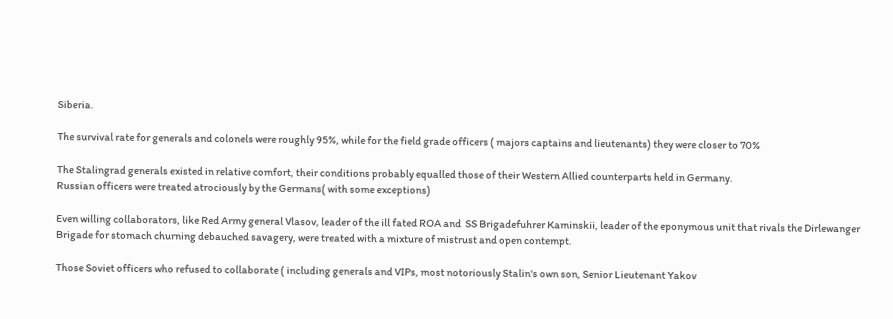Siberia.

The survival rate for generals and colonels were roughly 95%, while for the field grade officers ( majors captains and lieutenants) they were closer to 70%

The Stalingrad generals existed in relative comfort, their conditions probably equalled those of their Western Allied counterparts held in Germany.
Russian officers were treated atrociously by the Germans( with some exceptions)

Even willing collaborators, like Red Army general Vlasov, leader of the ill fated ROA and  SS Brigadefuhrer Kaminskii, leader of the eponymous unit that rivals the Dirlewanger Brigade for stomach churning debauched savagery, were treated with a mixture of mistrust and open contempt.

Those Soviet officers who refused to collaborate ( including generals and VIPs, most notoriously Stalin's own son, Senior Lieutenant Yakov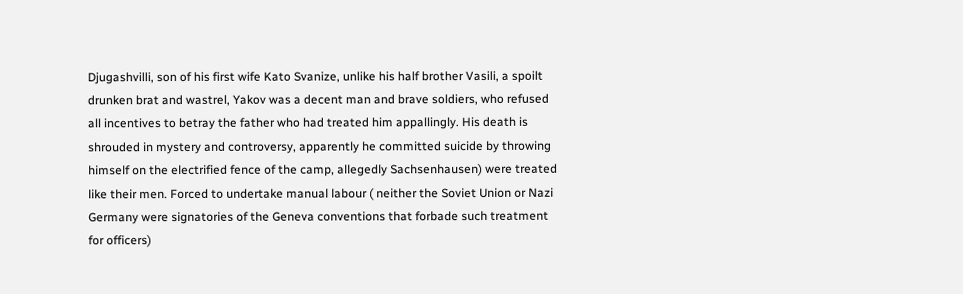Djugashvilli, son of his first wife Kato Svanize, unlike his half brother Vasili, a spoilt drunken brat and wastrel, Yakov was a decent man and brave soldiers, who refused all incentives to betray the father who had treated him appallingly. His death is shrouded in mystery and controversy, apparently he committed suicide by throwing himself on the electrified fence of the camp, allegedly Sachsenhausen) were treated like their men. Forced to undertake manual labour ( neither the Soviet Union or Nazi Germany were signatories of the Geneva conventions that forbade such treatment for officers)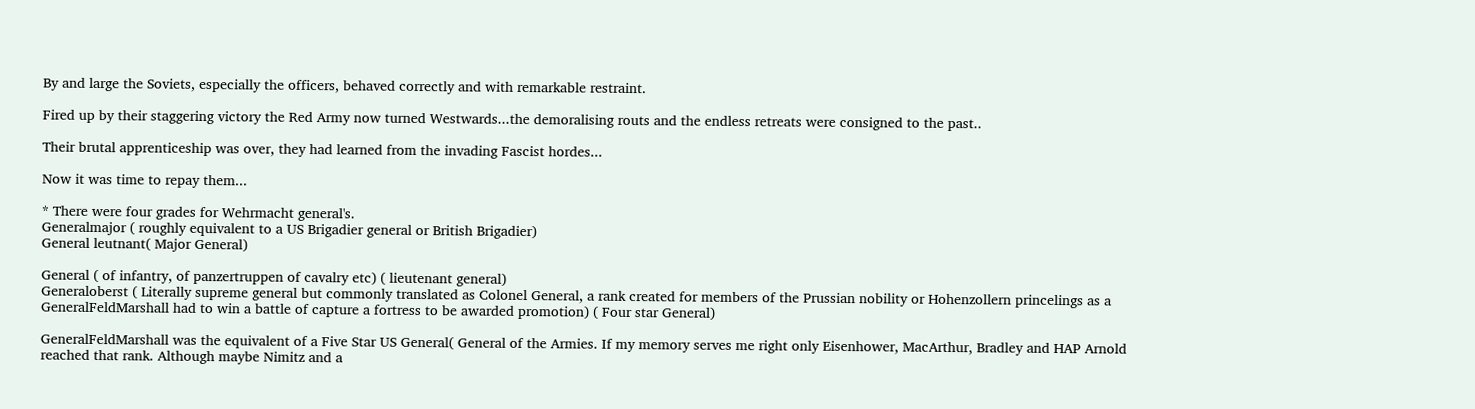By and large the Soviets, especially the officers, behaved correctly and with remarkable restraint.

Fired up by their staggering victory the Red Army now turned Westwards...the demoralising routs and the endless retreats were consigned to the past..

Their brutal apprenticeship was over, they had learned from the invading Fascist hordes...

Now it was time to repay them...

* There were four grades for Wehrmacht general's.
Generalmajor ( roughly equivalent to a US Brigadier general or British Brigadier)
General leutnant( Major General)

General ( of infantry, of panzertruppen of cavalry etc) ( lieutenant general)
Generaloberst ( Literally supreme general but commonly translated as Colonel General, a rank created for members of the Prussian nobility or Hohenzollern princelings as a GeneralFeldMarshall had to win a battle of capture a fortress to be awarded promotion) ( Four star General)

GeneralFeldMarshall was the equivalent of a Five Star US General( General of the Armies. If my memory serves me right only Eisenhower, MacArthur, Bradley and HAP Arnold reached that rank. Although maybe Nimitz and a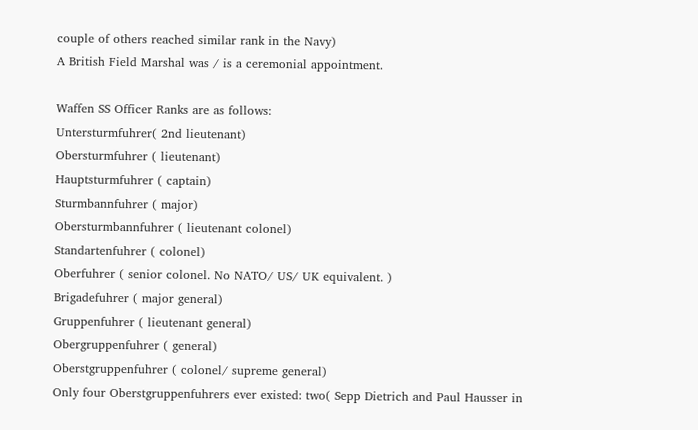couple of others reached similar rank in the Navy)
A British Field Marshal was / is a ceremonial appointment.

Waffen SS Officer Ranks are as follows:
Untersturmfuhrer( 2nd lieutenant)
Obersturmfuhrer ( lieutenant)
Hauptsturmfuhrer ( captain)
Sturmbannfuhrer ( major)
Obersturmbannfuhrer ( lieutenant colonel)
Standartenfuhrer ( colonel)
Oberfuhrer ( senior colonel. No NATO/ US/ UK equivalent. )
Brigadefuhrer ( major general)
Gruppenfuhrer ( lieutenant general)
Obergruppenfuhrer ( general)
Oberstgruppenfuhrer ( colonel/ supreme general)
Only four Oberstgruppenfuhrers ever existed: two( Sepp Dietrich and Paul Hausser in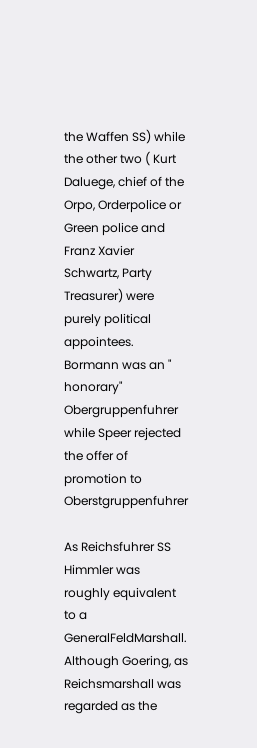the Waffen SS) while the other two ( Kurt Daluege, chief of the Orpo, Orderpolice or Green police and Franz Xavier Schwartz, Party Treasurer) were purely political appointees.
Bormann was an " honorary" Obergruppenfuhrer while Speer rejected the offer of promotion to Oberstgruppenfuhrer

As Reichsfuhrer SS Himmler was roughly equivalent to a GeneralFeldMarshall.
Although Goering, as Reichsmarshall was regarded as the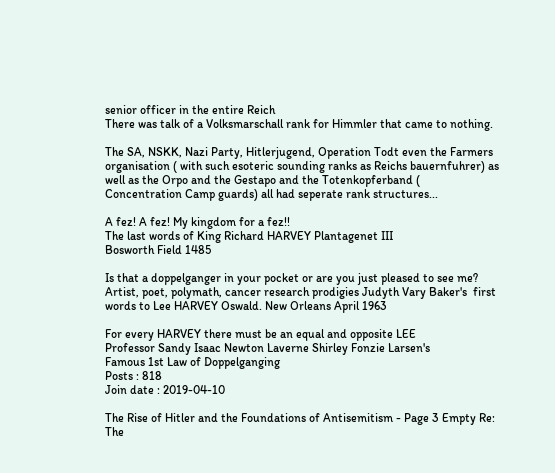senior officer in the entire Reich
There was talk of a Volksmarschall rank for Himmler that came to nothing.

The SA, NSKK, Nazi Party, Hitlerjugend, Operation Todt even the Farmers organisation ( with such esoteric sounding ranks as Reichs bauernfuhrer) as well as the Orpo and the Gestapo and the Totenkopferband ( Concentration Camp guards) all had seperate rank structures...

A fez! A fez! My kingdom for a fez!!
The last words of King Richard HARVEY Plantagenet III
Bosworth Field 1485

Is that a doppelganger in your pocket or are you just pleased to see me?
Artist, poet, polymath, cancer research prodigies Judyth Vary Baker's  first words to Lee HARVEY Oswald. New Orleans April 1963

For every HARVEY there must be an equal and opposite LEE
Professor Sandy Isaac Newton Laverne Shirley Fonzie Larsen's
Famous 1st Law of Doppelganging
Posts : 818
Join date : 2019-04-10

The Rise of Hitler and the Foundations of Antisemitism - Page 3 Empty Re: The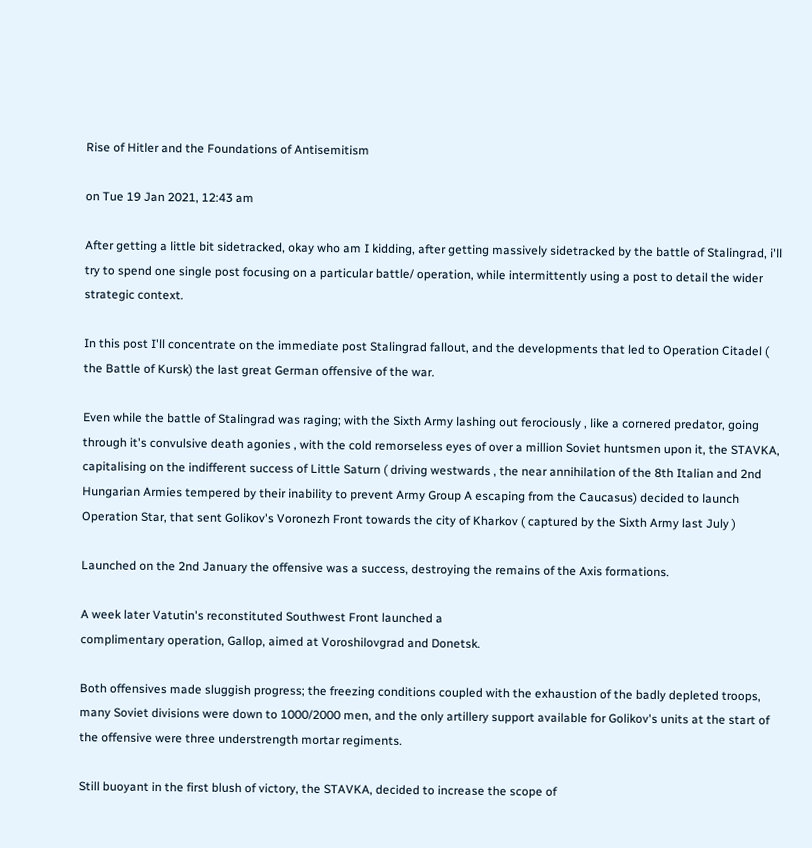Rise of Hitler and the Foundations of Antisemitism

on Tue 19 Jan 2021, 12:43 am

After getting a little bit sidetracked, okay who am I kidding, after getting massively sidetracked by the battle of Stalingrad, i'll try to spend one single post focusing on a particular battle/ operation, while intermittently using a post to detail the wider strategic context.

In this post I'll concentrate on the immediate post Stalingrad fallout, and the developments that led to Operation Citadel ( the Battle of Kursk) the last great German offensive of the war.

Even while the battle of Stalingrad was raging; with the Sixth Army lashing out ferociously , like a cornered predator, going through it's convulsive death agonies , with the cold remorseless eyes of over a million Soviet huntsmen upon it, the STAVKA, capitalising on the indifferent success of Little Saturn ( driving westwards , the near annihilation of the 8th Italian and 2nd Hungarian Armies tempered by their inability to prevent Army Group A escaping from the Caucasus) decided to launch Operation Star, that sent Golikov's Voronezh Front towards the city of Kharkov ( captured by the Sixth Army last July )

Launched on the 2nd January the offensive was a success, destroying the remains of the Axis formations.

A week later Vatutin's reconstituted Southwest Front launched a
complimentary operation, Gallop, aimed at Voroshilovgrad and Donetsk.

Both offensives made sluggish progress; the freezing conditions coupled with the exhaustion of the badly depleted troops, many Soviet divisions were down to 1000/2000 men, and the only artillery support available for Golikov's units at the start of the offensive were three understrength mortar regiments.

Still buoyant in the first blush of victory, the STAVKA, decided to increase the scope of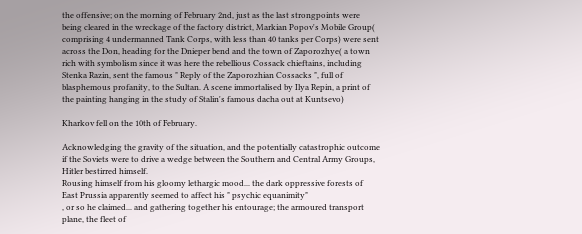the offensive; on the morning of February 2nd, just as the last strongpoints were being cleared in the wreckage of the factory district, Markian Popov's Mobile Group( comprising 4 undermanned Tank Corps, with less than 40 tanks per Corps) were sent across the Don, heading for the Dnieper bend and the town of Zaporozhye( a town rich with symbolism since it was here the rebellious Cossack chieftains, including Stenka Razin, sent the famous " Reply of the Zaporozhian Cossacks ", full of blasphemous profanity, to the Sultan. A scene immortalised by Ilya Repin, a print of the painting hanging in the study of Stalin's famous dacha out at Kuntsevo)

Kharkov fell on the 10th of February.

Acknowledging the gravity of the situation, and the potentially catastrophic outcome if the Soviets were to drive a wedge between the Southern and Central Army Groups, Hitler bestirred himself.
Rousing himself from his gloomy lethargic mood... the dark oppressive forests of East Prussia apparently seemed to affect his " psychic equanimity"
, or so he claimed... and gathering together his entourage; the armoured transport plane, the fleet of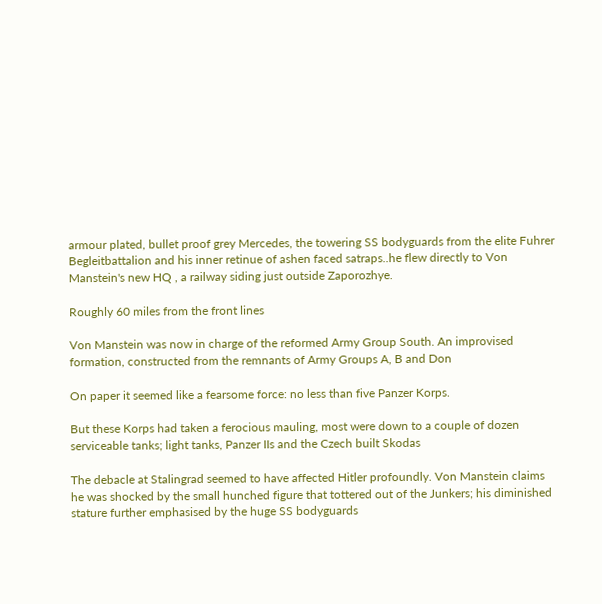armour plated, bullet proof grey Mercedes, the towering SS bodyguards from the elite Fuhrer Begleitbattalion and his inner retinue of ashen faced satraps..he flew directly to Von Manstein's new HQ , a railway siding just outside Zaporozhye.

Roughly 60 miles from the front lines

Von Manstein was now in charge of the reformed Army Group South. An improvised formation, constructed from the remnants of Army Groups A, B and Don

On paper it seemed like a fearsome force: no less than five Panzer Korps.

But these Korps had taken a ferocious mauling, most were down to a couple of dozen serviceable tanks; light tanks, Panzer IIs and the Czech built Skodas

The debacle at Stalingrad seemed to have affected Hitler profoundly. Von Manstein claims he was shocked by the small hunched figure that tottered out of the Junkers; his diminished stature further emphasised by the huge SS bodyguards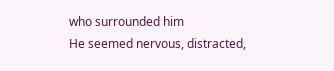who surrounded him
He seemed nervous, distracted,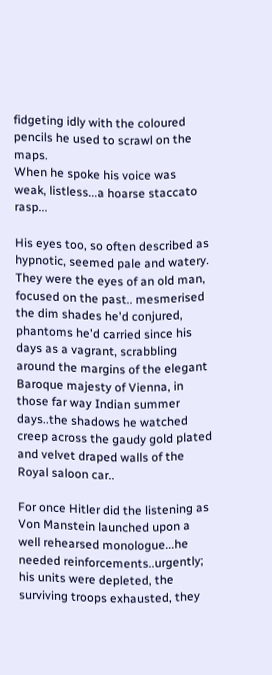fidgeting idly with the coloured pencils he used to scrawl on the maps.
When he spoke his voice was weak, listless...a hoarse staccato rasp...

His eyes too, so often described as hypnotic, seemed pale and watery. They were the eyes of an old man, focused on the past.. mesmerised the dim shades he'd conjured, phantoms he'd carried since his days as a vagrant, scrabbling around the margins of the elegant Baroque majesty of Vienna, in those far way Indian summer days..the shadows he watched creep across the gaudy gold plated and velvet draped walls of the Royal saloon car..

For once Hitler did the listening as Von Manstein launched upon a well rehearsed monologue...he needed reinforcements..urgently; his units were depleted, the surviving troops exhausted, they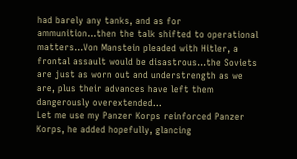had barely any tanks, and as for ammunition...then the talk shifted to operational matters...Von Manstein pleaded with Hitler, a frontal assault would be disastrous...the Soviets are just as worn out and understrength as we are, plus their advances have left them dangerously overextended...
Let me use my Panzer Korps reinforced Panzer Korps, he added hopefully, glancing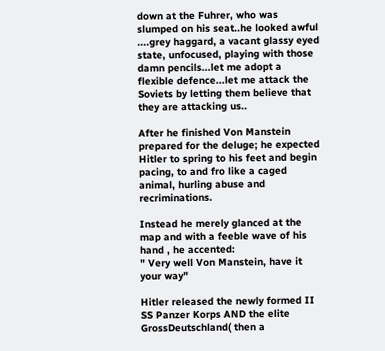down at the Fuhrer, who was slumped on his seat..he looked awful ....grey haggard, a vacant glassy eyed state, unfocused, playing with those damn pencils...let me adopt a flexible defence...let me attack the Soviets by letting them believe that they are attacking us..

After he finished Von Manstein prepared for the deluge; he expected Hitler to spring to his feet and begin pacing, to and fro like a caged animal, hurling abuse and recriminations.

Instead he merely glanced at the map and with a feeble wave of his hand , he accented:
" Very well Von Manstein, have it your way"

Hitler released the newly formed II SS Panzer Korps AND the elite GrossDeutschland( then a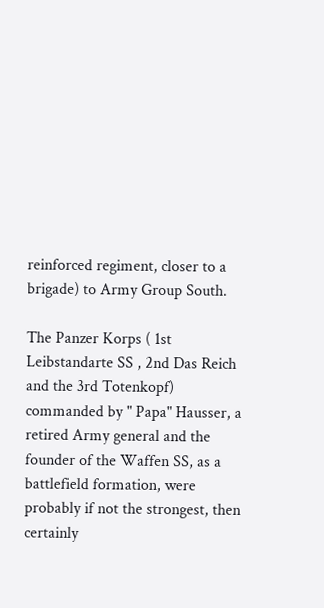reinforced regiment, closer to a brigade) to Army Group South.

The Panzer Korps ( 1st Leibstandarte SS , 2nd Das Reich and the 3rd Totenkopf) commanded by " Papa" Hausser, a retired Army general and the founder of the Waffen SS, as a battlefield formation, were probably if not the strongest, then certainly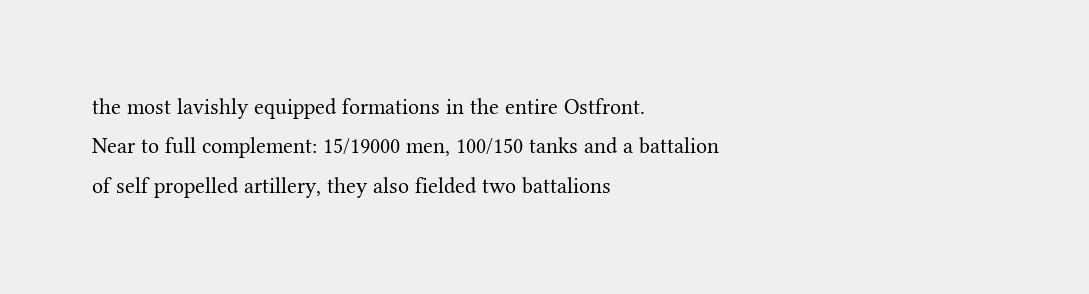the most lavishly equipped formations in the entire Ostfront.
Near to full complement: 15/19000 men, 100/150 tanks and a battalion of self propelled artillery, they also fielded two battalions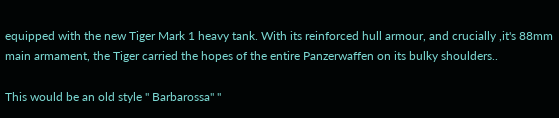equipped with the new Tiger Mark 1 heavy tank. With its reinforced hull armour, and crucially ,it's 88mm main armament, the Tiger carried the hopes of the entire Panzerwaffen on its bulky shoulders..

This would be an old style " Barbarossa" "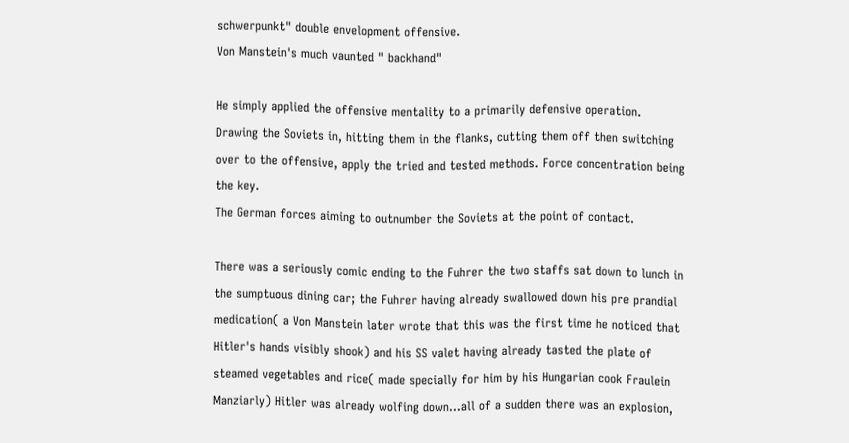schwerpunkt" double envelopment offensive.
Von Manstein's much vaunted " backhand"

He simply applied the offensive mentality to a primarily defensive operation.
Drawing the Soviets in, hitting them in the flanks, cutting them off then switching over to the offensive, apply the tried and tested methods. Force concentration being the key.
The German forces aiming to outnumber the Soviets at the point of contact.

There was a seriously comic ending to the Fuhrer the two staffs sat down to lunch in the sumptuous dining car; the Fuhrer having already swallowed down his pre prandial medication( a Von Manstein later wrote that this was the first time he noticed that Hitler's hands visibly shook) and his SS valet having already tasted the plate of steamed vegetables and rice( made specially for him by his Hungarian cook Fraulein Manziarly) Hitler was already wolfing down...all of a sudden there was an explosion,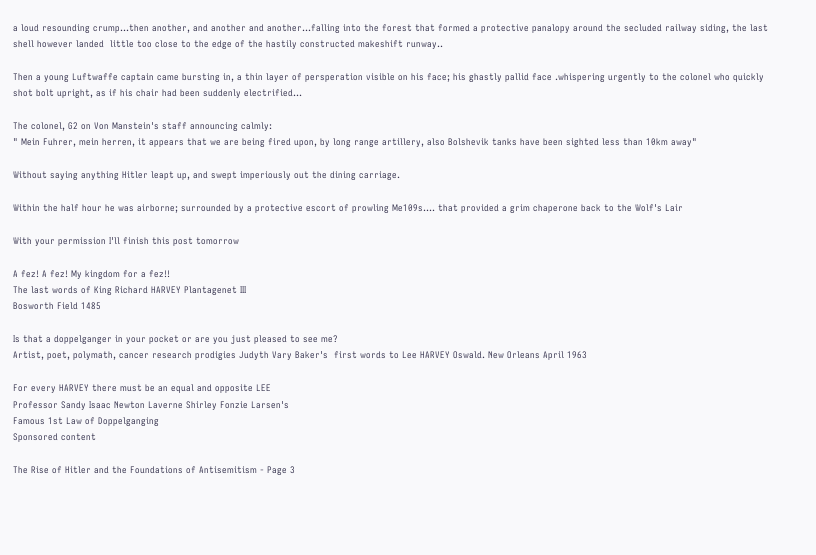a loud resounding crump...then another, and another and another...falling into the forest that formed a protective panalopy around the secluded railway siding, the last shell however landed  little too close to the edge of the hastily constructed makeshift runway..

Then a young Luftwaffe captain came bursting in, a thin layer of persperation visible on his face; his ghastly pallid face .whispering urgently to the colonel who quickly shot bolt upright, as if his chair had been suddenly electrified...

The colonel, G2 on Von Manstein's staff announcing calmly:
" Mein Fuhrer, mein herren, it appears that we are being fired upon, by long range artillery, also Bolshevik tanks have been sighted less than 10km away"

Without saying anything Hitler leapt up, and swept imperiously out the dining carriage.

Within the half hour he was airborne; surrounded by a protective escort of prowling Me109s.... that provided a grim chaperone back to the Wolf's Lair

With your permission I'll finish this post tomorrow

A fez! A fez! My kingdom for a fez!!
The last words of King Richard HARVEY Plantagenet III
Bosworth Field 1485

Is that a doppelganger in your pocket or are you just pleased to see me?
Artist, poet, polymath, cancer research prodigies Judyth Vary Baker's  first words to Lee HARVEY Oswald. New Orleans April 1963

For every HARVEY there must be an equal and opposite LEE
Professor Sandy Isaac Newton Laverne Shirley Fonzie Larsen's
Famous 1st Law of Doppelganging
Sponsored content

The Rise of Hitler and the Foundations of Antisemitism - Page 3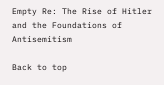Empty Re: The Rise of Hitler and the Foundations of Antisemitism

Back to top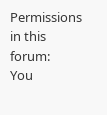Permissions in this forum:
You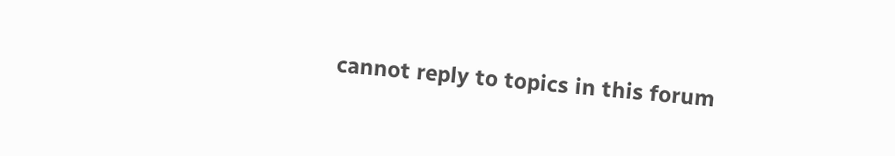cannot reply to topics in this forum